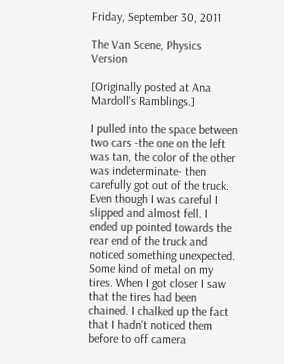Friday, September 30, 2011

The Van Scene, Physics Version

[Originally posted at Ana Mardoll's Ramblings.]

I pulled into the space between two cars -the one on the left was tan, the color of the other was indeterminate- then carefully got out of the truck. Even though I was careful I slipped and almost fell. I ended up pointed towards the rear end of the truck and noticed something unexpected. Some kind of metal on my tires. When I got closer I saw that the tires had been chained. I chalked up the fact that I hadn't noticed them before to off camera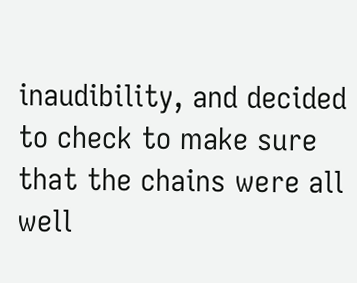inaudibility, and decided to check to make sure that the chains were all well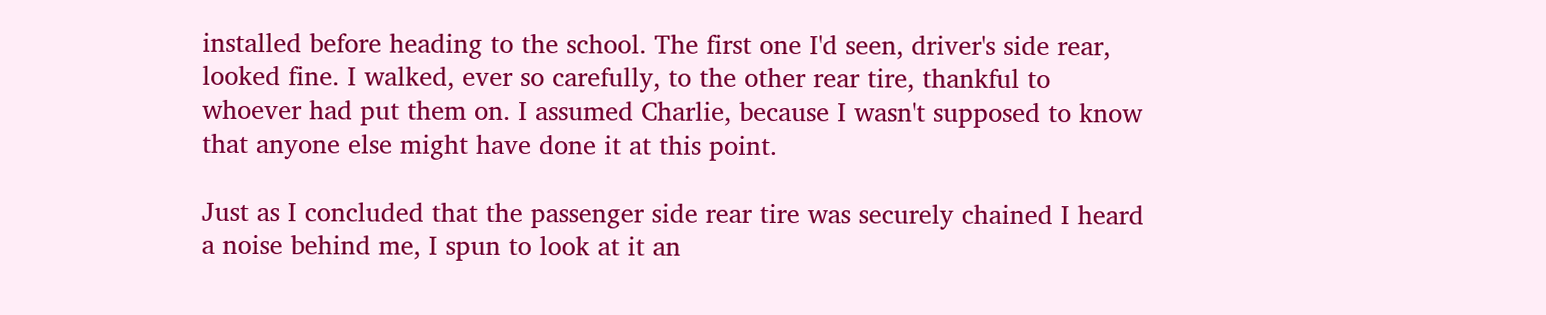installed before heading to the school. The first one I'd seen, driver's side rear, looked fine. I walked, ever so carefully, to the other rear tire, thankful to whoever had put them on. I assumed Charlie, because I wasn't supposed to know that anyone else might have done it at this point.

Just as I concluded that the passenger side rear tire was securely chained I heard a noise behind me, I spun to look at it an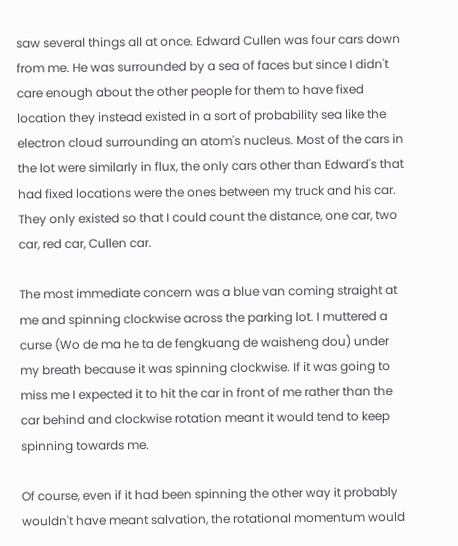saw several things all at once. Edward Cullen was four cars down from me. He was surrounded by a sea of faces but since I didn't care enough about the other people for them to have fixed location they instead existed in a sort of probability sea like the electron cloud surrounding an atom's nucleus. Most of the cars in the lot were similarly in flux, the only cars other than Edward's that had fixed locations were the ones between my truck and his car. They only existed so that I could count the distance, one car, two car, red car, Cullen car.

The most immediate concern was a blue van coming straight at me and spinning clockwise across the parking lot. I muttered a curse (Wo de ma he ta de fengkuang de waisheng dou) under my breath because it was spinning clockwise. If it was going to miss me I expected it to hit the car in front of me rather than the car behind and clockwise rotation meant it would tend to keep spinning towards me.

Of course, even if it had been spinning the other way it probably wouldn't have meant salvation, the rotational momentum would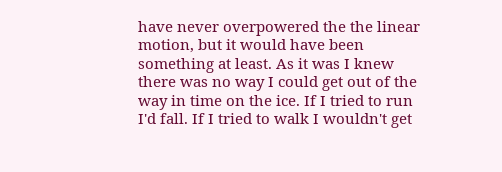have never overpowered the the linear motion, but it would have been something at least. As it was I knew there was no way I could get out of the way in time on the ice. If I tried to run I'd fall. If I tried to walk I wouldn't get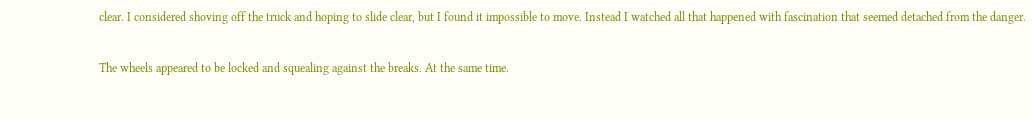clear. I considered shoving off the truck and hoping to slide clear, but I found it impossible to move. Instead I watched all that happened with fascination that seemed detached from the danger.

The wheels appeared to be locked and squealing against the breaks. At the same time.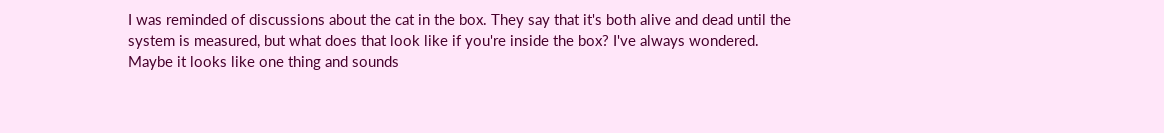I was reminded of discussions about the cat in the box. They say that it's both alive and dead until the system is measured, but what does that look like if you're inside the box? I've always wondered. Maybe it looks like one thing and sounds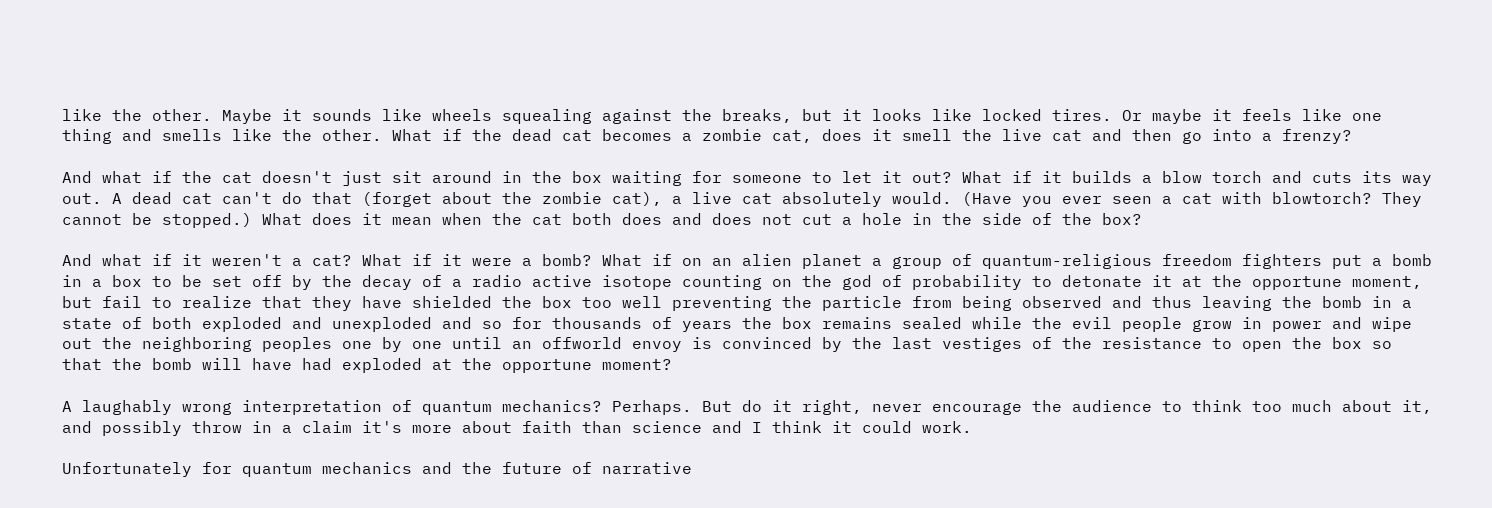like the other. Maybe it sounds like wheels squealing against the breaks, but it looks like locked tires. Or maybe it feels like one thing and smells like the other. What if the dead cat becomes a zombie cat, does it smell the live cat and then go into a frenzy?

And what if the cat doesn't just sit around in the box waiting for someone to let it out? What if it builds a blow torch and cuts its way out. A dead cat can't do that (forget about the zombie cat), a live cat absolutely would. (Have you ever seen a cat with blowtorch? They cannot be stopped.) What does it mean when the cat both does and does not cut a hole in the side of the box?

And what if it weren't a cat? What if it were a bomb? What if on an alien planet a group of quantum-religious freedom fighters put a bomb in a box to be set off by the decay of a radio active isotope counting on the god of probability to detonate it at the opportune moment, but fail to realize that they have shielded the box too well preventing the particle from being observed and thus leaving the bomb in a state of both exploded and unexploded and so for thousands of years the box remains sealed while the evil people grow in power and wipe out the neighboring peoples one by one until an offworld envoy is convinced by the last vestiges of the resistance to open the box so that the bomb will have had exploded at the opportune moment?

A laughably wrong interpretation of quantum mechanics? Perhaps. But do it right, never encourage the audience to think too much about it, and possibly throw in a claim it's more about faith than science and I think it could work.

Unfortunately for quantum mechanics and the future of narrative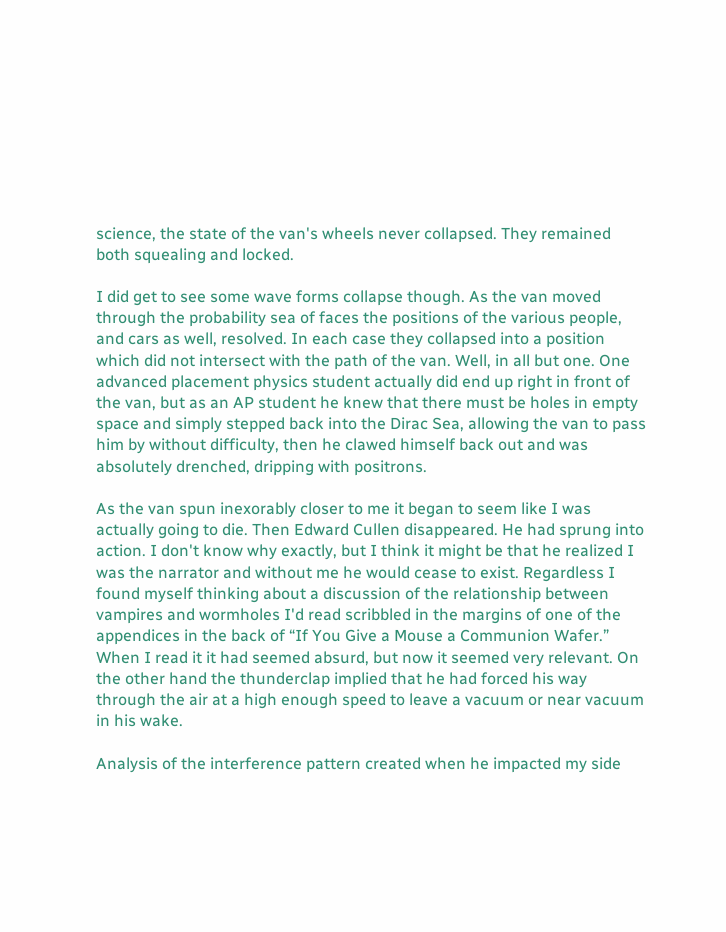science, the state of the van's wheels never collapsed. They remained both squealing and locked.

I did get to see some wave forms collapse though. As the van moved through the probability sea of faces the positions of the various people, and cars as well, resolved. In each case they collapsed into a position which did not intersect with the path of the van. Well, in all but one. One advanced placement physics student actually did end up right in front of the van, but as an AP student he knew that there must be holes in empty space and simply stepped back into the Dirac Sea, allowing the van to pass him by without difficulty, then he clawed himself back out and was absolutely drenched, dripping with positrons.

As the van spun inexorably closer to me it began to seem like I was actually going to die. Then Edward Cullen disappeared. He had sprung into action. I don't know why exactly, but I think it might be that he realized I was the narrator and without me he would cease to exist. Regardless I found myself thinking about a discussion of the relationship between vampires and wormholes I'd read scribbled in the margins of one of the appendices in the back of “If You Give a Mouse a Communion Wafer.” When I read it it had seemed absurd, but now it seemed very relevant. On the other hand the thunderclap implied that he had forced his way through the air at a high enough speed to leave a vacuum or near vacuum in his wake.

Analysis of the interference pattern created when he impacted my side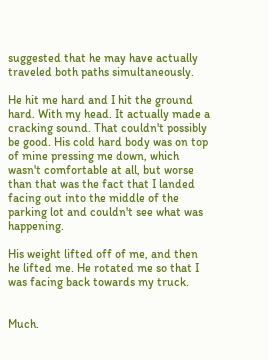suggested that he may have actually traveled both paths simultaneously.

He hit me hard and I hit the ground hard. With my head. It actually made a cracking sound. That couldn't possibly be good. His cold hard body was on top of mine pressing me down, which wasn't comfortable at all, but worse than that was the fact that I landed facing out into the middle of the parking lot and couldn't see what was happening.

His weight lifted off of me, and then he lifted me. He rotated me so that I was facing back towards my truck.


Much.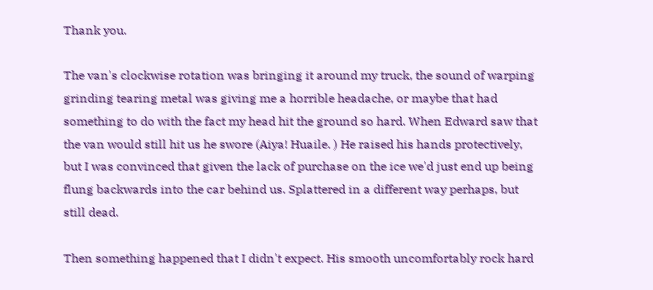Thank you.

The van's clockwise rotation was bringing it around my truck, the sound of warping grinding tearing metal was giving me a horrible headache, or maybe that had something to do with the fact my head hit the ground so hard. When Edward saw that the van would still hit us he swore (Aiya! Huaile. ) He raised his hands protectively, but I was convinced that given the lack of purchase on the ice we'd just end up being flung backwards into the car behind us. Splattered in a different way perhaps, but still dead.

Then something happened that I didn't expect. His smooth uncomfortably rock hard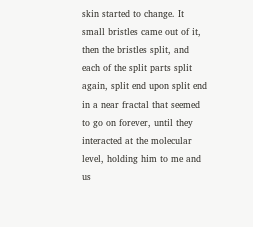skin started to change. It small bristles came out of it, then the bristles split, and each of the split parts split again, split end upon split end in a near fractal that seemed to go on forever, until they interacted at the molecular level, holding him to me and us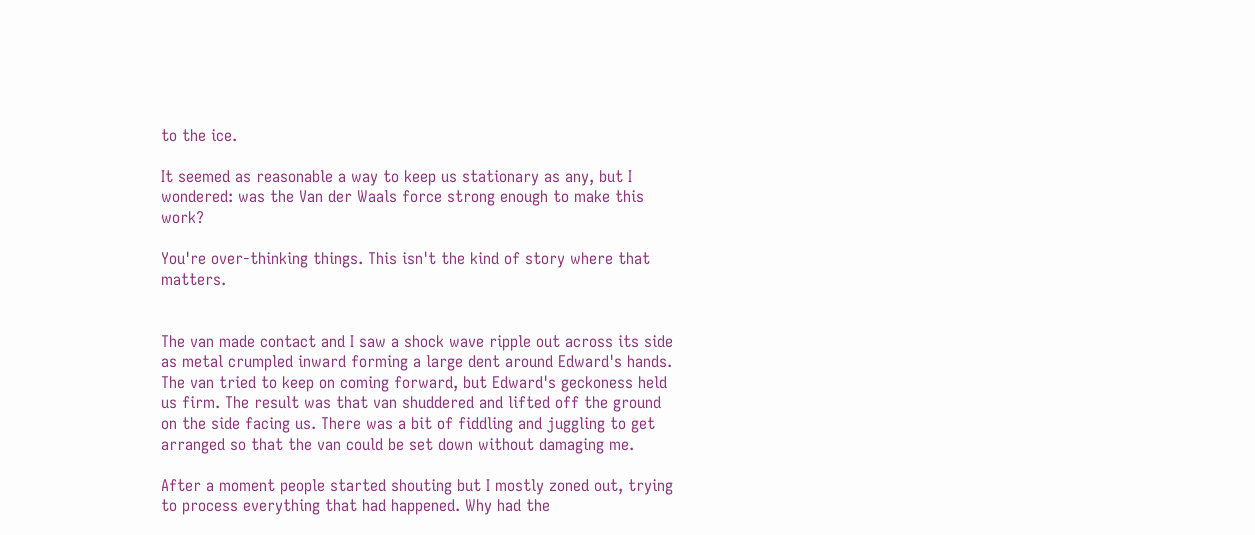to the ice.

It seemed as reasonable a way to keep us stationary as any, but I wondered: was the Van der Waals force strong enough to make this work?

You're over-thinking things. This isn't the kind of story where that matters.


The van made contact and I saw a shock wave ripple out across its side as metal crumpled inward forming a large dent around Edward's hands. The van tried to keep on coming forward, but Edward's geckoness held us firm. The result was that van shuddered and lifted off the ground on the side facing us. There was a bit of fiddling and juggling to get arranged so that the van could be set down without damaging me.

After a moment people started shouting but I mostly zoned out, trying to process everything that had happened. Why had the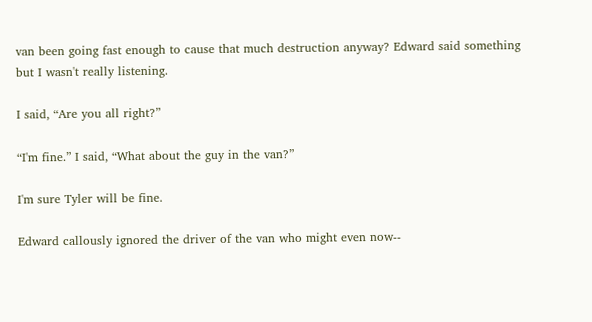van been going fast enough to cause that much destruction anyway? Edward said something but I wasn't really listening.

I said, “Are you all right?”

“I'm fine.” I said, “What about the guy in the van?”

I'm sure Tyler will be fine.

Edward callously ignored the driver of the van who might even now--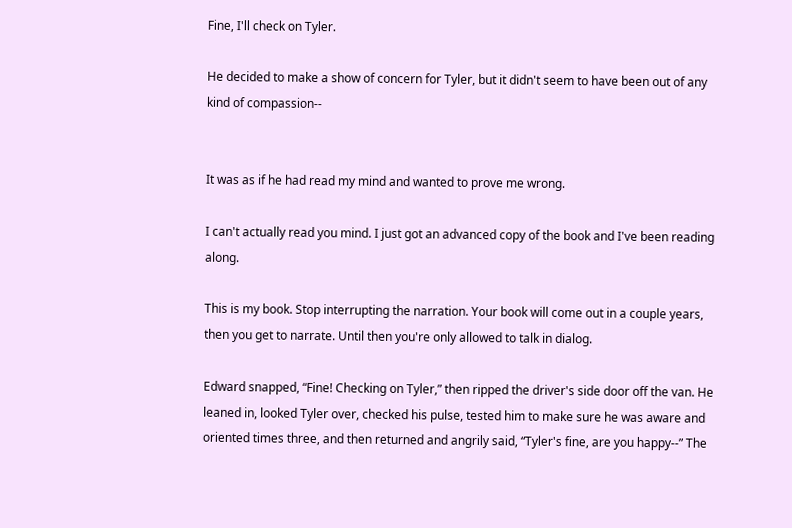Fine, I'll check on Tyler.

He decided to make a show of concern for Tyler, but it didn't seem to have been out of any kind of compassion--


It was as if he had read my mind and wanted to prove me wrong.

I can't actually read you mind. I just got an advanced copy of the book and I've been reading along.

This is my book. Stop interrupting the narration. Your book will come out in a couple years, then you get to narrate. Until then you're only allowed to talk in dialog.

Edward snapped, “Fine! Checking on Tyler,” then ripped the driver's side door off the van. He leaned in, looked Tyler over, checked his pulse, tested him to make sure he was aware and oriented times three, and then returned and angrily said, “Tyler's fine, are you happy--” The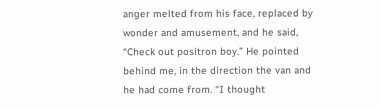anger melted from his face, replaced by wonder and amusement, and he said, “Check out positron boy.” He pointed behind me, in the direction the van and he had come from. “I thought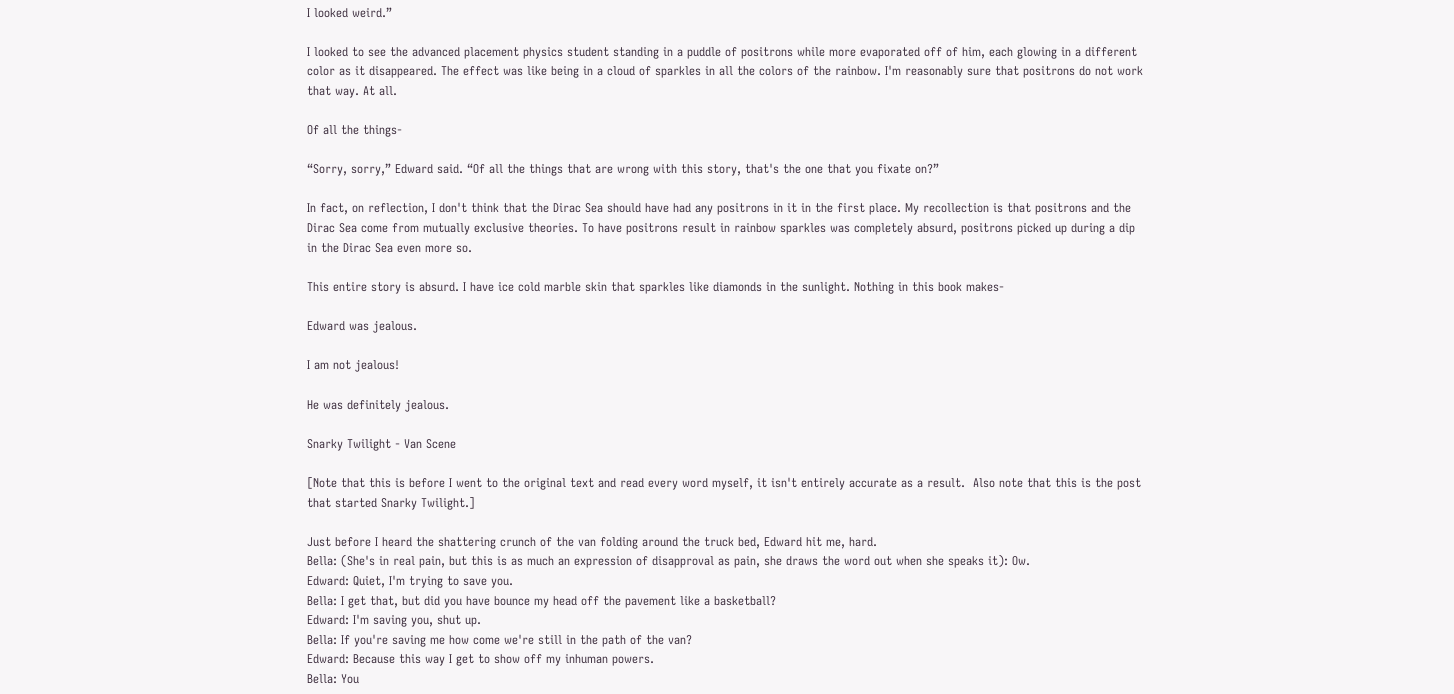I looked weird.”

I looked to see the advanced placement physics student standing in a puddle of positrons while more evaporated off of him, each glowing in a different color as it disappeared. The effect was like being in a cloud of sparkles in all the colors of the rainbow. I'm reasonably sure that positrons do not work that way. At all.

Of all the things-

“Sorry, sorry,” Edward said. “Of all the things that are wrong with this story, that's the one that you fixate on?”

In fact, on reflection, I don't think that the Dirac Sea should have had any positrons in it in the first place. My recollection is that positrons and the Dirac Sea come from mutually exclusive theories. To have positrons result in rainbow sparkles was completely absurd, positrons picked up during a dip in the Dirac Sea even more so.

This entire story is absurd. I have ice cold marble skin that sparkles like diamonds in the sunlight. Nothing in this book makes-

Edward was jealous.

I am not jealous!

He was definitely jealous.

Snarky Twilight - Van Scene

[Note that this is before I went to the original text and read every word myself, it isn't entirely accurate as a result.  Also note that this is the post that started Snarky Twilight.]

Just before I heard the shattering crunch of the van folding around the truck bed, Edward hit me, hard.
Bella: (She's in real pain, but this is as much an expression of disapproval as pain, she draws the word out when she speaks it): Ow.
Edward: Quiet, I'm trying to save you.
Bella: I get that, but did you have bounce my head off the pavement like a basketball?
Edward: I'm saving you, shut up.
Bella: If you're saving me how come we're still in the path of the van?
Edward: Because this way I get to show off my inhuman powers.
Bella: You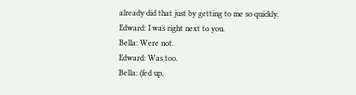already did that just by getting to me so quickly.
Edward: I was right next to you.
Bella: Were not.
Edward: Was too.
Bella: (fed up,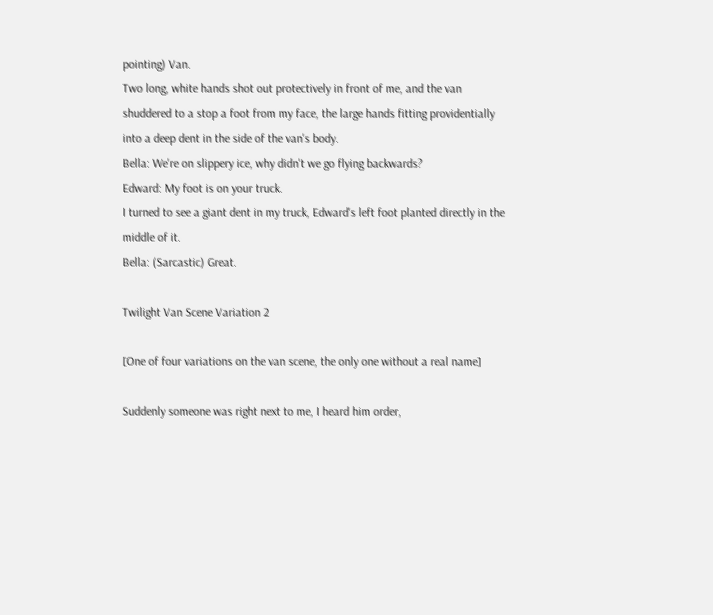pointing) Van.
Two long, white hands shot out protectively in front of me, and the van shuddered to a stop a foot from my face, the large hands fitting providentially into a deep dent in the side of the van's body.
Bella: We're on slippery ice, why didn't we go flying backwards?
Edward: My foot is on your truck.
I turned to see a giant dent in my truck, Edward's left foot planted directly in the middle of it.
Bella: (Sarcastic) Great.

Twilight Van Scene Variation 2

[One of four variations on the van scene, the only one without a real name]

Suddenly someone was right next to me, I heard him order,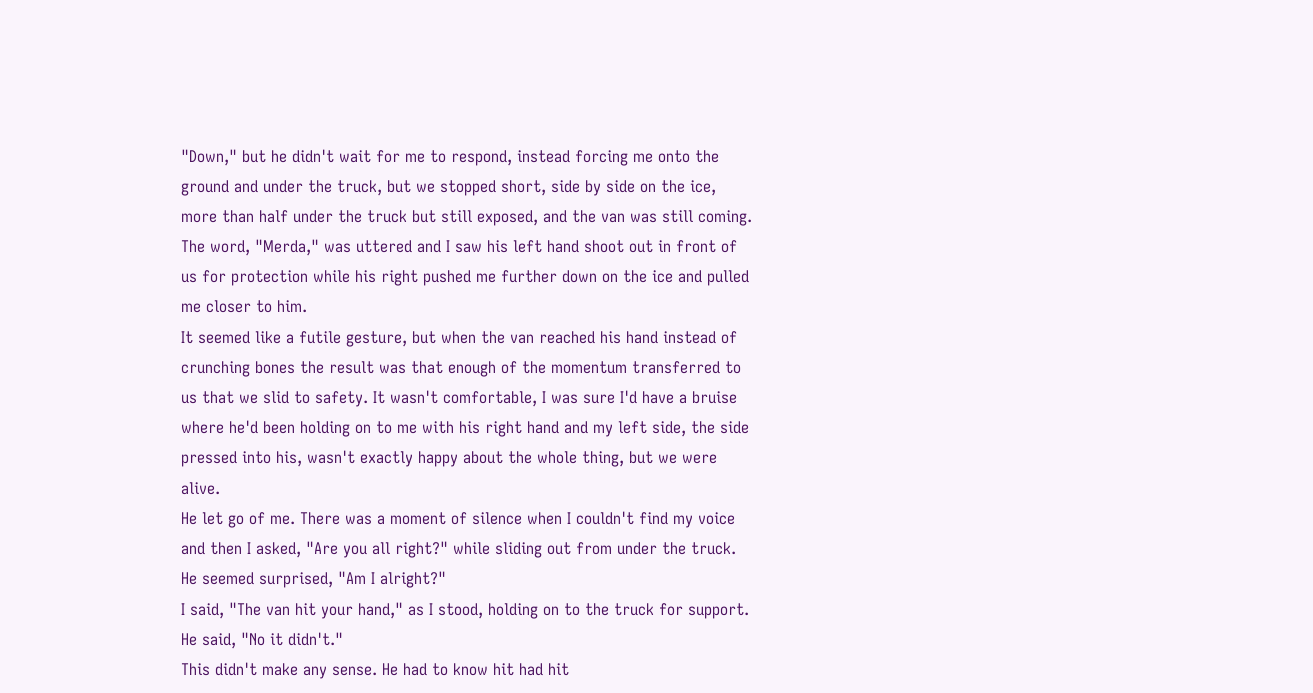"Down," but he didn't wait for me to respond, instead forcing me onto the ground and under the truck, but we stopped short, side by side on the ice, more than half under the truck but still exposed, and the van was still coming. The word, "Merda," was uttered and I saw his left hand shoot out in front of us for protection while his right pushed me further down on the ice and pulled me closer to him.
It seemed like a futile gesture, but when the van reached his hand instead of crunching bones the result was that enough of the momentum transferred to us that we slid to safety. It wasn't comfortable, I was sure I'd have a bruise where he'd been holding on to me with his right hand and my left side, the side pressed into his, wasn't exactly happy about the whole thing, but we were alive.
He let go of me. There was a moment of silence when I couldn't find my voice and then I asked, "Are you all right?" while sliding out from under the truck.
He seemed surprised, "Am I alright?"
I said, "The van hit your hand," as I stood, holding on to the truck for support.
He said, "No it didn't."
This didn't make any sense. He had to know hit had hit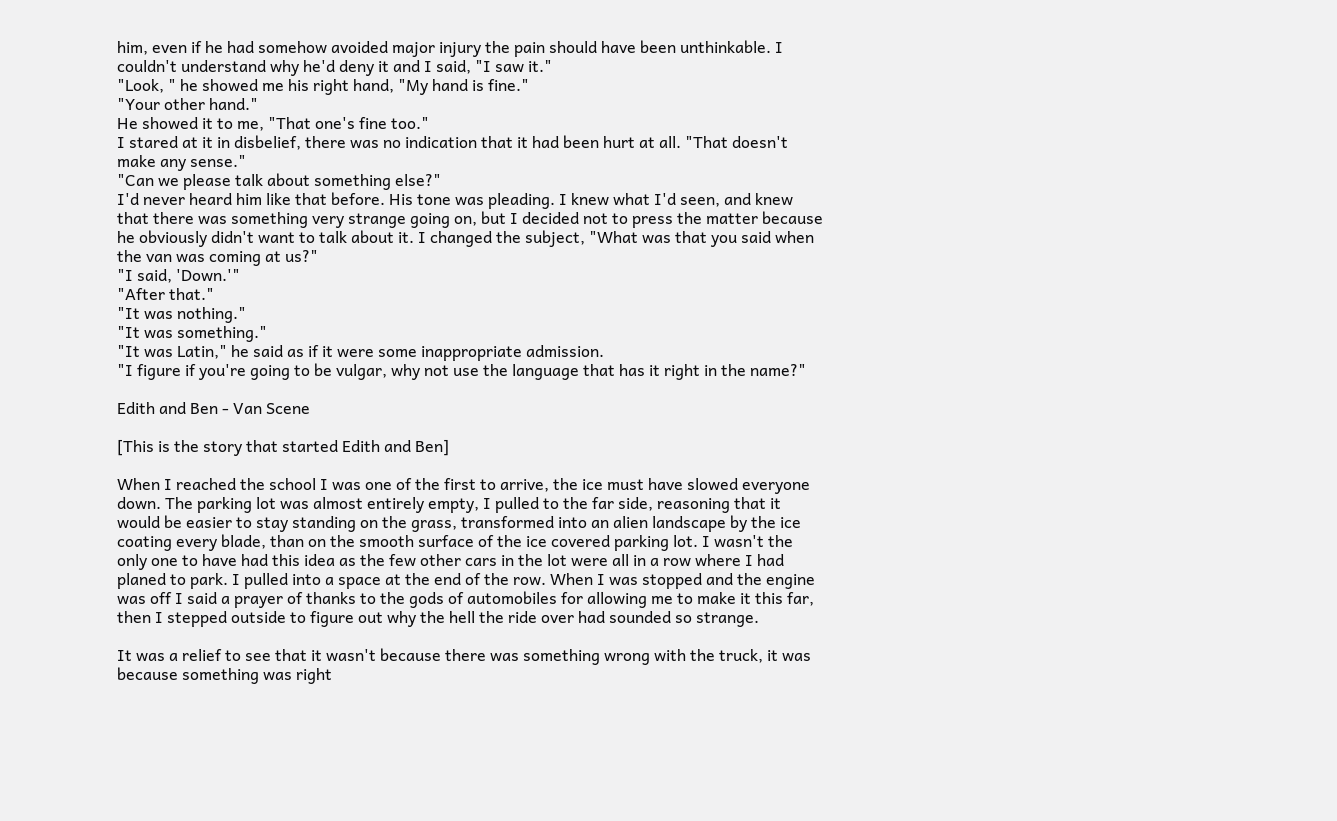him, even if he had somehow avoided major injury the pain should have been unthinkable. I couldn't understand why he'd deny it and I said, "I saw it."
"Look, " he showed me his right hand, "My hand is fine."
"Your other hand."
He showed it to me, "That one's fine too."
I stared at it in disbelief, there was no indication that it had been hurt at all. "That doesn't make any sense."
"Can we please talk about something else?"
I'd never heard him like that before. His tone was pleading. I knew what I'd seen, and knew that there was something very strange going on, but I decided not to press the matter because he obviously didn't want to talk about it. I changed the subject, "What was that you said when the van was coming at us?"
"I said, 'Down.'"
"After that."
"It was nothing."
"It was something."
"It was Latin," he said as if it were some inappropriate admission.
"I figure if you're going to be vulgar, why not use the language that has it right in the name?"

Edith and Ben - Van Scene

[This is the story that started Edith and Ben]

When I reached the school I was one of the first to arrive, the ice must have slowed everyone down. The parking lot was almost entirely empty, I pulled to the far side, reasoning that it would be easier to stay standing on the grass, transformed into an alien landscape by the ice coating every blade, than on the smooth surface of the ice covered parking lot. I wasn't the only one to have had this idea as the few other cars in the lot were all in a row where I had planed to park. I pulled into a space at the end of the row. When I was stopped and the engine was off I said a prayer of thanks to the gods of automobiles for allowing me to make it this far, then I stepped outside to figure out why the hell the ride over had sounded so strange.

It was a relief to see that it wasn't because there was something wrong with the truck, it was because something was right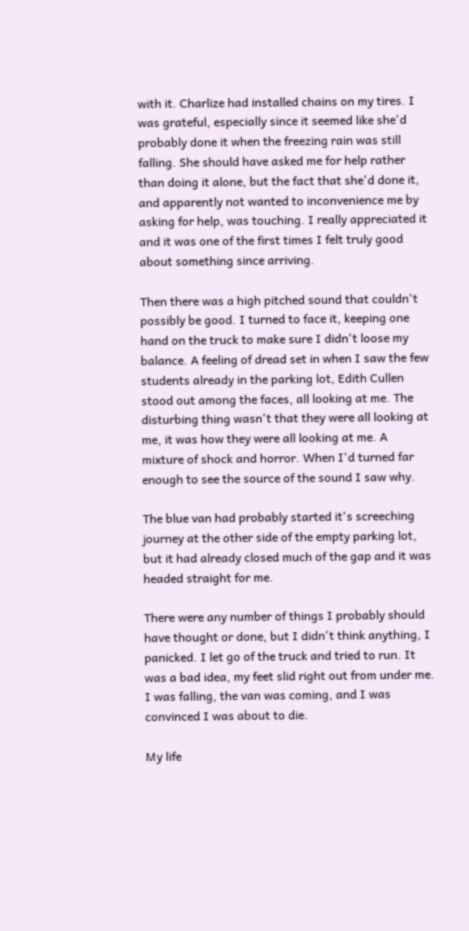with it. Charlize had installed chains on my tires. I was grateful, especially since it seemed like she'd probably done it when the freezing rain was still falling. She should have asked me for help rather than doing it alone, but the fact that she'd done it, and apparently not wanted to inconvenience me by asking for help, was touching. I really appreciated it and it was one of the first times I felt truly good about something since arriving.

Then there was a high pitched sound that couldn't possibly be good. I turned to face it, keeping one hand on the truck to make sure I didn't loose my balance. A feeling of dread set in when I saw the few students already in the parking lot, Edith Cullen stood out among the faces, all looking at me. The disturbing thing wasn't that they were all looking at me, it was how they were all looking at me. A mixture of shock and horror. When I'd turned far enough to see the source of the sound I saw why.

The blue van had probably started it's screeching journey at the other side of the empty parking lot, but it had already closed much of the gap and it was headed straight for me.

There were any number of things I probably should have thought or done, but I didn't think anything, I panicked. I let go of the truck and tried to run. It was a bad idea, my feet slid right out from under me. I was falling, the van was coming, and I was convinced I was about to die.

My life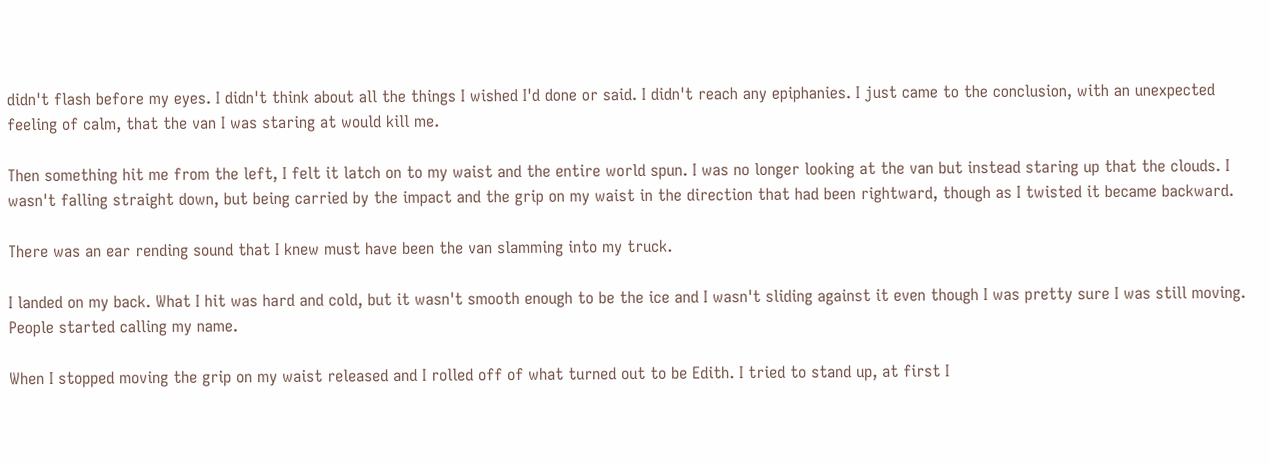didn't flash before my eyes. I didn't think about all the things I wished I'd done or said. I didn't reach any epiphanies. I just came to the conclusion, with an unexpected feeling of calm, that the van I was staring at would kill me.

Then something hit me from the left, I felt it latch on to my waist and the entire world spun. I was no longer looking at the van but instead staring up that the clouds. I wasn't falling straight down, but being carried by the impact and the grip on my waist in the direction that had been rightward, though as I twisted it became backward.

There was an ear rending sound that I knew must have been the van slamming into my truck.

I landed on my back. What I hit was hard and cold, but it wasn't smooth enough to be the ice and I wasn't sliding against it even though I was pretty sure I was still moving. People started calling my name.

When I stopped moving the grip on my waist released and I rolled off of what turned out to be Edith. I tried to stand up, at first I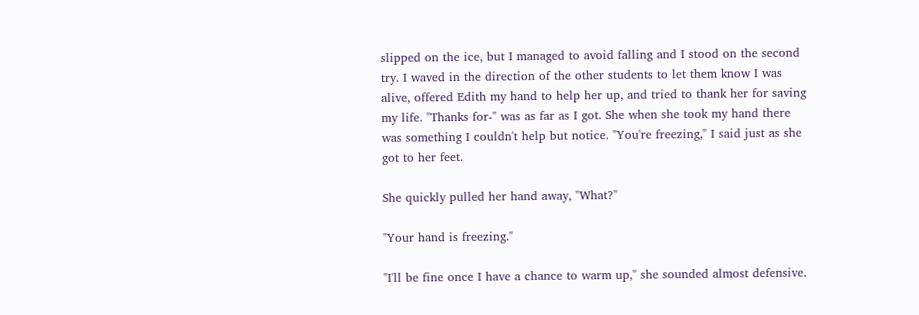slipped on the ice, but I managed to avoid falling and I stood on the second try. I waved in the direction of the other students to let them know I was alive, offered Edith my hand to help her up, and tried to thank her for saving my life. "Thanks for-" was as far as I got. She when she took my hand there was something I couldn't help but notice. "You're freezing," I said just as she got to her feet.

She quickly pulled her hand away, "What?"

"Your hand is freezing."

"I'll be fine once I have a chance to warm up," she sounded almost defensive.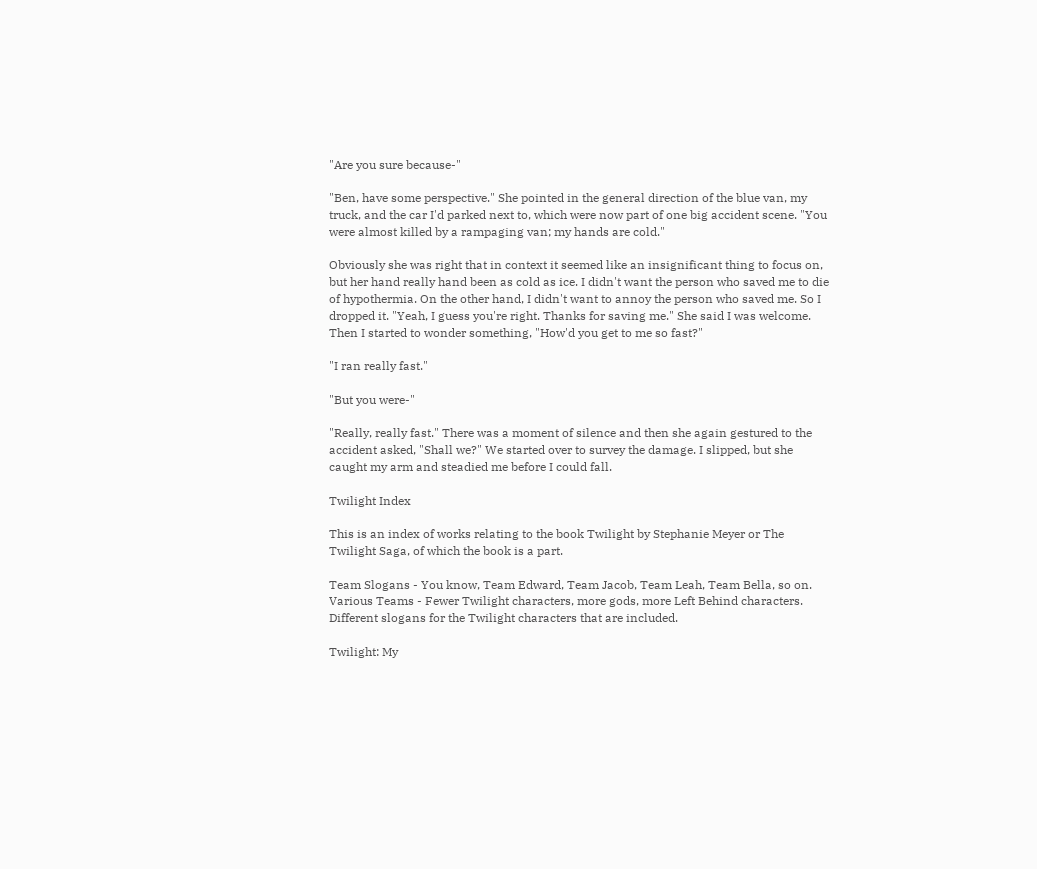"Are you sure because-"

"Ben, have some perspective." She pointed in the general direction of the blue van, my truck, and the car I'd parked next to, which were now part of one big accident scene. "You were almost killed by a rampaging van; my hands are cold."

Obviously she was right that in context it seemed like an insignificant thing to focus on, but her hand really hand been as cold as ice. I didn't want the person who saved me to die of hypothermia. On the other hand, I didn't want to annoy the person who saved me. So I dropped it. "Yeah, I guess you're right. Thanks for saving me." She said I was welcome. Then I started to wonder something, "How'd you get to me so fast?"

"I ran really fast."

"But you were-"

"Really, really fast." There was a moment of silence and then she again gestured to the accident asked, "Shall we?" We started over to survey the damage. I slipped, but she caught my arm and steadied me before I could fall.

Twilight Index

This is an index of works relating to the book Twilight by Stephanie Meyer or The Twilight Saga, of which the book is a part.

Team Slogans - You know, Team Edward, Team Jacob, Team Leah, Team Bella, so on.
Various Teams - Fewer Twilight characters, more gods, more Left Behind characters.  Different slogans for the Twilight characters that are included.

Twilight: My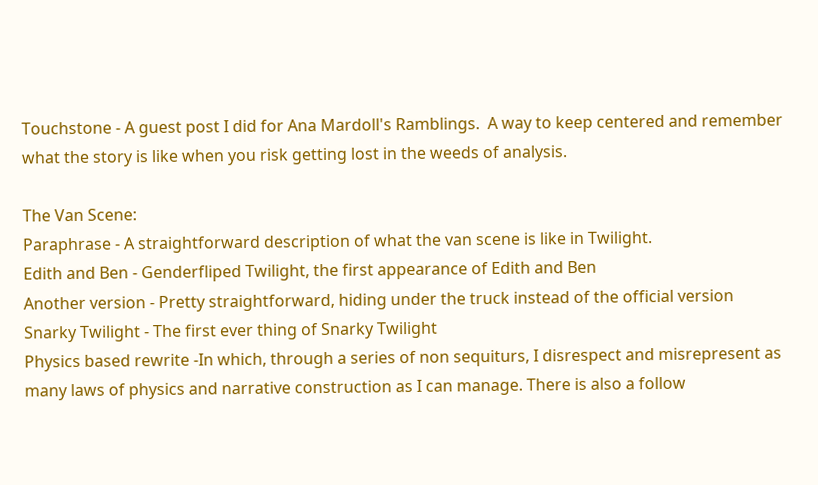Touchstone - A guest post I did for Ana Mardoll's Ramblings.  A way to keep centered and remember what the story is like when you risk getting lost in the weeds of analysis.

The Van Scene:
Paraphrase - A straightforward description of what the van scene is like in Twilight.
Edith and Ben - Genderfliped Twilight, the first appearance of Edith and Ben
Another version - Pretty straightforward, hiding under the truck instead of the official version
Snarky Twilight - The first ever thing of Snarky Twilight
Physics based rewrite -In which, through a series of non sequiturs, I disrespect and misrepresent as many laws of physics and narrative construction as I can manage. There is also a follow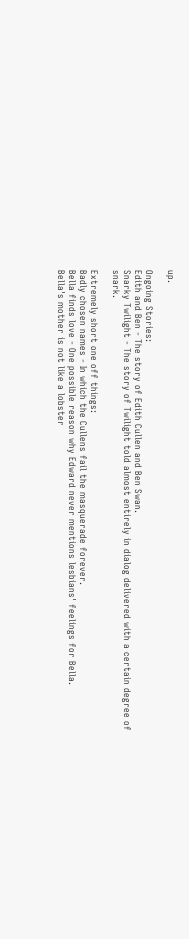up.

Ongoing Stories:
Edith and Ben - The story of Edith Cullen and Ben Swan.
Snarky Twilight - The story of Twilight told almost entirely in dialog delivered with a certain degree of snark.

Extremely short one off things:
Badly chosen names - In which the Cullens fail the masquerade forever.
Bella finds love - One possible reason why Edward never mentions lesbians' feelings for Bella.
Bella's mother is not like a lobster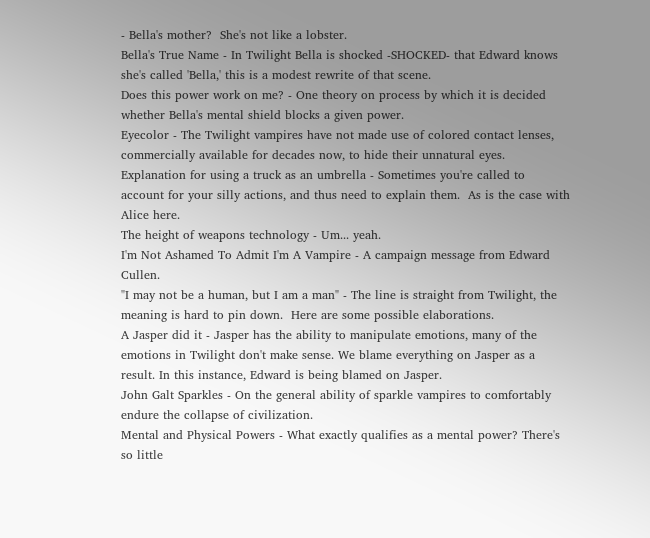- Bella's mother?  She's not like a lobster.
Bella's True Name - In Twilight Bella is shocked -SHOCKED- that Edward knows she's called 'Bella,' this is a modest rewrite of that scene.
Does this power work on me? - One theory on process by which it is decided whether Bella's mental shield blocks a given power.
Eyecolor - The Twilight vampires have not made use of colored contact lenses, commercially available for decades now, to hide their unnatural eyes.
Explanation for using a truck as an umbrella - Sometimes you're called to account for your silly actions, and thus need to explain them.  As is the case with Alice here.
The height of weapons technology - Um... yeah.
I'm Not Ashamed To Admit I'm A Vampire - A campaign message from Edward Cullen.
"I may not be a human, but I am a man" - The line is straight from Twilight, the meaning is hard to pin down.  Here are some possible elaborations.
A Jasper did it - Jasper has the ability to manipulate emotions, many of the emotions in Twilight don't make sense. We blame everything on Jasper as a result. In this instance, Edward is being blamed on Jasper.
John Galt Sparkles - On the general ability of sparkle vampires to comfortably endure the collapse of civilization.
Mental and Physical Powers - What exactly qualifies as a mental power? There's so little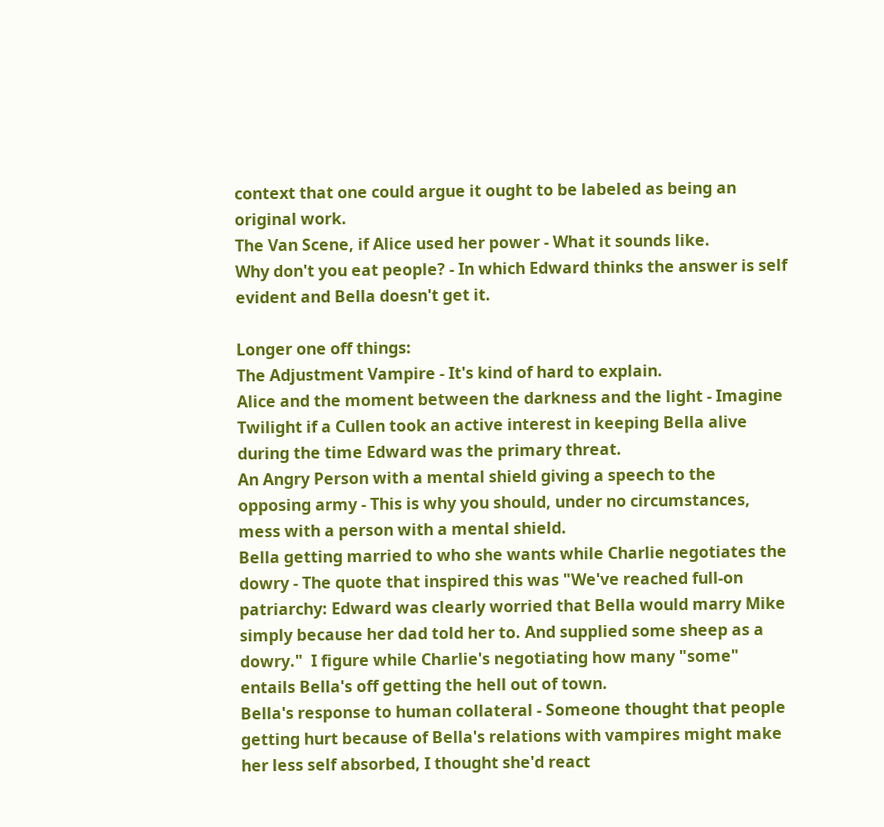context that one could argue it ought to be labeled as being an original work.
The Van Scene, if Alice used her power - What it sounds like.
Why don't you eat people? - In which Edward thinks the answer is self evident and Bella doesn't get it.

Longer one off things:
The Adjustment Vampire - It's kind of hard to explain.
Alice and the moment between the darkness and the light - Imagine Twilight if a Cullen took an active interest in keeping Bella alive during the time Edward was the primary threat.
An Angry Person with a mental shield giving a speech to the opposing army - This is why you should, under no circumstances, mess with a person with a mental shield.
Bella getting married to who she wants while Charlie negotiates the dowry - The quote that inspired this was "We've reached full-on patriarchy: Edward was clearly worried that Bella would marry Mike simply because her dad told her to. And supplied some sheep as a dowry."  I figure while Charlie's negotiating how many "some" entails Bella's off getting the hell out of town.
Bella's response to human collateral - Someone thought that people getting hurt because of Bella's relations with vampires might make her less self absorbed, I thought she'd react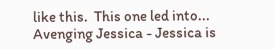like this.  This one led into...
Avenging Jessica - Jessica is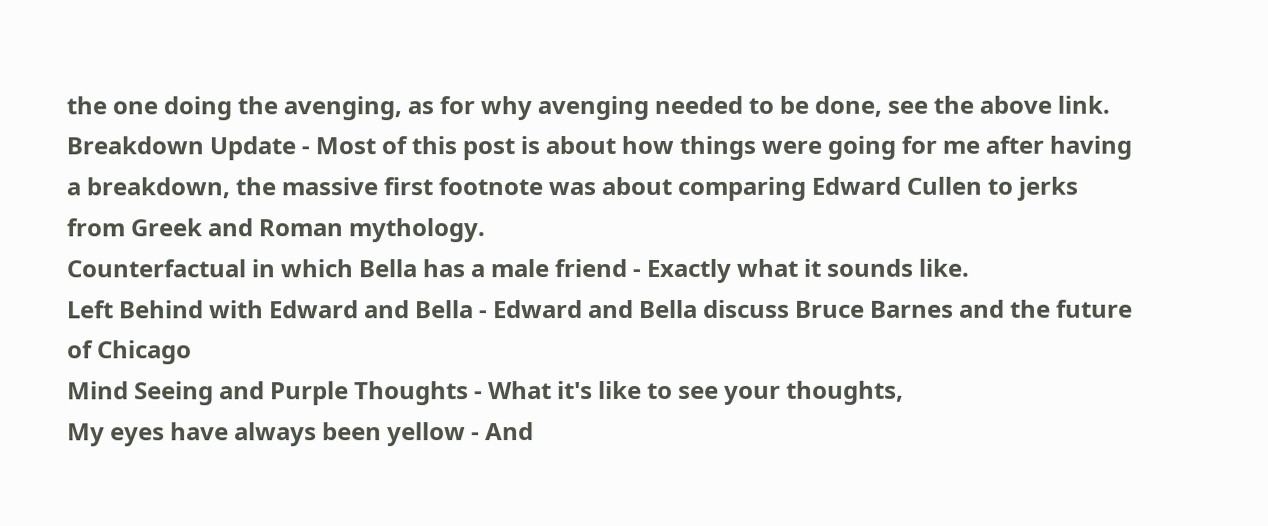the one doing the avenging, as for why avenging needed to be done, see the above link.
Breakdown Update - Most of this post is about how things were going for me after having a breakdown, the massive first footnote was about comparing Edward Cullen to jerks from Greek and Roman mythology.
Counterfactual in which Bella has a male friend - Exactly what it sounds like.
Left Behind with Edward and Bella - Edward and Bella discuss Bruce Barnes and the future of Chicago
Mind Seeing and Purple Thoughts - What it's like to see your thoughts,
My eyes have always been yellow - And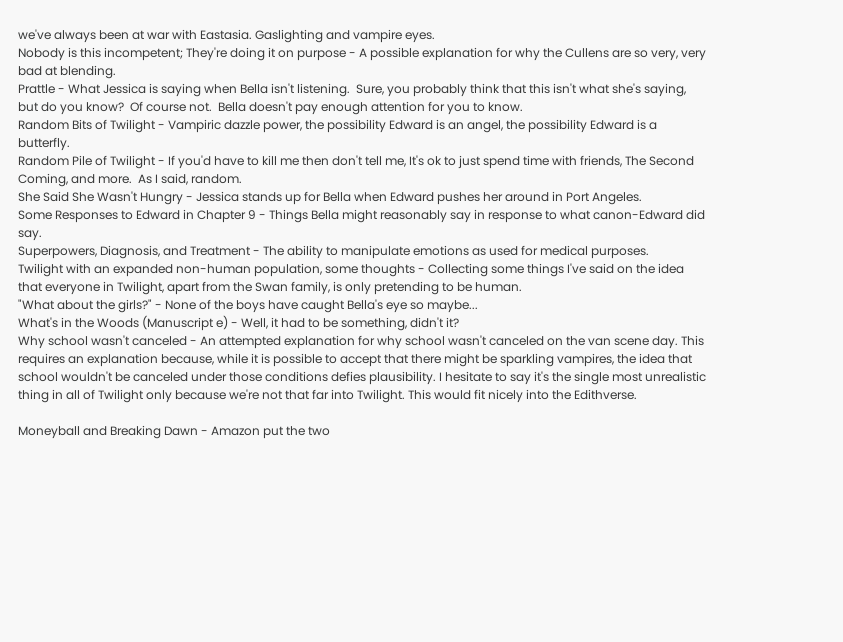we've always been at war with Eastasia. Gaslighting and vampire eyes.
Nobody is this incompetent; They're doing it on purpose - A possible explanation for why the Cullens are so very, very bad at blending.
Prattle - What Jessica is saying when Bella isn't listening.  Sure, you probably think that this isn't what she's saying, but do you know?  Of course not.  Bella doesn't pay enough attention for you to know.
Random Bits of Twilight - Vampiric dazzle power, the possibility Edward is an angel, the possibility Edward is a butterfly.
Random Pile of Twilight - If you'd have to kill me then don't tell me, It's ok to just spend time with friends, The Second Coming, and more.  As I said, random.
She Said She Wasn't Hungry - Jessica stands up for Bella when Edward pushes her around in Port Angeles.
Some Responses to Edward in Chapter 9 - Things Bella might reasonably say in response to what canon-Edward did say.
Superpowers, Diagnosis, and Treatment - The ability to manipulate emotions as used for medical purposes.
Twilight with an expanded non-human population, some thoughts - Collecting some things I've said on the idea that everyone in Twilight, apart from the Swan family, is only pretending to be human.
"What about the girls?" - None of the boys have caught Bella's eye so maybe...
What's in the Woods (Manuscript e) - Well, it had to be something, didn't it?
Why school wasn't canceled - An attempted explanation for why school wasn't canceled on the van scene day. This requires an explanation because, while it is possible to accept that there might be sparkling vampires, the idea that school wouldn't be canceled under those conditions defies plausibility. I hesitate to say it's the single most unrealistic thing in all of Twilight only because we're not that far into Twilight. This would fit nicely into the Edithverse.

Moneyball and Breaking Dawn - Amazon put the two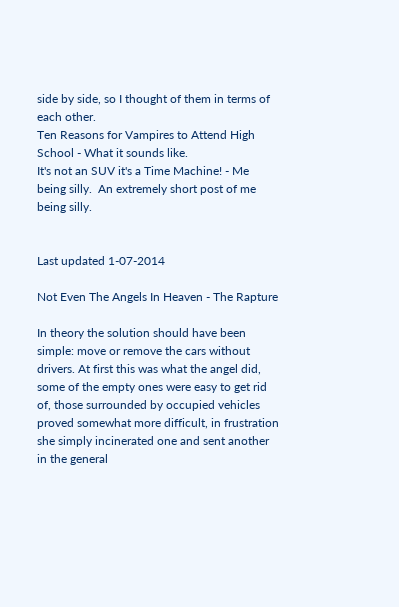side by side, so I thought of them in terms of each other.
Ten Reasons for Vampires to Attend High School - What it sounds like.
It's not an SUV it's a Time Machine! - Me being silly.  An extremely short post of me being silly.


Last updated 1-07-2014

Not Even The Angels In Heaven - The Rapture

In theory the solution should have been simple: move or remove the cars without drivers. At first this was what the angel did, some of the empty ones were easy to get rid of, those surrounded by occupied vehicles proved somewhat more difficult, in frustration she simply incinerated one and sent another in the general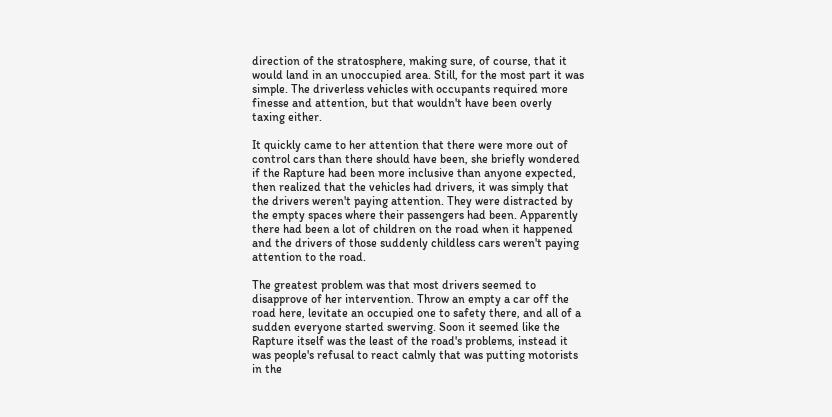direction of the stratosphere, making sure, of course, that it would land in an unoccupied area. Still, for the most part it was simple. The driverless vehicles with occupants required more finesse and attention, but that wouldn't have been overly taxing either.

It quickly came to her attention that there were more out of control cars than there should have been, she briefly wondered if the Rapture had been more inclusive than anyone expected, then realized that the vehicles had drivers, it was simply that the drivers weren't paying attention. They were distracted by the empty spaces where their passengers had been. Apparently there had been a lot of children on the road when it happened and the drivers of those suddenly childless cars weren't paying attention to the road.

The greatest problem was that most drivers seemed to disapprove of her intervention. Throw an empty a car off the road here, levitate an occupied one to safety there, and all of a sudden everyone started swerving. Soon it seemed like the Rapture itself was the least of the road's problems, instead it was people's refusal to react calmly that was putting motorists in the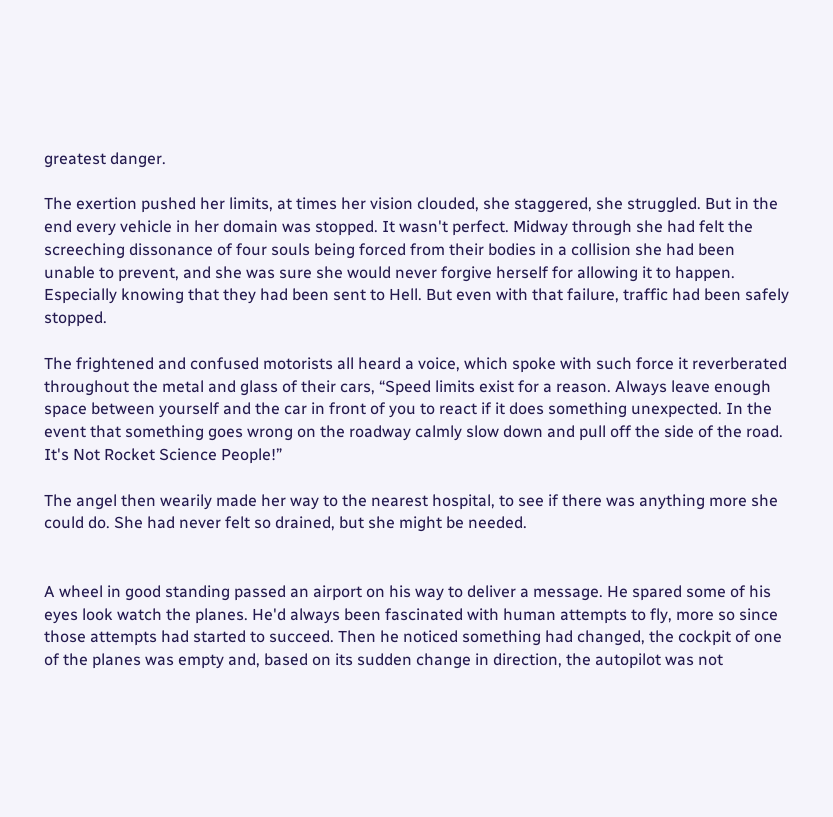greatest danger.

The exertion pushed her limits, at times her vision clouded, she staggered, she struggled. But in the end every vehicle in her domain was stopped. It wasn't perfect. Midway through she had felt the screeching dissonance of four souls being forced from their bodies in a collision she had been unable to prevent, and she was sure she would never forgive herself for allowing it to happen. Especially knowing that they had been sent to Hell. But even with that failure, traffic had been safely stopped.

The frightened and confused motorists all heard a voice, which spoke with such force it reverberated throughout the metal and glass of their cars, “Speed limits exist for a reason. Always leave enough space between yourself and the car in front of you to react if it does something unexpected. In the event that something goes wrong on the roadway calmly slow down and pull off the side of the road. It's Not Rocket Science People!”

The angel then wearily made her way to the nearest hospital, to see if there was anything more she could do. She had never felt so drained, but she might be needed.


A wheel in good standing passed an airport on his way to deliver a message. He spared some of his eyes look watch the planes. He'd always been fascinated with human attempts to fly, more so since those attempts had started to succeed. Then he noticed something had changed, the cockpit of one of the planes was empty and, based on its sudden change in direction, the autopilot was not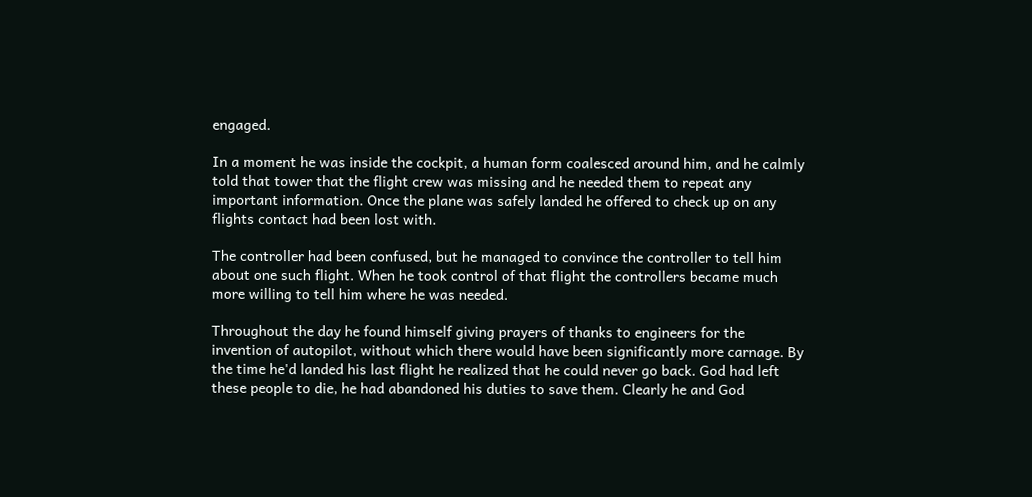engaged.

In a moment he was inside the cockpit, a human form coalesced around him, and he calmly told that tower that the flight crew was missing and he needed them to repeat any important information. Once the plane was safely landed he offered to check up on any flights contact had been lost with.

The controller had been confused, but he managed to convince the controller to tell him about one such flight. When he took control of that flight the controllers became much more willing to tell him where he was needed.

Throughout the day he found himself giving prayers of thanks to engineers for the invention of autopilot, without which there would have been significantly more carnage. By the time he'd landed his last flight he realized that he could never go back. God had left these people to die, he had abandoned his duties to save them. Clearly he and God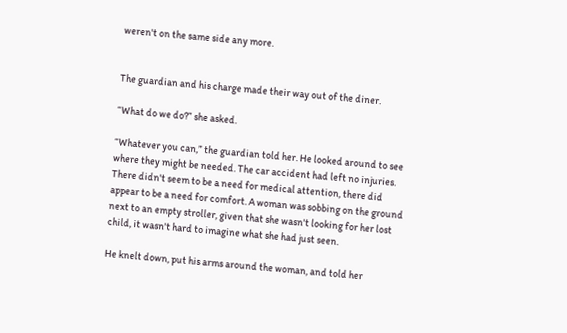weren't on the same side any more.


The guardian and his charge made their way out of the diner.

“What do we do?” she asked.

“Whatever you can,” the guardian told her. He looked around to see where they might be needed. The car accident had left no injuries. There didn't seem to be a need for medical attention, there did appear to be a need for comfort. A woman was sobbing on the ground next to an empty stroller, given that she wasn't looking for her lost child, it wasn't hard to imagine what she had just seen.

He knelt down, put his arms around the woman, and told her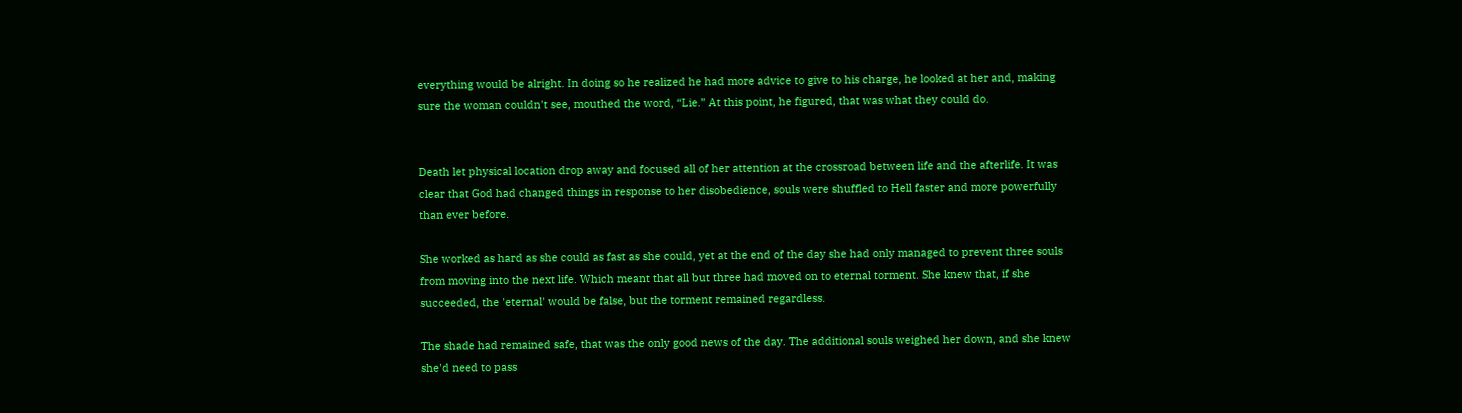everything would be alright. In doing so he realized he had more advice to give to his charge, he looked at her and, making sure the woman couldn't see, mouthed the word, “Lie.” At this point, he figured, that was what they could do.


Death let physical location drop away and focused all of her attention at the crossroad between life and the afterlife. It was clear that God had changed things in response to her disobedience, souls were shuffled to Hell faster and more powerfully than ever before.

She worked as hard as she could as fast as she could, yet at the end of the day she had only managed to prevent three souls from moving into the next life. Which meant that all but three had moved on to eternal torment. She knew that, if she succeeded, the 'eternal' would be false, but the torment remained regardless.

The shade had remained safe, that was the only good news of the day. The additional souls weighed her down, and she knew she'd need to pass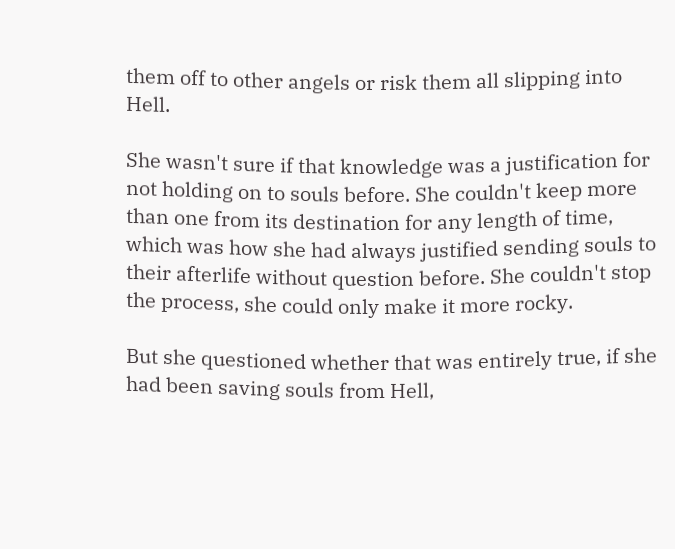them off to other angels or risk them all slipping into Hell.

She wasn't sure if that knowledge was a justification for not holding on to souls before. She couldn't keep more than one from its destination for any length of time, which was how she had always justified sending souls to their afterlife without question before. She couldn't stop the process, she could only make it more rocky.

But she questioned whether that was entirely true, if she had been saving souls from Hell,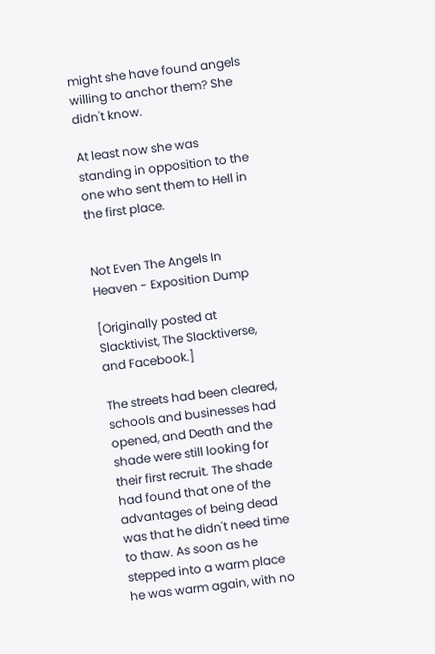might she have found angels willing to anchor them? She didn't know.

At least now she was standing in opposition to the one who sent them to Hell in the first place.


Not Even The Angels In Heaven - Exposition Dump

[Originally posted at Slacktivist, The Slacktiverse, and Facebook.]

The streets had been cleared, schools and businesses had opened, and Death and the shade were still looking for their first recruit. The shade had found that one of the advantages of being dead was that he didn't need time to thaw. As soon as he stepped into a warm place he was warm again, with no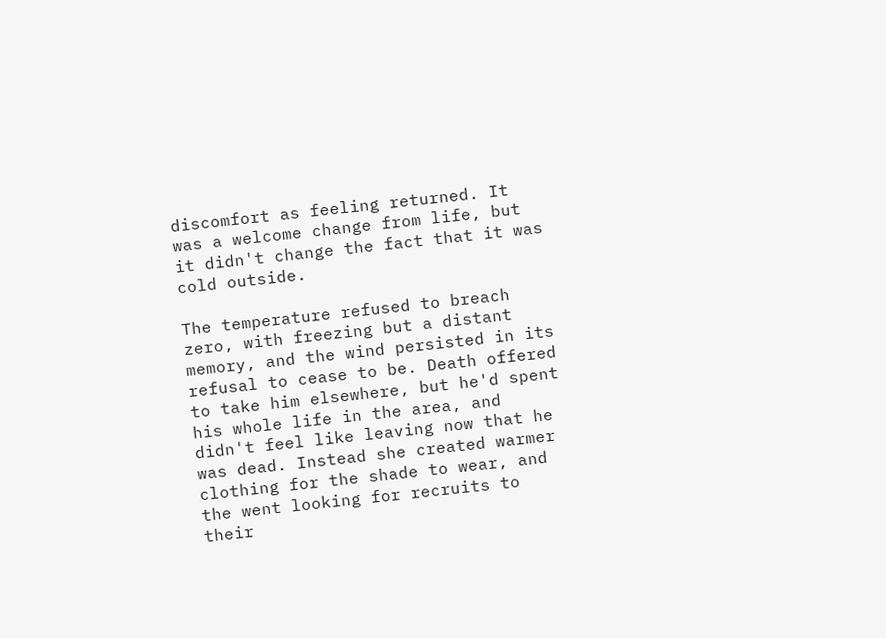discomfort as feeling returned. It was a welcome change from life, but it didn't change the fact that it was cold outside.

The temperature refused to breach zero, with freezing but a distant memory, and the wind persisted in its refusal to cease to be. Death offered to take him elsewhere, but he'd spent his whole life in the area, and didn't feel like leaving now that he was dead. Instead she created warmer clothing for the shade to wear, and the went looking for recruits to their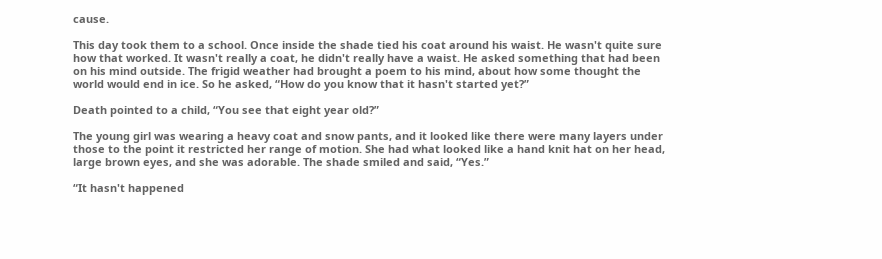cause.

This day took them to a school. Once inside the shade tied his coat around his waist. He wasn't quite sure how that worked. It wasn't really a coat, he didn't really have a waist. He asked something that had been on his mind outside. The frigid weather had brought a poem to his mind, about how some thought the world would end in ice. So he asked, “How do you know that it hasn't started yet?”

Death pointed to a child, “You see that eight year old?”

The young girl was wearing a heavy coat and snow pants, and it looked like there were many layers under those to the point it restricted her range of motion. She had what looked like a hand knit hat on her head, large brown eyes, and she was adorable. The shade smiled and said, “Yes.”

“It hasn't happened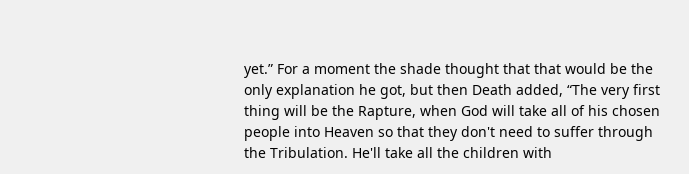yet.” For a moment the shade thought that that would be the only explanation he got, but then Death added, “The very first thing will be the Rapture, when God will take all of his chosen people into Heaven so that they don't need to suffer through the Tribulation. He'll take all the children with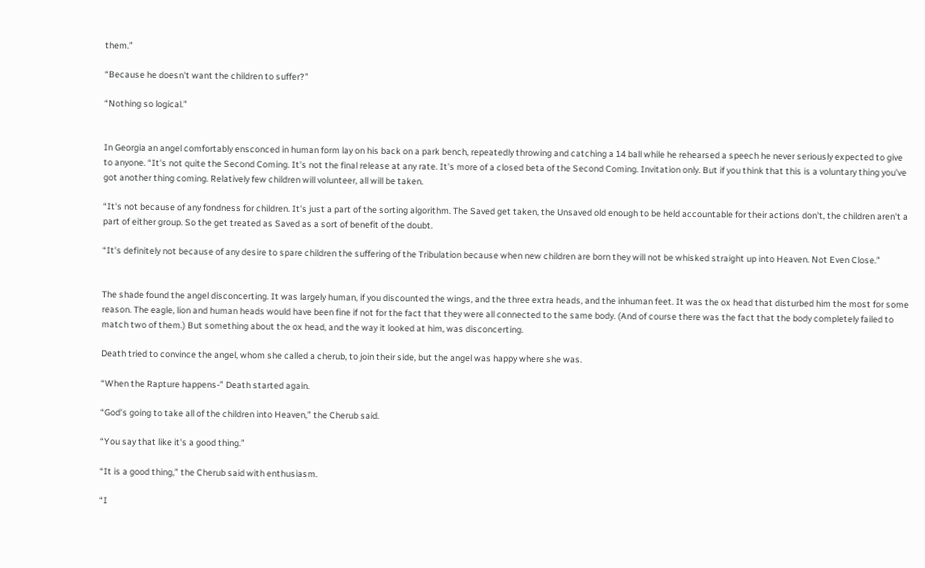them.”

“Because he doesn't want the children to suffer?”

“Nothing so logical.”


In Georgia an angel comfortably ensconced in human form lay on his back on a park bench, repeatedly throwing and catching a 14 ball while he rehearsed a speech he never seriously expected to give to anyone. “It's not quite the Second Coming. It's not the final release at any rate. It's more of a closed beta of the Second Coming. Invitation only. But if you think that this is a voluntary thing you've got another thing coming. Relatively few children will volunteer, all will be taken.

“It's not because of any fondness for children. It's just a part of the sorting algorithm. The Saved get taken, the Unsaved old enough to be held accountable for their actions don't, the children aren't a part of either group. So the get treated as Saved as a sort of benefit of the doubt.

“It's definitely not because of any desire to spare children the suffering of the Tribulation because when new children are born they will not be whisked straight up into Heaven. Not Even Close.”


The shade found the angel disconcerting. It was largely human, if you discounted the wings, and the three extra heads, and the inhuman feet. It was the ox head that disturbed him the most for some reason. The eagle, lion and human heads would have been fine if not for the fact that they were all connected to the same body. (And of course there was the fact that the body completely failed to match two of them.) But something about the ox head, and the way it looked at him, was disconcerting.

Death tried to convince the angel, whom she called a cherub, to join their side, but the angel was happy where she was.

“When the Rapture happens-” Death started again.

“God's going to take all of the children into Heaven,” the Cherub said.

“You say that like it's a good thing.”

“It is a good thing,” the Cherub said with enthusiasm.

“I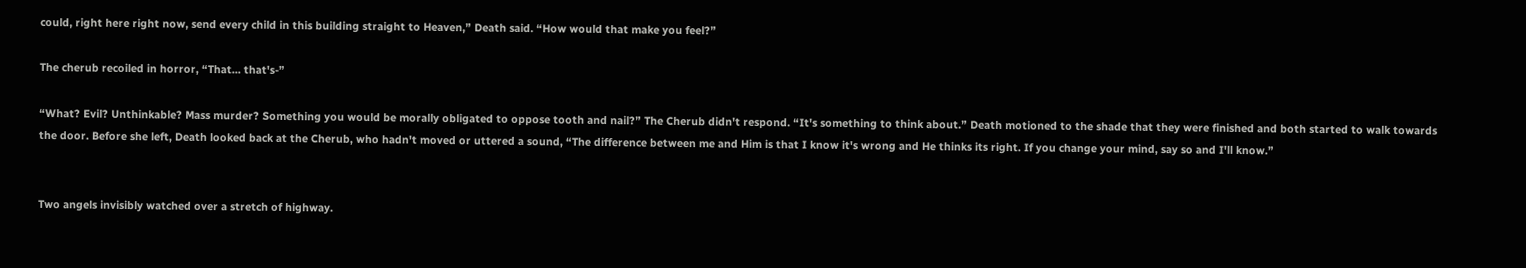could, right here right now, send every child in this building straight to Heaven,” Death said. “How would that make you feel?”

The cherub recoiled in horror, “That... that's-”

“What? Evil? Unthinkable? Mass murder? Something you would be morally obligated to oppose tooth and nail?” The Cherub didn't respond. “It's something to think about.” Death motioned to the shade that they were finished and both started to walk towards the door. Before she left, Death looked back at the Cherub, who hadn't moved or uttered a sound, “The difference between me and Him is that I know it's wrong and He thinks its right. If you change your mind, say so and I'll know.”


Two angels invisibly watched over a stretch of highway.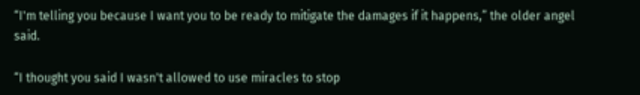“I'm telling you because I want you to be ready to mitigate the damages if it happens,” the older angel said.

“I thought you said I wasn't allowed to use miracles to stop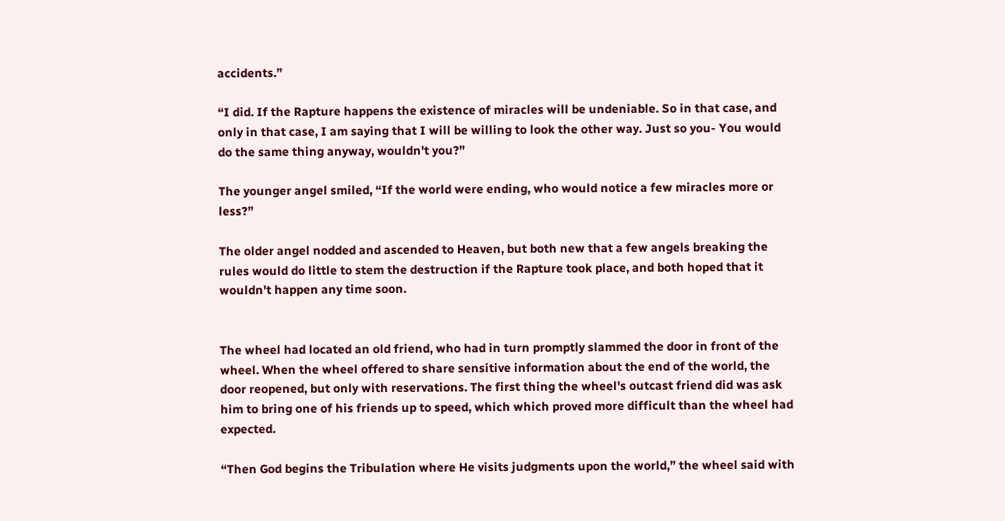accidents.”

“I did. If the Rapture happens the existence of miracles will be undeniable. So in that case, and only in that case, I am saying that I will be willing to look the other way. Just so you- You would do the same thing anyway, wouldn't you?”

The younger angel smiled, “If the world were ending, who would notice a few miracles more or less?”

The older angel nodded and ascended to Heaven, but both new that a few angels breaking the rules would do little to stem the destruction if the Rapture took place, and both hoped that it wouldn't happen any time soon.


The wheel had located an old friend, who had in turn promptly slammed the door in front of the wheel. When the wheel offered to share sensitive information about the end of the world, the door reopened, but only with reservations. The first thing the wheel's outcast friend did was ask him to bring one of his friends up to speed, which which proved more difficult than the wheel had expected.

“Then God begins the Tribulation where He visits judgments upon the world,” the wheel said with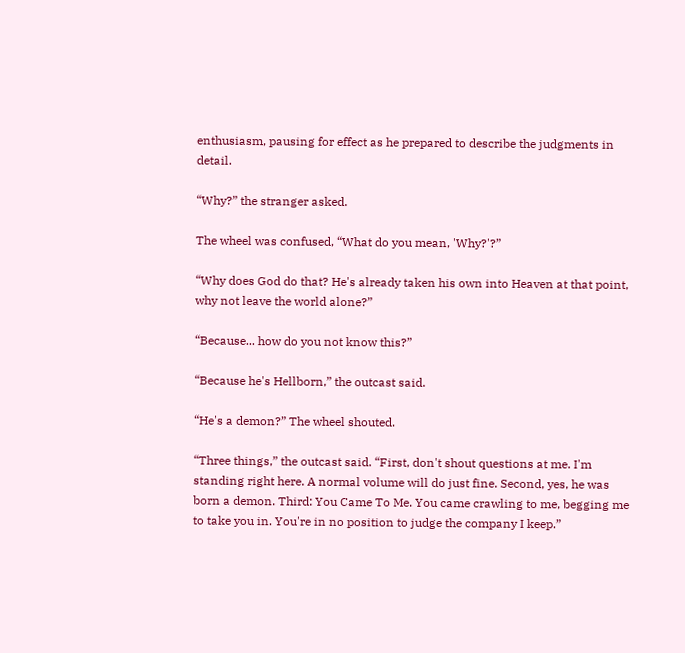enthusiasm, pausing for effect as he prepared to describe the judgments in detail.

“Why?” the stranger asked.

The wheel was confused, “What do you mean, 'Why?'?”

“Why does God do that? He's already taken his own into Heaven at that point, why not leave the world alone?”

“Because... how do you not know this?”

“Because he's Hellborn,” the outcast said.

“He's a demon?” The wheel shouted.

“Three things,” the outcast said. “First, don't shout questions at me. I'm standing right here. A normal volume will do just fine. Second, yes, he was born a demon. Third: You Came To Me. You came crawling to me, begging me to take you in. You're in no position to judge the company I keep.”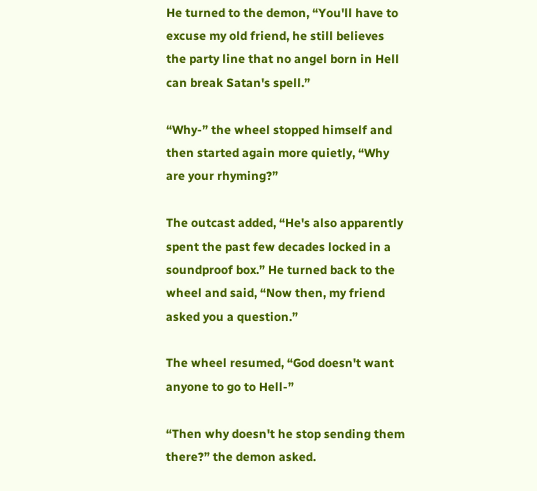He turned to the demon, “You'll have to excuse my old friend, he still believes the party line that no angel born in Hell can break Satan's spell.”

“Why-” the wheel stopped himself and then started again more quietly, “Why are your rhyming?”

The outcast added, “He's also apparently spent the past few decades locked in a soundproof box.” He turned back to the wheel and said, “Now then, my friend asked you a question.”

The wheel resumed, “God doesn't want anyone to go to Hell-”

“Then why doesn't he stop sending them there?” the demon asked.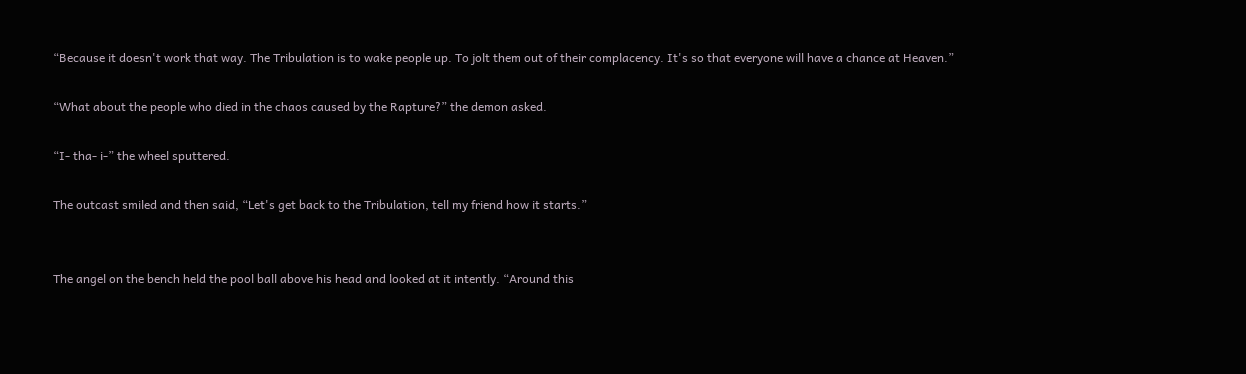“Because it doesn't work that way. The Tribulation is to wake people up. To jolt them out of their complacency. It's so that everyone will have a chance at Heaven.”

“What about the people who died in the chaos caused by the Rapture?” the demon asked.

“I- tha- i-” the wheel sputtered.

The outcast smiled and then said, “Let's get back to the Tribulation, tell my friend how it starts.”


The angel on the bench held the pool ball above his head and looked at it intently. “Around this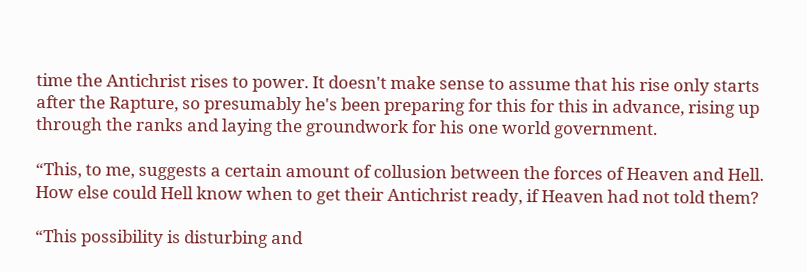time the Antichrist rises to power. It doesn't make sense to assume that his rise only starts after the Rapture, so presumably he's been preparing for this for this in advance, rising up through the ranks and laying the groundwork for his one world government.

“This, to me, suggests a certain amount of collusion between the forces of Heaven and Hell. How else could Hell know when to get their Antichrist ready, if Heaven had not told them?

“This possibility is disturbing and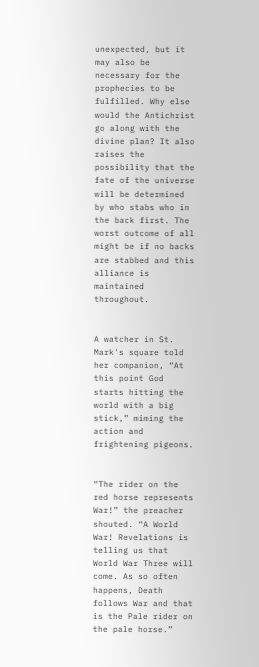unexpected, but it may also be necessary for the prophecies to be fulfilled. Why else would the Antichrist go along with the divine plan? It also raises the possibility that the fate of the universe will be determined by who stabs who in the back first. The worst outcome of all might be if no backs are stabbed and this alliance is maintained throughout.


A watcher in St. Mark's square told her companion, “At this point God starts hitting the world with a big stick,” miming the action and frightening pigeons.


“The rider on the red horse represents War!” the preacher shouted. “A World War! Revelations is telling us that World War Three will come. As so often happens, Death follows War and that is the Pale rider on the pale horse.”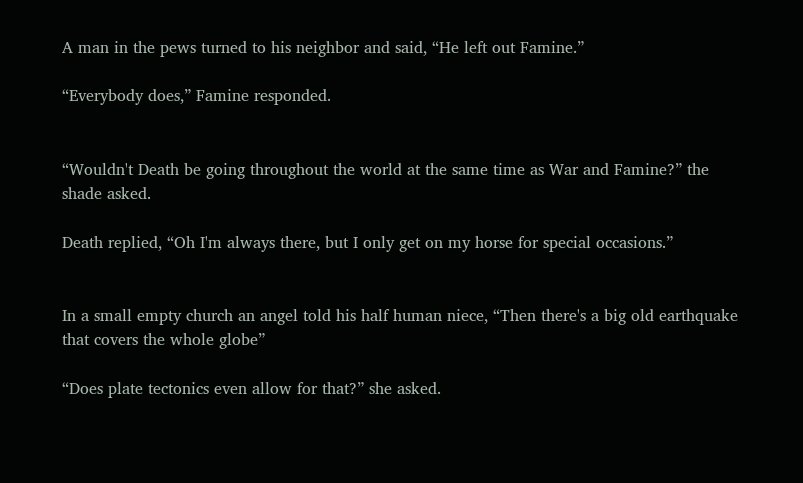A man in the pews turned to his neighbor and said, “He left out Famine.”

“Everybody does,” Famine responded.


“Wouldn't Death be going throughout the world at the same time as War and Famine?” the shade asked.

Death replied, “Oh I'm always there, but I only get on my horse for special occasions.”


In a small empty church an angel told his half human niece, “Then there's a big old earthquake that covers the whole globe”

“Does plate tectonics even allow for that?” she asked.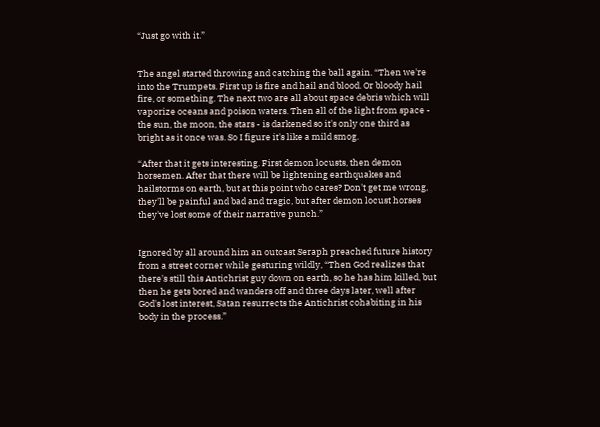“Just go with it.”


The angel started throwing and catching the ball again. “Then we're into the Trumpets. First up is fire and hail and blood. Or bloody hail fire, or something. The next two are all about space debris which will vaporize oceans and poison waters. Then all of the light from space - the sun, the moon, the stars - is darkened so it's only one third as bright as it once was. So I figure it's like a mild smog.

“After that it gets interesting. First demon locusts, then demon horsemen. After that there will be lightening earthquakes and hailstorms on earth, but at this point who cares? Don't get me wrong, they'll be painful and bad and tragic, but after demon locust horses they've lost some of their narrative punch.”


Ignored by all around him an outcast Seraph preached future history from a street corner while gesturing wildly, “Then God realizes that there's still this Antichrist guy down on earth, so he has him killed, but then he gets bored and wanders off and three days later, well after God's lost interest, Satan resurrects the Antichrist cohabiting in his body in the process.”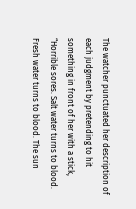The watcher punctuated her description of each judgment by pretending to hit something in front of her with a stick, “Horrible sores. Salt water turns to blood. Fresh water turns to blood. The sun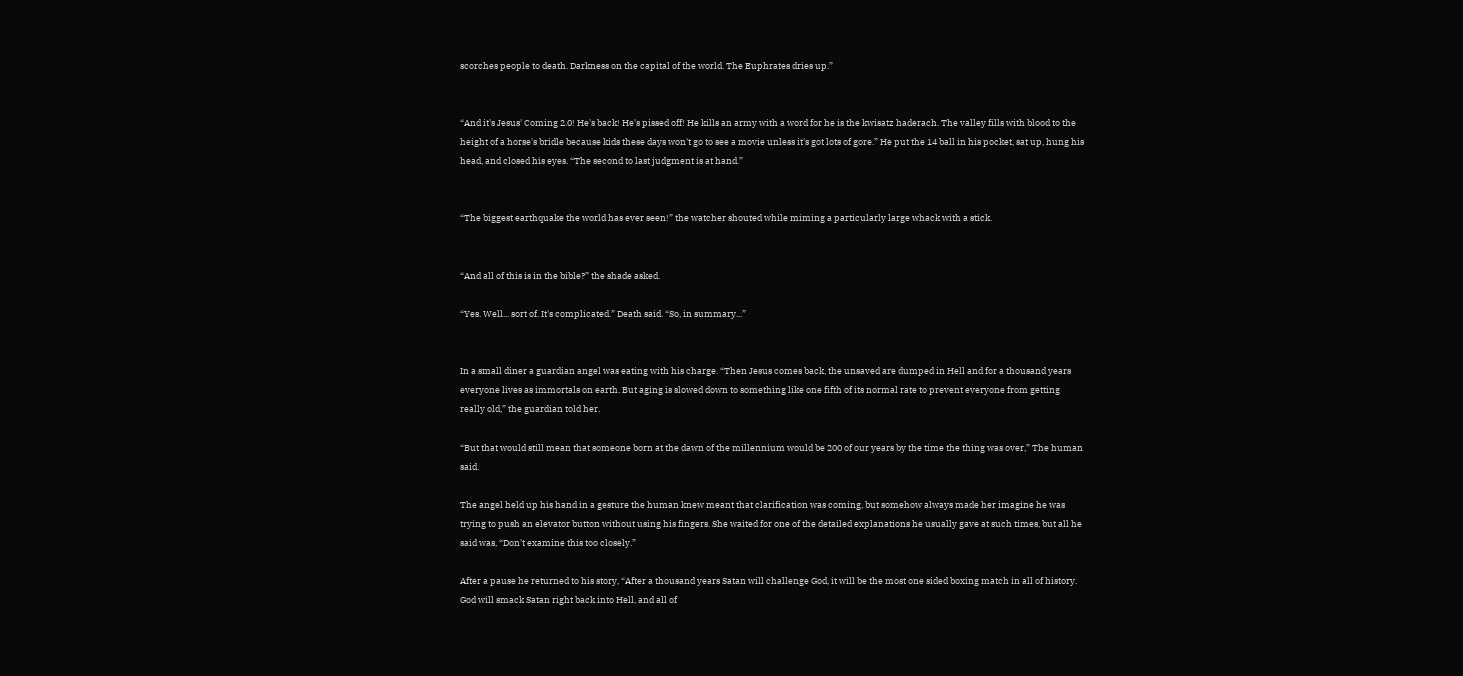scorches people to death. Darkness on the capital of the world. The Euphrates dries up.”


“And it's Jesus' Coming 2.0! He's back! He's pissed off! He kills an army with a word for he is the kwisatz haderach. The valley fills with blood to the height of a horse's bridle because kids these days won't go to see a movie unless it's got lots of gore.” He put the 14 ball in his pocket, sat up, hung his head, and closed his eyes. “The second to last judgment is at hand.”


“The biggest earthquake the world has ever seen!” the watcher shouted while miming a particularly large whack with a stick.


“And all of this is in the bible?” the shade asked.

“Yes. Well... sort of. It's complicated.” Death said. “So, in summary...”


In a small diner a guardian angel was eating with his charge. “Then Jesus comes back, the unsaved are dumped in Hell and for a thousand years everyone lives as immortals on earth. But aging is slowed down to something like one fifth of its normal rate to prevent everyone from getting really old,” the guardian told her.

“But that would still mean that someone born at the dawn of the millennium would be 200 of our years by the time the thing was over,” The human said.

The angel held up his hand in a gesture the human knew meant that clarification was coming, but somehow always made her imagine he was trying to push an elevator button without using his fingers. She waited for one of the detailed explanations he usually gave at such times, but all he said was, “Don't examine this too closely.”

After a pause he returned to his story, “After a thousand years Satan will challenge God, it will be the most one sided boxing match in all of history. God will smack Satan right back into Hell, and all of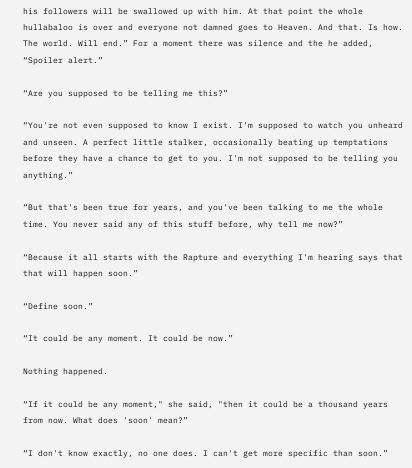his followers will be swallowed up with him. At that point the whole hullabaloo is over and everyone not damned goes to Heaven. And that. Is how. The world. Will end.” For a moment there was silence and the he added, “Spoiler alert.”

“Are you supposed to be telling me this?”

“You're not even supposed to know I exist. I'm supposed to watch you unheard and unseen. A perfect little stalker, occasionally beating up temptations before they have a chance to get to you. I'm not supposed to be telling you anything.”

“But that's been true for years, and you've been talking to me the whole time. You never said any of this stuff before, why tell me now?”

“Because it all starts with the Rapture and everything I'm hearing says that that will happen soon.”

“Define soon.”

“It could be any moment. It could be now.”

Nothing happened.

“If it could be any moment," she said, "then it could be a thousand years from now. What does 'soon' mean?”

“I don't know exactly, no one does. I can't get more specific than soon.”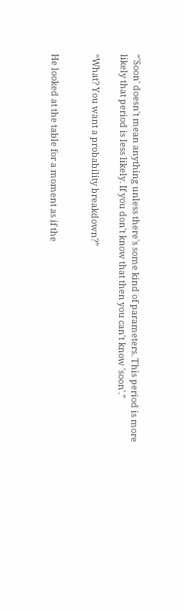“'Soon' doesn't mean anything unless there's some kind of parameters. This period is more likely that period is less likely. If you don't know that then you can't know 'soon'.”

“What? You want a probability breakdown?”


He looked at the table for a moment as if the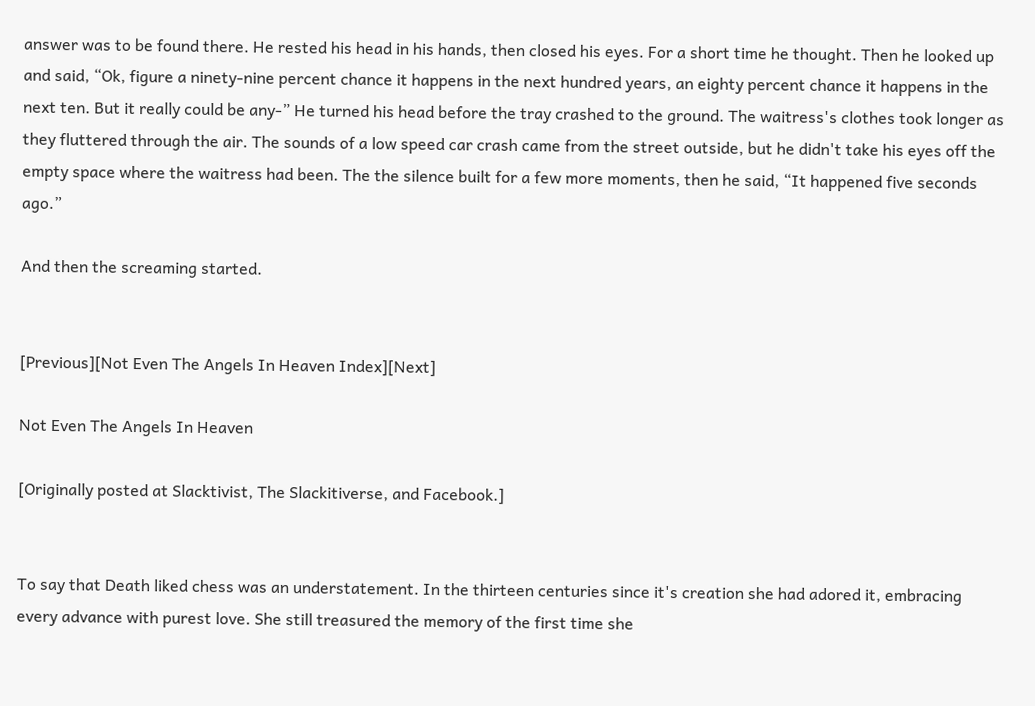answer was to be found there. He rested his head in his hands, then closed his eyes. For a short time he thought. Then he looked up and said, “Ok, figure a ninety-nine percent chance it happens in the next hundred years, an eighty percent chance it happens in the next ten. But it really could be any-” He turned his head before the tray crashed to the ground. The waitress's clothes took longer as they fluttered through the air. The sounds of a low speed car crash came from the street outside, but he didn't take his eyes off the empty space where the waitress had been. The the silence built for a few more moments, then he said, “It happened five seconds ago.”

And then the screaming started.


[Previous][Not Even The Angels In Heaven Index][Next]

Not Even The Angels In Heaven

[Originally posted at Slacktivist, The Slackitiverse, and Facebook.]


To say that Death liked chess was an understatement. In the thirteen centuries since it's creation she had adored it, embracing every advance with purest love. She still treasured the memory of the first time she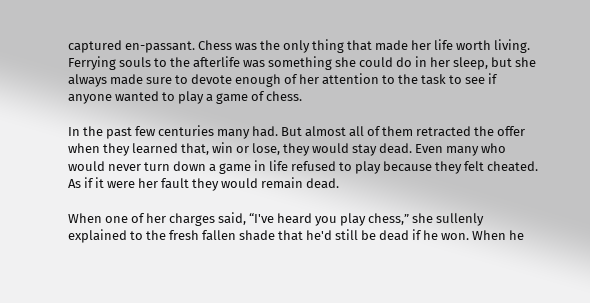captured en-passant. Chess was the only thing that made her life worth living. Ferrying souls to the afterlife was something she could do in her sleep, but she always made sure to devote enough of her attention to the task to see if anyone wanted to play a game of chess.

In the past few centuries many had. But almost all of them retracted the offer when they learned that, win or lose, they would stay dead. Even many who would never turn down a game in life refused to play because they felt cheated. As if it were her fault they would remain dead.

When one of her charges said, “I've heard you play chess,” she sullenly explained to the fresh fallen shade that he'd still be dead if he won. When he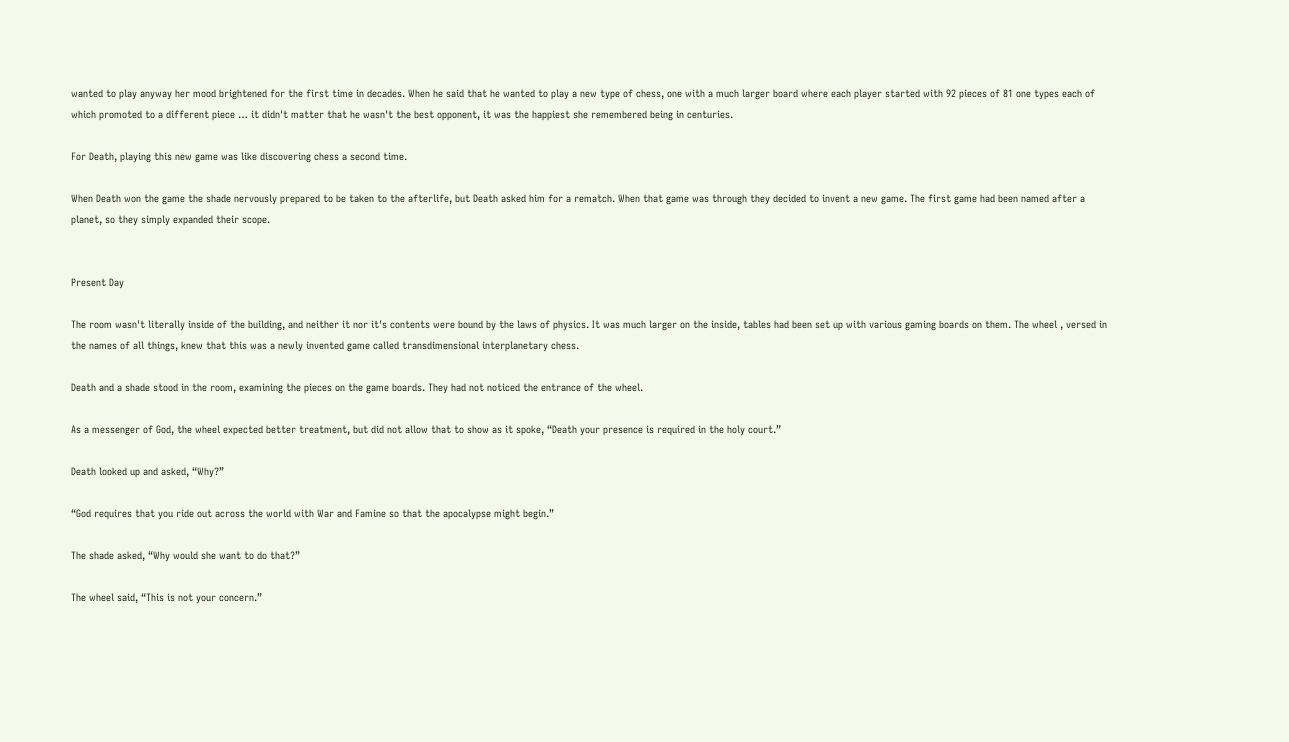wanted to play anyway her mood brightened for the first time in decades. When he said that he wanted to play a new type of chess, one with a much larger board where each player started with 92 pieces of 81 one types each of which promoted to a different piece … it didn't matter that he wasn't the best opponent, it was the happiest she remembered being in centuries.

For Death, playing this new game was like discovering chess a second time.

When Death won the game the shade nervously prepared to be taken to the afterlife, but Death asked him for a rematch. When that game was through they decided to invent a new game. The first game had been named after a planet, so they simply expanded their scope.


Present Day

The room wasn't literally inside of the building, and neither it nor it's contents were bound by the laws of physics. It was much larger on the inside, tables had been set up with various gaming boards on them. The wheel , versed in the names of all things, knew that this was a newly invented game called transdimensional interplanetary chess.

Death and a shade stood in the room, examining the pieces on the game boards. They had not noticed the entrance of the wheel.

As a messenger of God, the wheel expected better treatment, but did not allow that to show as it spoke, “Death your presence is required in the holy court.”

Death looked up and asked, “Why?”

“God requires that you ride out across the world with War and Famine so that the apocalypse might begin.”

The shade asked, “Why would she want to do that?”

The wheel said, “This is not your concern.”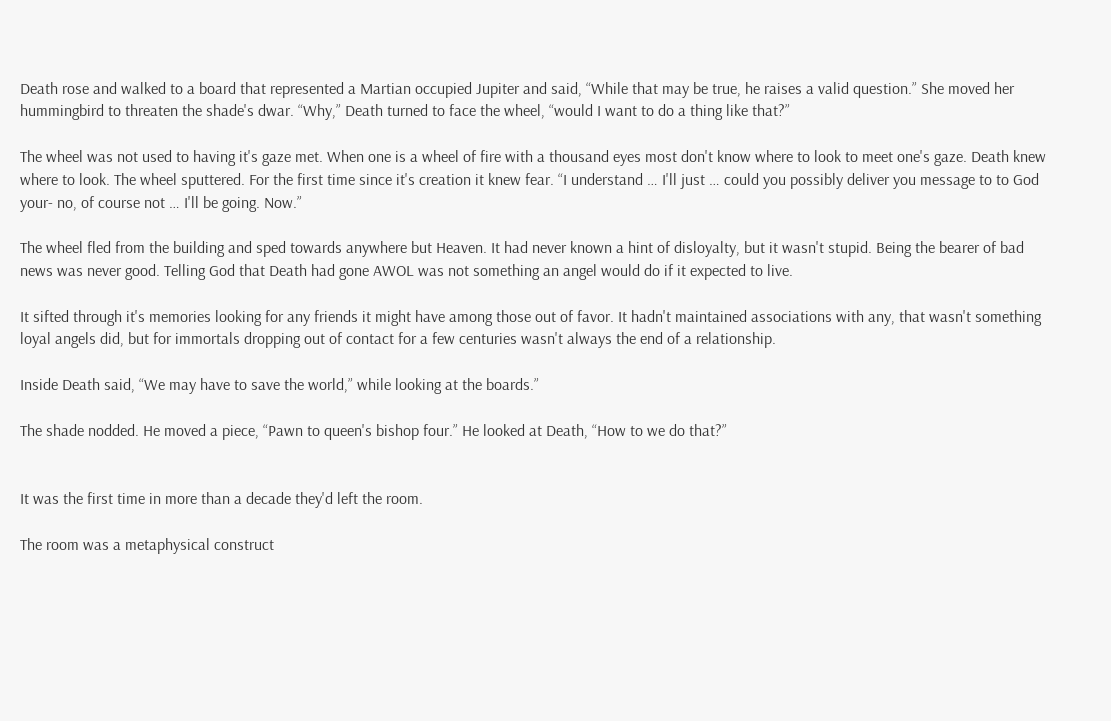Death rose and walked to a board that represented a Martian occupied Jupiter and said, “While that may be true, he raises a valid question.” She moved her hummingbird to threaten the shade's dwar. “Why,” Death turned to face the wheel, “would I want to do a thing like that?”

The wheel was not used to having it's gaze met. When one is a wheel of fire with a thousand eyes most don't know where to look to meet one's gaze. Death knew where to look. The wheel sputtered. For the first time since it's creation it knew fear. “I understand … I'll just … could you possibly deliver you message to to God your- no, of course not … I'll be going. Now.”

The wheel fled from the building and sped towards anywhere but Heaven. It had never known a hint of disloyalty, but it wasn't stupid. Being the bearer of bad news was never good. Telling God that Death had gone AWOL was not something an angel would do if it expected to live.

It sifted through it's memories looking for any friends it might have among those out of favor. It hadn't maintained associations with any, that wasn't something loyal angels did, but for immortals dropping out of contact for a few centuries wasn't always the end of a relationship.

Inside Death said, “We may have to save the world,” while looking at the boards.”

The shade nodded. He moved a piece, “Pawn to queen's bishop four.” He looked at Death, “How to we do that?”


It was the first time in more than a decade they'd left the room.

The room was a metaphysical construct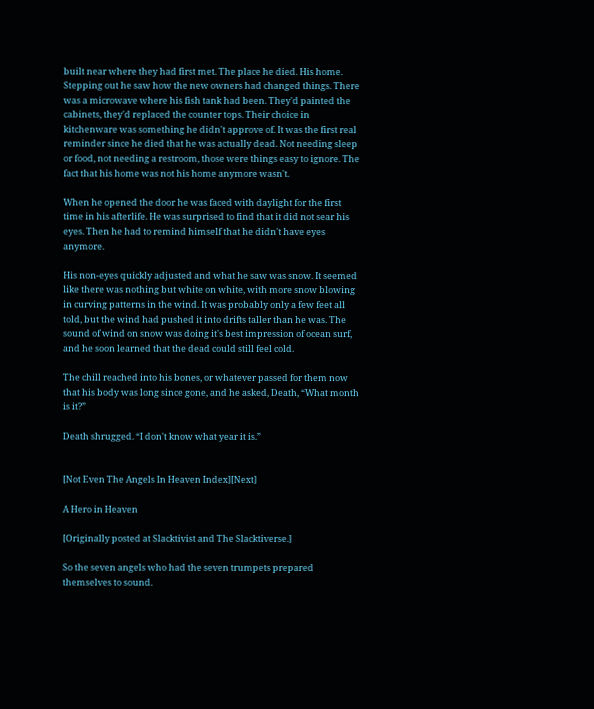built near where they had first met. The place he died. His home. Stepping out he saw how the new owners had changed things. There was a microwave where his fish tank had been. They'd painted the cabinets, they'd replaced the counter tops. Their choice in kitchenware was something he didn't approve of. It was the first real reminder since he died that he was actually dead. Not needing sleep or food, not needing a restroom, those were things easy to ignore. The fact that his home was not his home anymore wasn't.

When he opened the door he was faced with daylight for the first time in his afterlife. He was surprised to find that it did not sear his eyes. Then he had to remind himself that he didn't have eyes anymore.

His non-eyes quickly adjusted and what he saw was snow. It seemed like there was nothing but white on white, with more snow blowing in curving patterns in the wind. It was probably only a few feet all told, but the wind had pushed it into drifts taller than he was. The sound of wind on snow was doing it's best impression of ocean surf, and he soon learned that the dead could still feel cold.

The chill reached into his bones, or whatever passed for them now that his body was long since gone, and he asked, Death, “What month is it?”

Death shrugged. “I don't know what year it is.”


[Not Even The Angels In Heaven Index][Next]

A Hero in Heaven

[Originally posted at Slacktivist and The Slacktiverse.]

So the seven angels who had the seven trumpets prepared themselves to sound.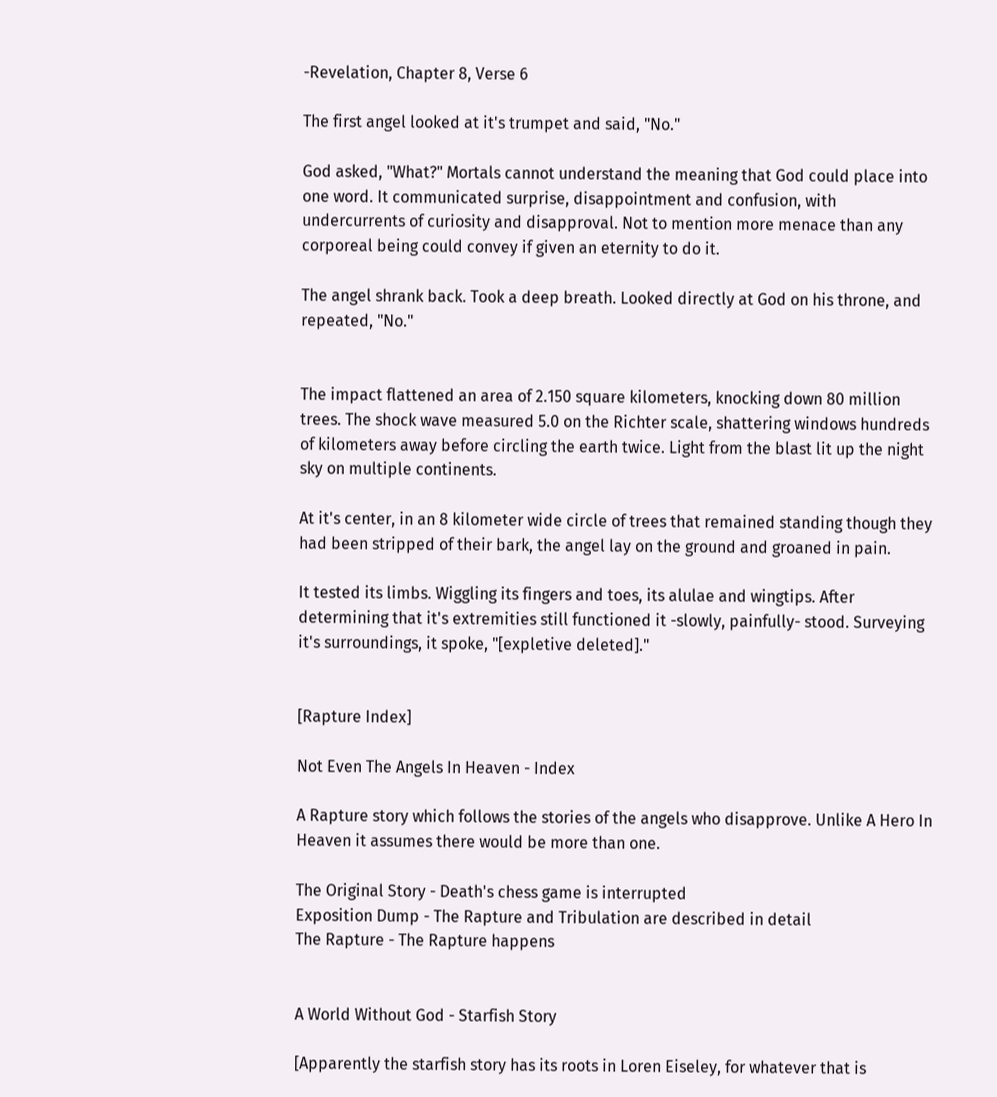-Revelation, Chapter 8, Verse 6

The first angel looked at it's trumpet and said, "No."

God asked, "What?" Mortals cannot understand the meaning that God could place into one word. It communicated surprise, disappointment and confusion, with undercurrents of curiosity and disapproval. Not to mention more menace than any corporeal being could convey if given an eternity to do it.

The angel shrank back. Took a deep breath. Looked directly at God on his throne, and repeated, "No."


The impact flattened an area of 2.150 square kilometers, knocking down 80 million trees. The shock wave measured 5.0 on the Richter scale, shattering windows hundreds of kilometers away before circling the earth twice. Light from the blast lit up the night sky on multiple continents.

At it's center, in an 8 kilometer wide circle of trees that remained standing though they had been stripped of their bark, the angel lay on the ground and groaned in pain.

It tested its limbs. Wiggling its fingers and toes, its alulae and wingtips. After determining that it's extremities still functioned it -slowly, painfully- stood. Surveying it's surroundings, it spoke, "[expletive deleted]."


[Rapture Index]

Not Even The Angels In Heaven - Index

A Rapture story which follows the stories of the angels who disapprove. Unlike A Hero In Heaven it assumes there would be more than one.

The Original Story - Death's chess game is interrupted
Exposition Dump - The Rapture and Tribulation are described in detail
The Rapture - The Rapture happens


A World Without God - Starfish Story

[Apparently the starfish story has its roots in Loren Eiseley, for whatever that is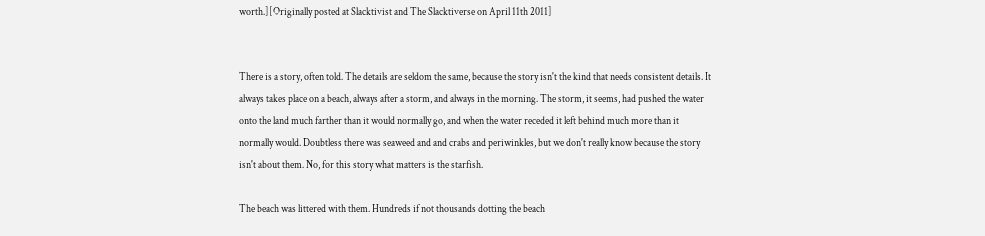worth.][Originally posted at Slacktivist and The Slacktiverse on April 11th 2011]


There is a story, often told. The details are seldom the same, because the story isn't the kind that needs consistent details. It always takes place on a beach, always after a storm, and always in the morning. The storm, it seems, had pushed the water onto the land much farther than it would normally go, and when the water receded it left behind much more than it normally would. Doubtless there was seaweed and and crabs and periwinkles, but we don't really know because the story isn't about them. No, for this story what matters is the starfish.

The beach was littered with them. Hundreds if not thousands dotting the beach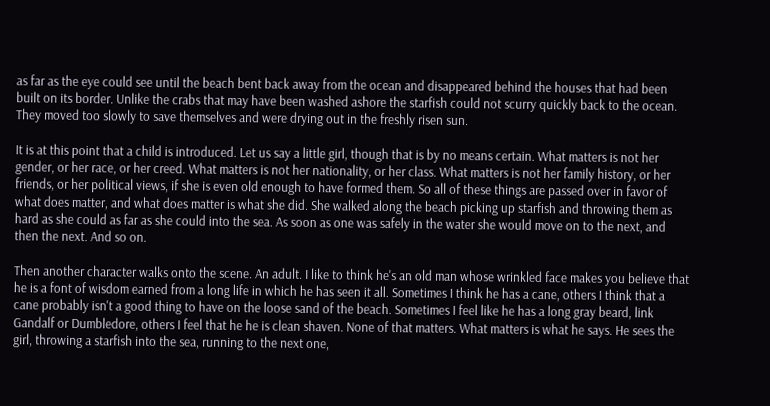as far as the eye could see until the beach bent back away from the ocean and disappeared behind the houses that had been built on its border. Unlike the crabs that may have been washed ashore the starfish could not scurry quickly back to the ocean. They moved too slowly to save themselves and were drying out in the freshly risen sun.

It is at this point that a child is introduced. Let us say a little girl, though that is by no means certain. What matters is not her gender, or her race, or her creed. What matters is not her nationality, or her class. What matters is not her family history, or her friends, or her political views, if she is even old enough to have formed them. So all of these things are passed over in favor of what does matter, and what does matter is what she did. She walked along the beach picking up starfish and throwing them as hard as she could as far as she could into the sea. As soon as one was safely in the water she would move on to the next, and then the next. And so on.

Then another character walks onto the scene. An adult. I like to think he's an old man whose wrinkled face makes you believe that he is a font of wisdom earned from a long life in which he has seen it all. Sometimes I think he has a cane, others I think that a cane probably isn't a good thing to have on the loose sand of the beach. Sometimes I feel like he has a long gray beard, link Gandalf or Dumbledore, others I feel that he he is clean shaven. None of that matters. What matters is what he says. He sees the girl, throwing a starfish into the sea, running to the next one,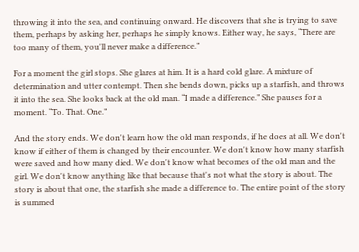throwing it into the sea, and continuing onward. He discovers that she is trying to save them, perhaps by asking her, perhaps he simply knows. Either way, he says, “There are too many of them, you'll never make a difference.”

For a moment the girl stops. She glares at him. It is a hard cold glare. A mixture of determination and utter contempt. Then she bends down, picks up a starfish, and throws it into the sea. She looks back at the old man. “I made a difference.” She pauses for a moment. “To. That. One.”

And the story ends. We don't learn how the old man responds, if he does at all. We don't know if either of them is changed by their encounter. We don't know how many starfish were saved and how many died. We don't know what becomes of the old man and the girl. We don't know anything like that because that's not what the story is about. The story is about that one, the starfish she made a difference to. The entire point of the story is summed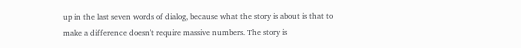up in the last seven words of dialog, because what the story is about is that to make a difference doesn't require massive numbers. The story is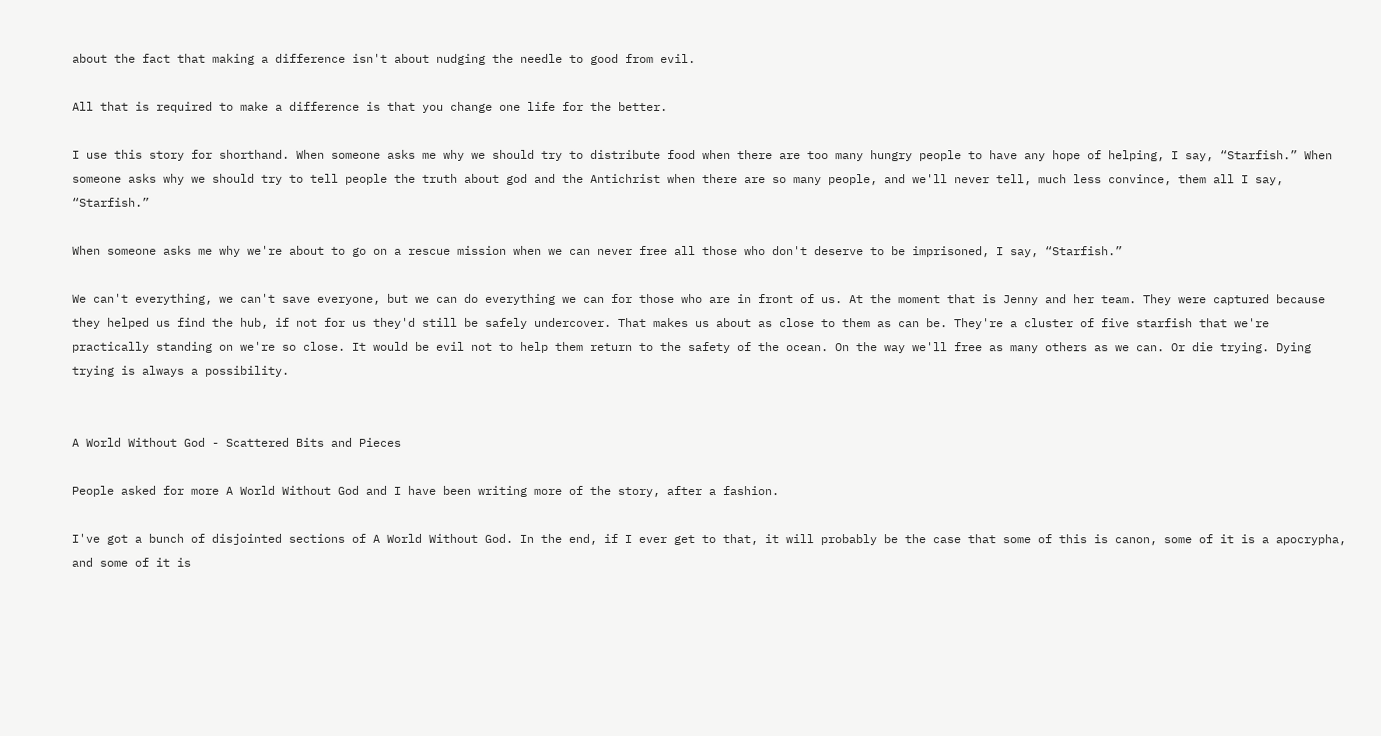about the fact that making a difference isn't about nudging the needle to good from evil.

All that is required to make a difference is that you change one life for the better.

I use this story for shorthand. When someone asks me why we should try to distribute food when there are too many hungry people to have any hope of helping, I say, “Starfish.” When someone asks why we should try to tell people the truth about god and the Antichrist when there are so many people, and we'll never tell, much less convince, them all I say, “Starfish.”

When someone asks me why we're about to go on a rescue mission when we can never free all those who don't deserve to be imprisoned, I say, “Starfish.”

We can't everything, we can't save everyone, but we can do everything we can for those who are in front of us. At the moment that is Jenny and her team. They were captured because they helped us find the hub, if not for us they'd still be safely undercover. That makes us about as close to them as can be. They're a cluster of five starfish that we're practically standing on we're so close. It would be evil not to help them return to the safety of the ocean. On the way we'll free as many others as we can. Or die trying. Dying trying is always a possibility.


A World Without God - Scattered Bits and Pieces

People asked for more A World Without God and I have been writing more of the story, after a fashion.

I've got a bunch of disjointed sections of A World Without God. In the end, if I ever get to that, it will probably be the case that some of this is canon, some of it is a apocrypha, and some of it is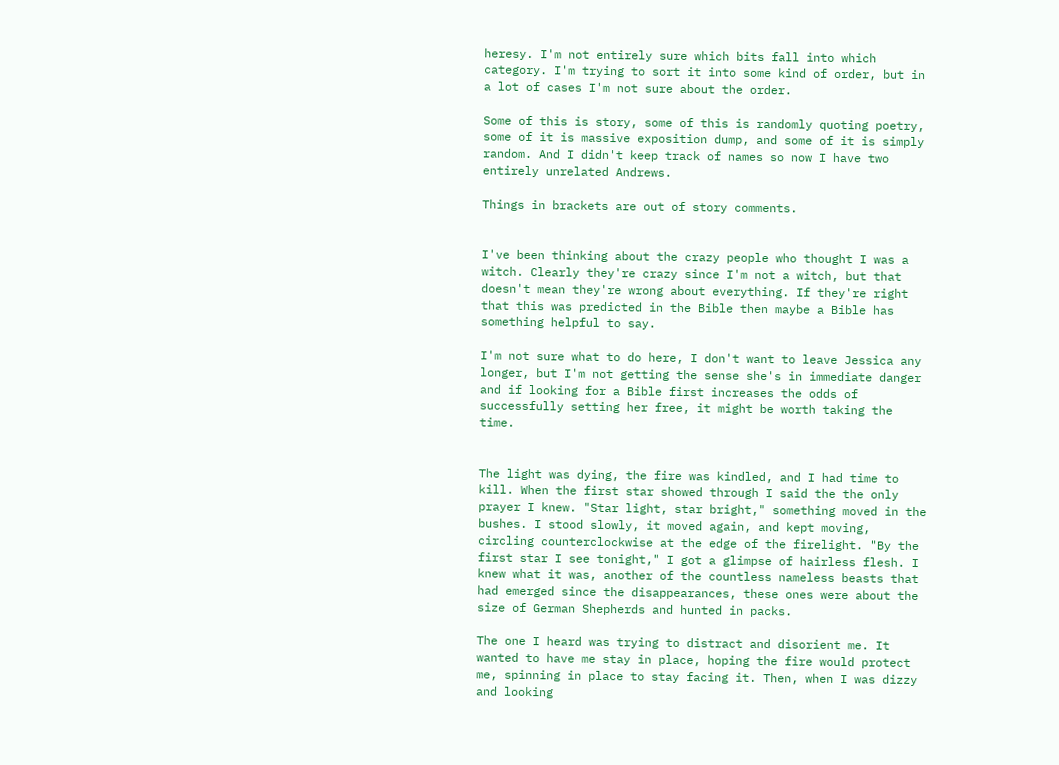heresy. I'm not entirely sure which bits fall into which category. I'm trying to sort it into some kind of order, but in a lot of cases I'm not sure about the order.

Some of this is story, some of this is randomly quoting poetry, some of it is massive exposition dump, and some of it is simply random. And I didn't keep track of names so now I have two entirely unrelated Andrews.

Things in brackets are out of story comments.


I've been thinking about the crazy people who thought I was a witch. Clearly they're crazy since I'm not a witch, but that doesn't mean they're wrong about everything. If they're right that this was predicted in the Bible then maybe a Bible has something helpful to say.

I'm not sure what to do here, I don't want to leave Jessica any longer, but I'm not getting the sense she's in immediate danger and if looking for a Bible first increases the odds of successfully setting her free, it might be worth taking the time.


The light was dying, the fire was kindled, and I had time to kill. When the first star showed through I said the the only prayer I knew. "Star light, star bright," something moved in the bushes. I stood slowly, it moved again, and kept moving, circling counterclockwise at the edge of the firelight. "By the first star I see tonight," I got a glimpse of hairless flesh. I knew what it was, another of the countless nameless beasts that had emerged since the disappearances, these ones were about the size of German Shepherds and hunted in packs.

The one I heard was trying to distract and disorient me. It wanted to have me stay in place, hoping the fire would protect me, spinning in place to stay facing it. Then, when I was dizzy and looking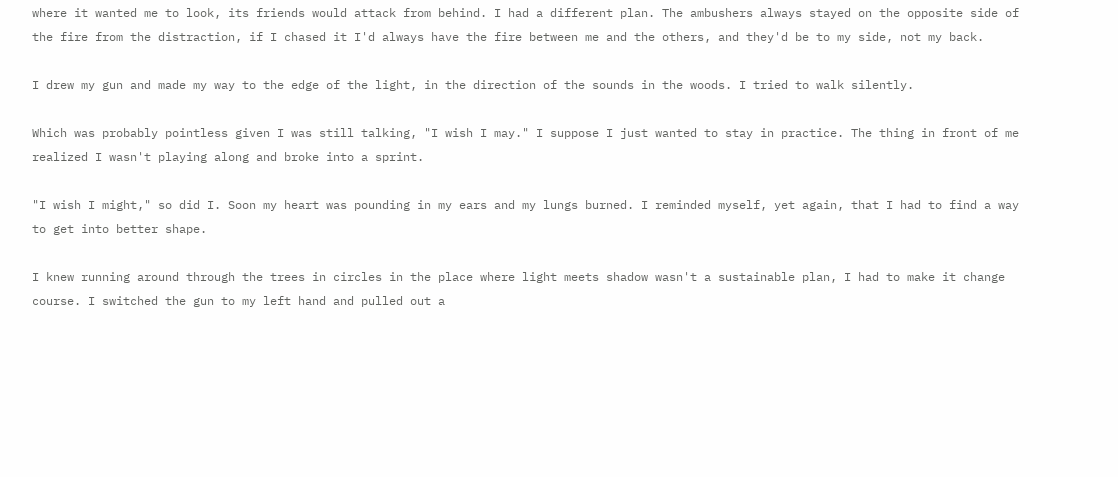where it wanted me to look, its friends would attack from behind. I had a different plan. The ambushers always stayed on the opposite side of the fire from the distraction, if I chased it I'd always have the fire between me and the others, and they'd be to my side, not my back.

I drew my gun and made my way to the edge of the light, in the direction of the sounds in the woods. I tried to walk silently.

Which was probably pointless given I was still talking, "I wish I may." I suppose I just wanted to stay in practice. The thing in front of me realized I wasn't playing along and broke into a sprint.

"I wish I might," so did I. Soon my heart was pounding in my ears and my lungs burned. I reminded myself, yet again, that I had to find a way to get into better shape.

I knew running around through the trees in circles in the place where light meets shadow wasn't a sustainable plan, I had to make it change course. I switched the gun to my left hand and pulled out a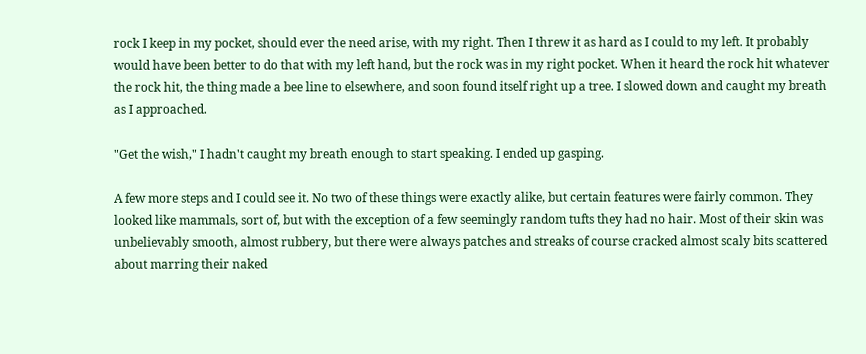rock I keep in my pocket, should ever the need arise, with my right. Then I threw it as hard as I could to my left. It probably would have been better to do that with my left hand, but the rock was in my right pocket. When it heard the rock hit whatever the rock hit, the thing made a bee line to elsewhere, and soon found itself right up a tree. I slowed down and caught my breath as I approached.

"Get the wish," I hadn't caught my breath enough to start speaking. I ended up gasping.

A few more steps and I could see it. No two of these things were exactly alike, but certain features were fairly common. They looked like mammals, sort of, but with the exception of a few seemingly random tufts they had no hair. Most of their skin was unbelievably smooth, almost rubbery, but there were always patches and streaks of course cracked almost scaly bits scattered about marring their naked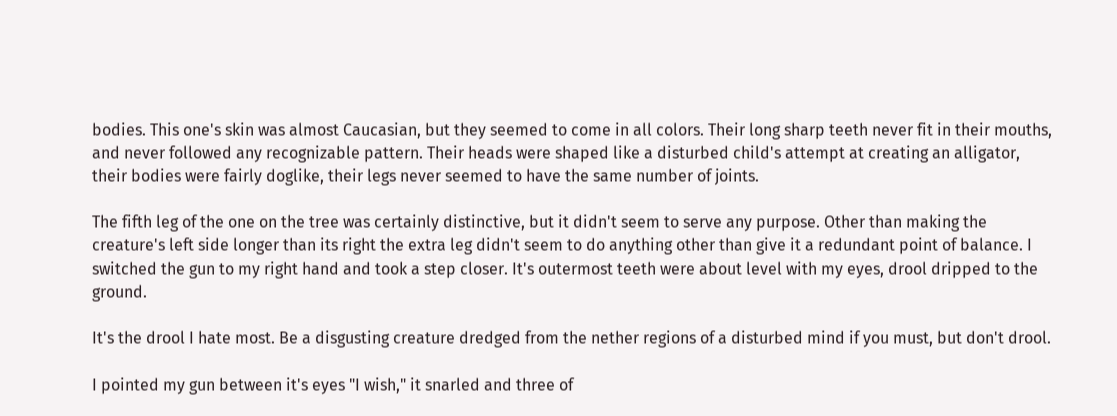bodies. This one's skin was almost Caucasian, but they seemed to come in all colors. Their long sharp teeth never fit in their mouths, and never followed any recognizable pattern. Their heads were shaped like a disturbed child's attempt at creating an alligator, their bodies were fairly doglike, their legs never seemed to have the same number of joints.

The fifth leg of the one on the tree was certainly distinctive, but it didn't seem to serve any purpose. Other than making the creature's left side longer than its right the extra leg didn't seem to do anything other than give it a redundant point of balance. I switched the gun to my right hand and took a step closer. It's outermost teeth were about level with my eyes, drool dripped to the ground.

It's the drool I hate most. Be a disgusting creature dredged from the nether regions of a disturbed mind if you must, but don't drool.

I pointed my gun between it's eyes "I wish," it snarled and three of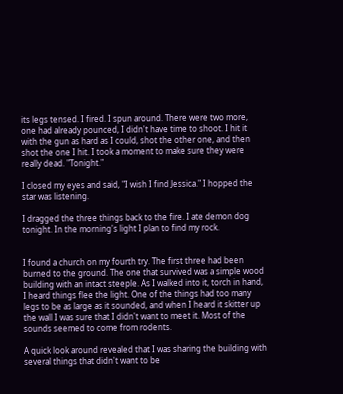its legs tensed. I fired. I spun around. There were two more, one had already pounced, I didn't have time to shoot. I hit it with the gun as hard as I could, shot the other one, and then shot the one I hit. I took a moment to make sure they were really dead. "Tonight."

I closed my eyes and said, "I wish I find Jessica." I hopped the star was listening.

I dragged the three things back to the fire. I ate demon dog tonight. In the morning's light I plan to find my rock.


I found a church on my fourth try. The first three had been burned to the ground. The one that survived was a simple wood building with an intact steeple. As I walked into it, torch in hand, I heard things flee the light. One of the things had too many legs to be as large as it sounded, and when I heard it skitter up the wall I was sure that I didn't want to meet it. Most of the sounds seemed to come from rodents.

A quick look around revealed that I was sharing the building with several things that didn't want to be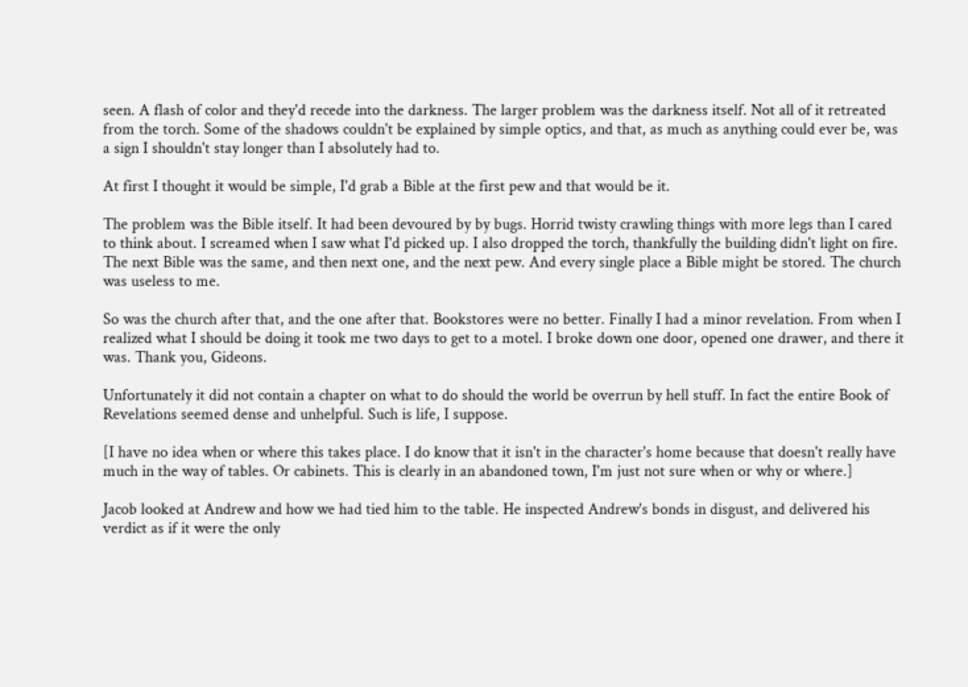seen. A flash of color and they'd recede into the darkness. The larger problem was the darkness itself. Not all of it retreated from the torch. Some of the shadows couldn't be explained by simple optics, and that, as much as anything could ever be, was a sign I shouldn't stay longer than I absolutely had to.

At first I thought it would be simple, I'd grab a Bible at the first pew and that would be it.

The problem was the Bible itself. It had been devoured by by bugs. Horrid twisty crawling things with more legs than I cared to think about. I screamed when I saw what I'd picked up. I also dropped the torch, thankfully the building didn't light on fire. The next Bible was the same, and then next one, and the next pew. And every single place a Bible might be stored. The church was useless to me.

So was the church after that, and the one after that. Bookstores were no better. Finally I had a minor revelation. From when I realized what I should be doing it took me two days to get to a motel. I broke down one door, opened one drawer, and there it was. Thank you, Gideons.

Unfortunately it did not contain a chapter on what to do should the world be overrun by hell stuff. In fact the entire Book of Revelations seemed dense and unhelpful. Such is life, I suppose.

[I have no idea when or where this takes place. I do know that it isn't in the character's home because that doesn't really have much in the way of tables. Or cabinets. This is clearly in an abandoned town, I'm just not sure when or why or where.]

Jacob looked at Andrew and how we had tied him to the table. He inspected Andrew's bonds in disgust, and delivered his verdict as if it were the only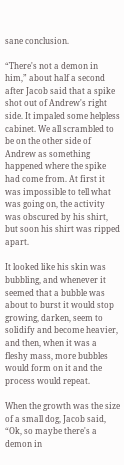sane conclusion.

“There's not a demon in him,” about half a second after Jacob said that a spike shot out of Andrew's right side. It impaled some helpless cabinet. We all scrambled to be on the other side of Andrew as something happened where the spike had come from. At first it was impossible to tell what was going on, the activity was obscured by his shirt, but soon his shirt was ripped apart.

It looked like his skin was bubbling, and whenever it seemed that a bubble was about to burst it would stop growing, darken, seem to solidify and become heavier, and then, when it was a fleshy mass, more bubbles would form on it and the process would repeat.

When the growth was the size of a small dog, Jacob said, “Ok, so maybe there's a demon in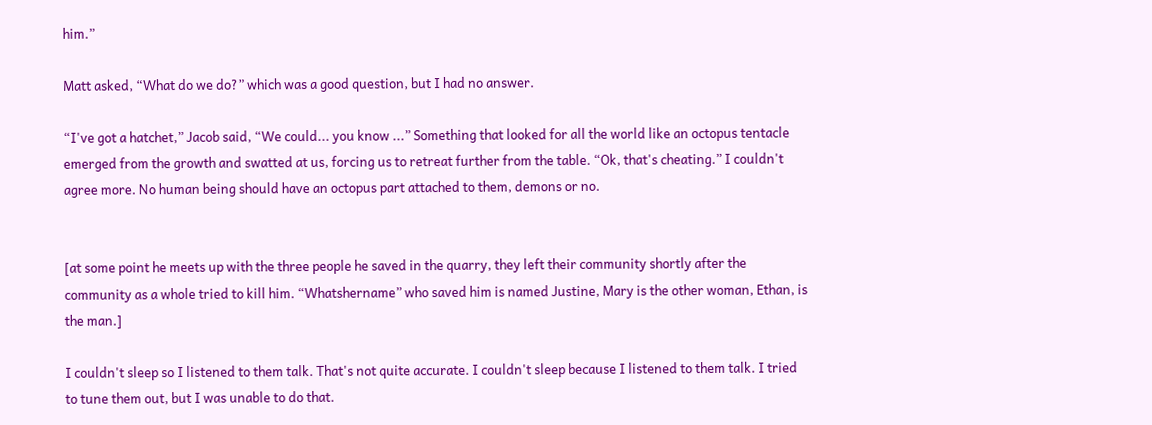him.”

Matt asked, “What do we do?” which was a good question, but I had no answer.

“I've got a hatchet,” Jacob said, “We could... you know ...” Something that looked for all the world like an octopus tentacle emerged from the growth and swatted at us, forcing us to retreat further from the table. “Ok, that's cheating.” I couldn't agree more. No human being should have an octopus part attached to them, demons or no.


[at some point he meets up with the three people he saved in the quarry, they left their community shortly after the community as a whole tried to kill him. “Whatshername” who saved him is named Justine, Mary is the other woman, Ethan, is the man.]

I couldn't sleep so I listened to them talk. That's not quite accurate. I couldn't sleep because I listened to them talk. I tried to tune them out, but I was unable to do that.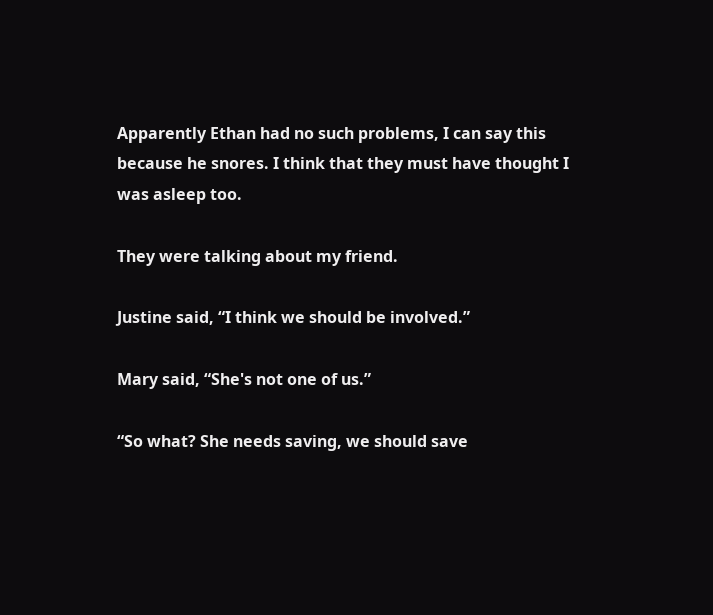Apparently Ethan had no such problems, I can say this because he snores. I think that they must have thought I was asleep too.

They were talking about my friend.

Justine said, “I think we should be involved.”

Mary said, “She's not one of us.”

“So what? She needs saving, we should save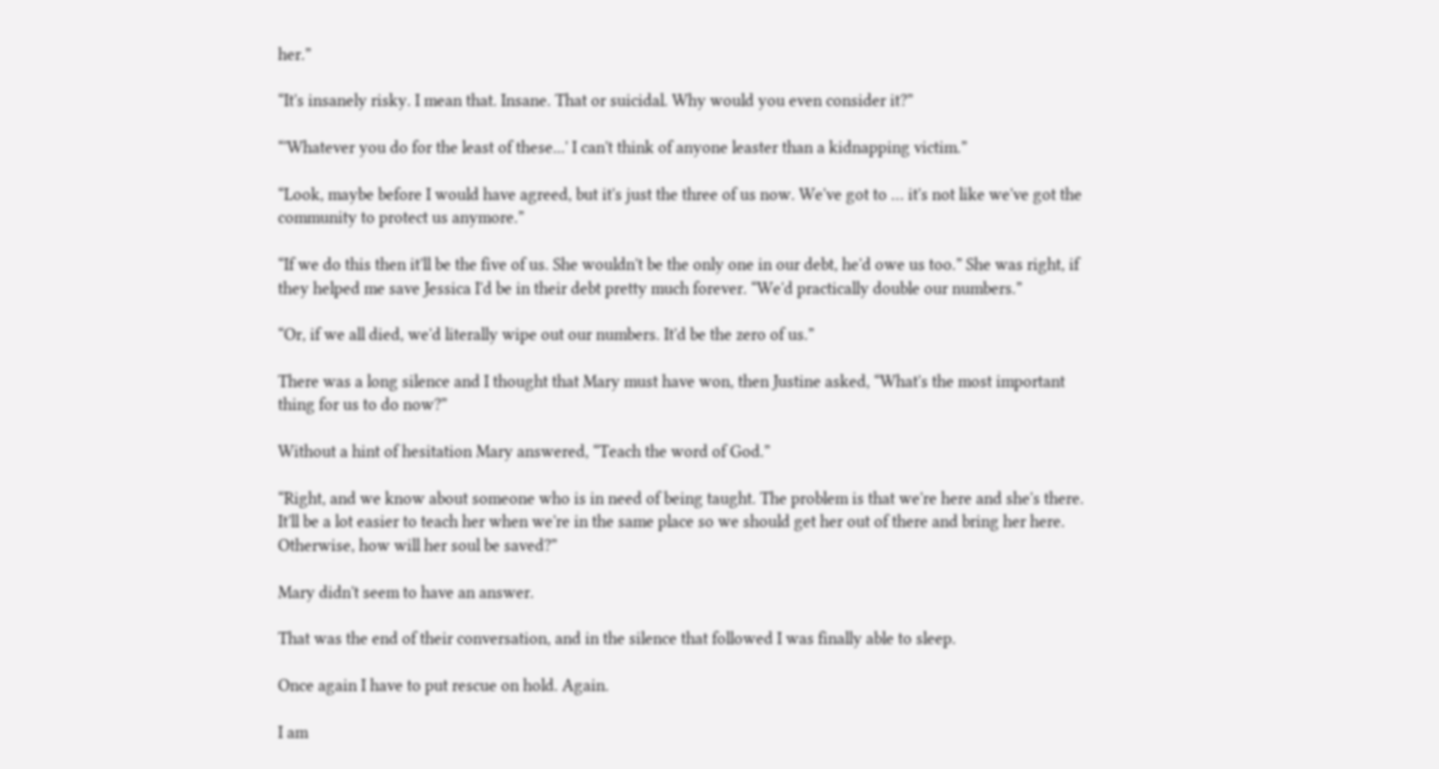her.”

“It's insanely risky. I mean that. Insane. That or suicidal. Why would you even consider it?”

“'Whatever you do for the least of these...' I can't think of anyone leaster than a kidnapping victim.”

“Look, maybe before I would have agreed, but it's just the three of us now. We've got to … it's not like we've got the community to protect us anymore.”

“If we do this then it'll be the five of us. She wouldn't be the only one in our debt, he'd owe us too.” She was right, if they helped me save Jessica I'd be in their debt pretty much forever. “We'd practically double our numbers.”

“Or, if we all died, we'd literally wipe out our numbers. It'd be the zero of us.”

There was a long silence and I thought that Mary must have won, then Justine asked, “What's the most important thing for us to do now?”

Without a hint of hesitation Mary answered, “Teach the word of God.”

“Right, and we know about someone who is in need of being taught. The problem is that we're here and she's there. It'll be a lot easier to teach her when we're in the same place so we should get her out of there and bring her here. Otherwise, how will her soul be saved?”

Mary didn't seem to have an answer.

That was the end of their conversation, and in the silence that followed I was finally able to sleep.

Once again I have to put rescue on hold. Again.

I am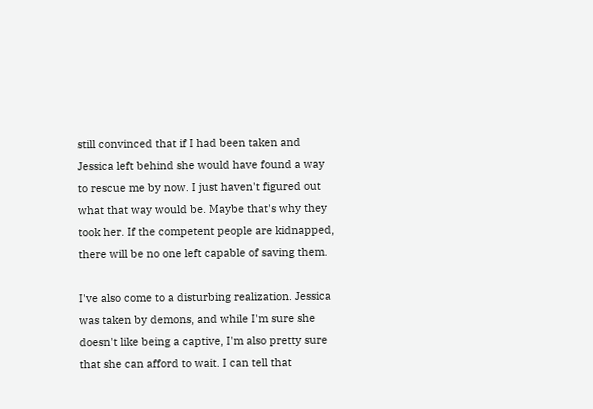still convinced that if I had been taken and Jessica left behind she would have found a way to rescue me by now. I just haven't figured out what that way would be. Maybe that's why they took her. If the competent people are kidnapped, there will be no one left capable of saving them.

I've also come to a disturbing realization. Jessica was taken by demons, and while I'm sure she doesn't like being a captive, I'm also pretty sure that she can afford to wait. I can tell that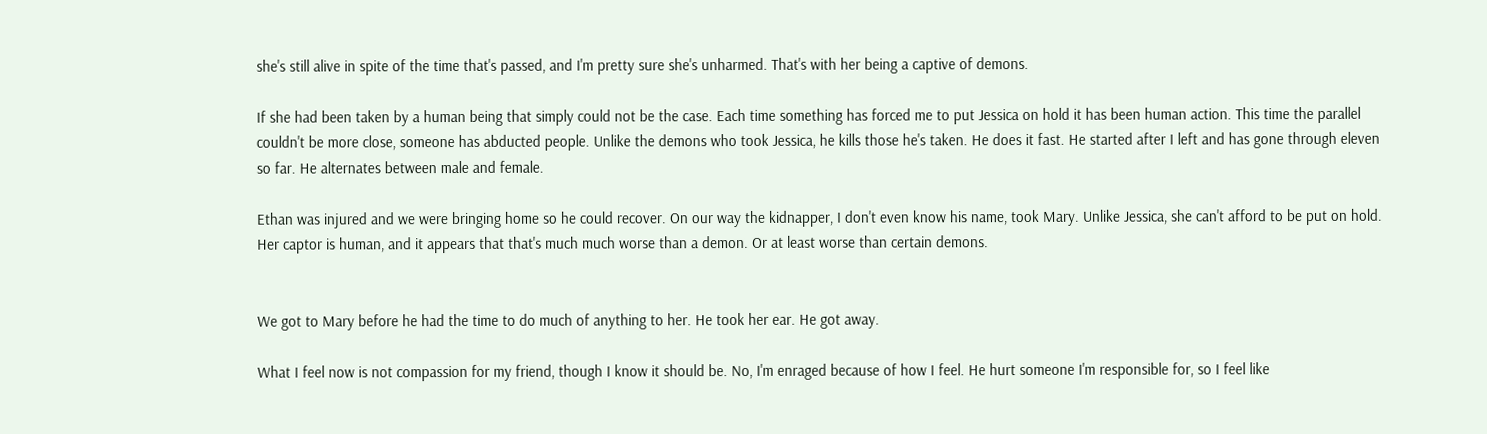she's still alive in spite of the time that's passed, and I'm pretty sure she's unharmed. That's with her being a captive of demons.

If she had been taken by a human being that simply could not be the case. Each time something has forced me to put Jessica on hold it has been human action. This time the parallel couldn't be more close, someone has abducted people. Unlike the demons who took Jessica, he kills those he's taken. He does it fast. He started after I left and has gone through eleven so far. He alternates between male and female.

Ethan was injured and we were bringing home so he could recover. On our way the kidnapper, I don't even know his name, took Mary. Unlike Jessica, she can't afford to be put on hold. Her captor is human, and it appears that that's much much worse than a demon. Or at least worse than certain demons.


We got to Mary before he had the time to do much of anything to her. He took her ear. He got away.

What I feel now is not compassion for my friend, though I know it should be. No, I'm enraged because of how I feel. He hurt someone I'm responsible for, so I feel like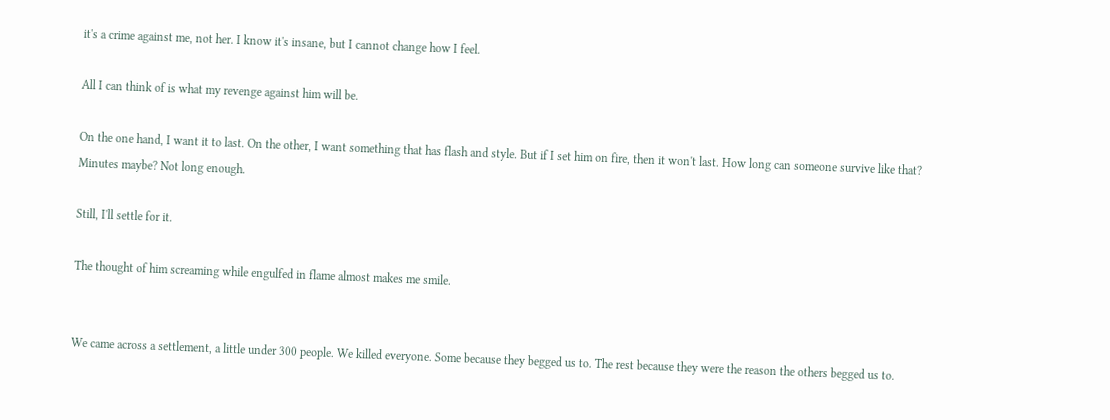it's a crime against me, not her. I know it's insane, but I cannot change how I feel.

All I can think of is what my revenge against him will be.

On the one hand, I want it to last. On the other, I want something that has flash and style. But if I set him on fire, then it won't last. How long can someone survive like that? Minutes maybe? Not long enough.

Still, I'll settle for it.

The thought of him screaming while engulfed in flame almost makes me smile.


We came across a settlement, a little under 300 people. We killed everyone. Some because they begged us to. The rest because they were the reason the others begged us to.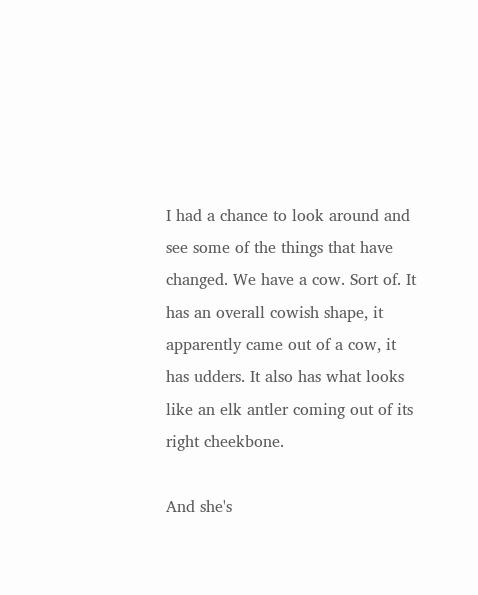I had a chance to look around and see some of the things that have changed. We have a cow. Sort of. It has an overall cowish shape, it apparently came out of a cow, it has udders. It also has what looks like an elk antler coming out of its right cheekbone.

And she's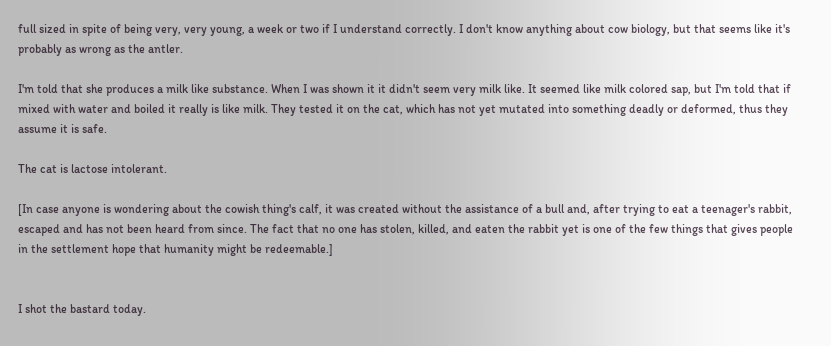full sized in spite of being very, very young, a week or two if I understand correctly. I don't know anything about cow biology, but that seems like it's probably as wrong as the antler.

I'm told that she produces a milk like substance. When I was shown it it didn't seem very milk like. It seemed like milk colored sap, but I'm told that if mixed with water and boiled it really is like milk. They tested it on the cat, which has not yet mutated into something deadly or deformed, thus they assume it is safe.

The cat is lactose intolerant.

[In case anyone is wondering about the cowish thing's calf, it was created without the assistance of a bull and, after trying to eat a teenager's rabbit, escaped and has not been heard from since. The fact that no one has stolen, killed, and eaten the rabbit yet is one of the few things that gives people in the settlement hope that humanity might be redeemable.]


I shot the bastard today.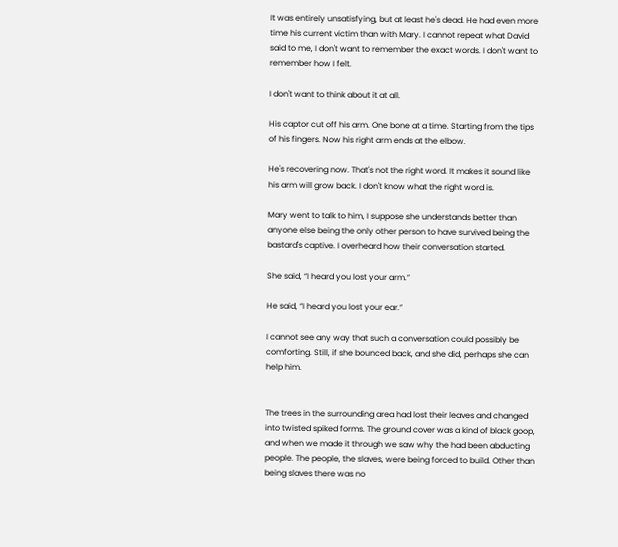It was entirely unsatisfying, but at least he's dead. He had even more time his current victim than with Mary. I cannot repeat what David said to me, I don't want to remember the exact words. I don't want to remember how I felt.

I don't want to think about it at all.

His captor cut off his arm. One bone at a time. Starting from the tips of his fingers. Now his right arm ends at the elbow.

He's recovering now. That's not the right word. It makes it sound like his arm will grow back. I don't know what the right word is.

Mary went to talk to him, I suppose she understands better than anyone else being the only other person to have survived being the bastard's captive. I overheard how their conversation started.

She said, “I heard you lost your arm.”

He said, “I heard you lost your ear.”

I cannot see any way that such a conversation could possibly be comforting. Still, if she bounced back, and she did, perhaps she can help him.


The trees in the surrounding area had lost their leaves and changed into twisted spiked forms. The ground cover was a kind of black goop, and when we made it through we saw why the had been abducting people. The people, the slaves, were being forced to build. Other than being slaves there was no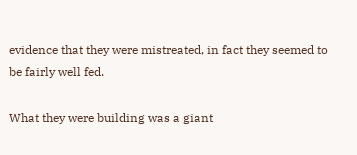evidence that they were mistreated, in fact they seemed to be fairly well fed.

What they were building was a giant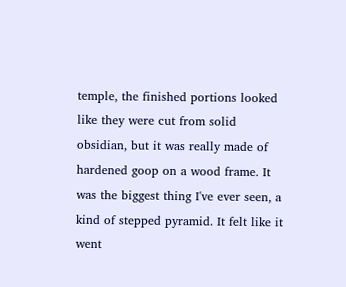temple, the finished portions looked like they were cut from solid obsidian, but it was really made of hardened goop on a wood frame. It was the biggest thing I've ever seen, a kind of stepped pyramid. It felt like it went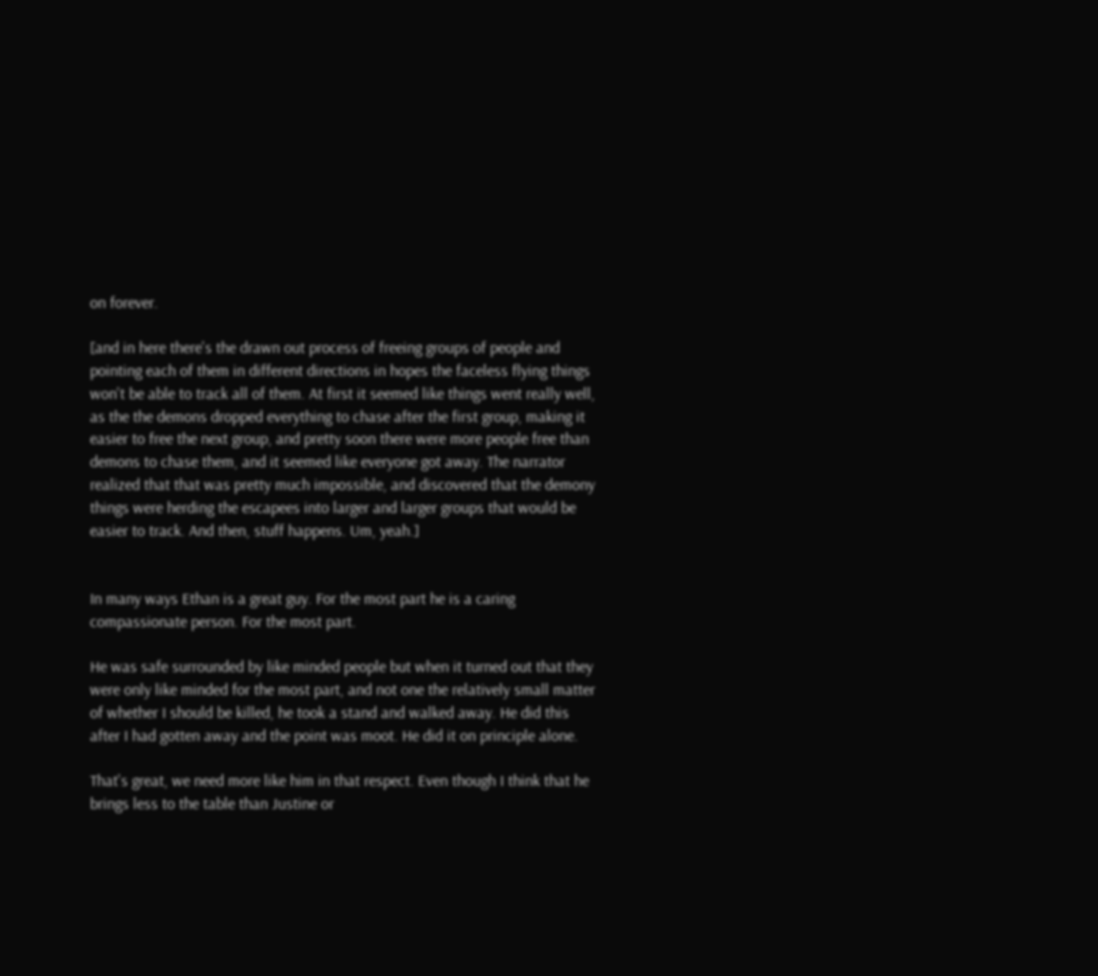on forever.

[and in here there's the drawn out process of freeing groups of people and pointing each of them in different directions in hopes the faceless flying things won't be able to track all of them. At first it seemed like things went really well, as the the demons dropped everything to chase after the first group, making it easier to free the next group, and pretty soon there were more people free than demons to chase them, and it seemed like everyone got away. The narrator realized that that was pretty much impossible, and discovered that the demony things were herding the escapees into larger and larger groups that would be easier to track. And then, stuff happens. Um, yeah.]


In many ways Ethan is a great guy. For the most part he is a caring compassionate person. For the most part.

He was safe surrounded by like minded people but when it turned out that they were only like minded for the most part, and not one the relatively small matter of whether I should be killed, he took a stand and walked away. He did this after I had gotten away and the point was moot. He did it on principle alone.

That's great, we need more like him in that respect. Even though I think that he brings less to the table than Justine or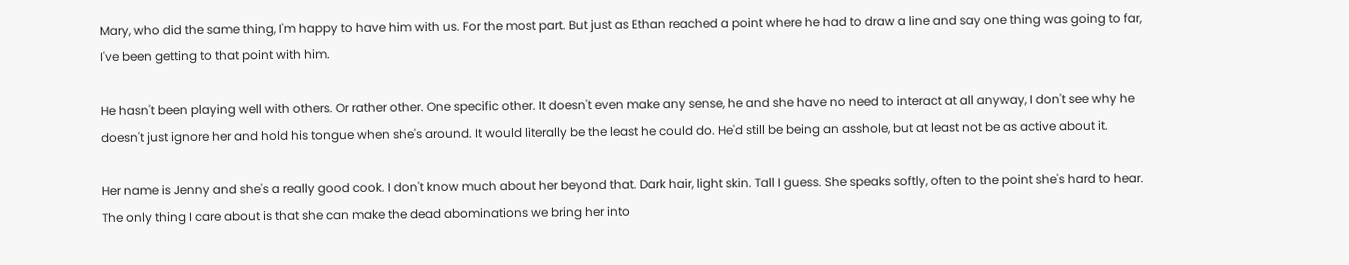Mary, who did the same thing, I'm happy to have him with us. For the most part. But just as Ethan reached a point where he had to draw a line and say one thing was going to far, I've been getting to that point with him.

He hasn't been playing well with others. Or rather other. One specific other. It doesn't even make any sense, he and she have no need to interact at all anyway, I don't see why he doesn't just ignore her and hold his tongue when she's around. It would literally be the least he could do. He'd still be being an asshole, but at least not be as active about it.

Her name is Jenny and she's a really good cook. I don't know much about her beyond that. Dark hair, light skin. Tall I guess. She speaks softly, often to the point she's hard to hear. The only thing I care about is that she can make the dead abominations we bring her into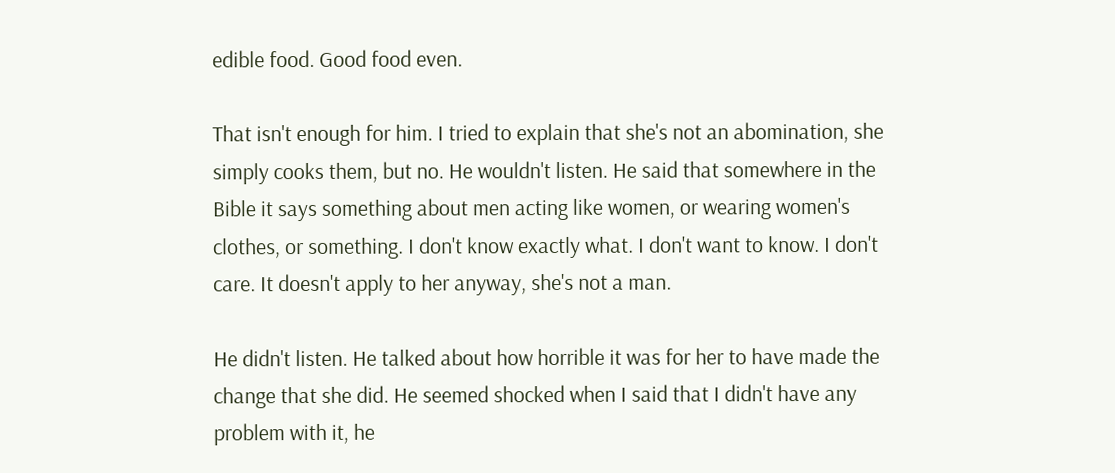edible food. Good food even.

That isn't enough for him. I tried to explain that she's not an abomination, she simply cooks them, but no. He wouldn't listen. He said that somewhere in the Bible it says something about men acting like women, or wearing women's clothes, or something. I don't know exactly what. I don't want to know. I don't care. It doesn't apply to her anyway, she's not a man.

He didn't listen. He talked about how horrible it was for her to have made the change that she did. He seemed shocked when I said that I didn't have any problem with it, he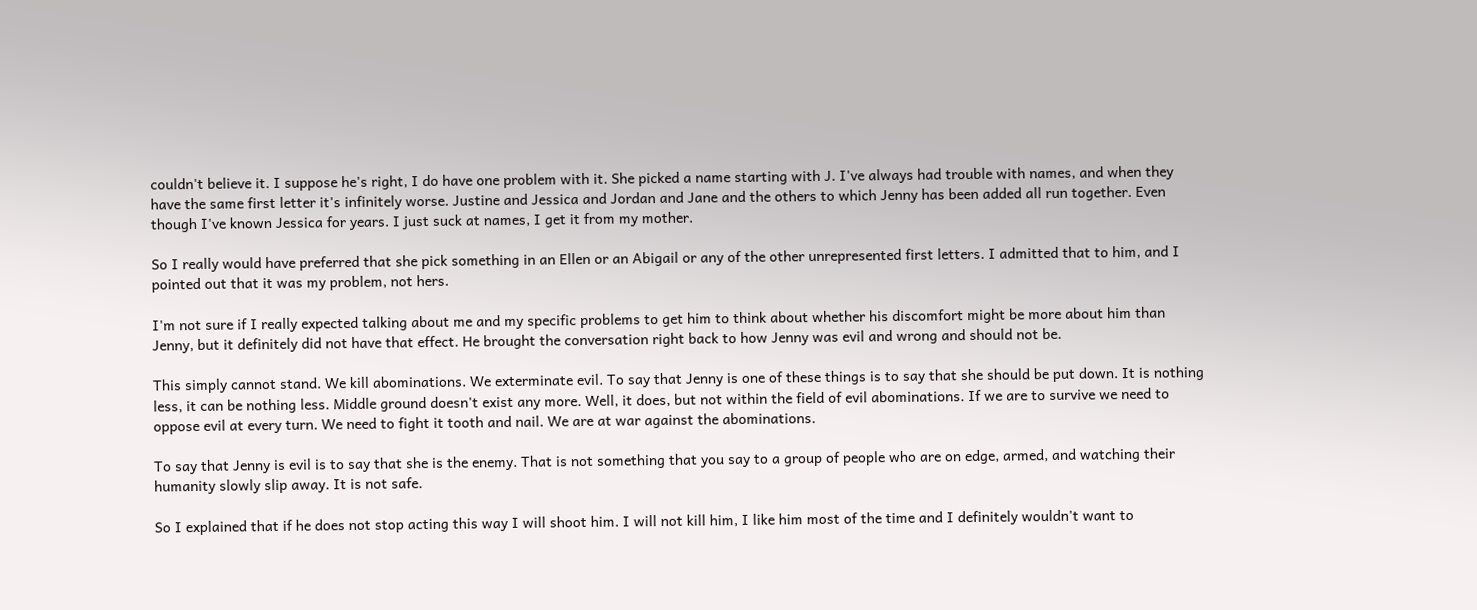couldn't believe it. I suppose he's right, I do have one problem with it. She picked a name starting with J. I've always had trouble with names, and when they have the same first letter it's infinitely worse. Justine and Jessica and Jordan and Jane and the others to which Jenny has been added all run together. Even though I've known Jessica for years. I just suck at names, I get it from my mother.

So I really would have preferred that she pick something in an Ellen or an Abigail or any of the other unrepresented first letters. I admitted that to him, and I pointed out that it was my problem, not hers.

I'm not sure if I really expected talking about me and my specific problems to get him to think about whether his discomfort might be more about him than Jenny, but it definitely did not have that effect. He brought the conversation right back to how Jenny was evil and wrong and should not be.

This simply cannot stand. We kill abominations. We exterminate evil. To say that Jenny is one of these things is to say that she should be put down. It is nothing less, it can be nothing less. Middle ground doesn't exist any more. Well, it does, but not within the field of evil abominations. If we are to survive we need to oppose evil at every turn. We need to fight it tooth and nail. We are at war against the abominations.

To say that Jenny is evil is to say that she is the enemy. That is not something that you say to a group of people who are on edge, armed, and watching their humanity slowly slip away. It is not safe.

So I explained that if he does not stop acting this way I will shoot him. I will not kill him, I like him most of the time and I definitely wouldn't want to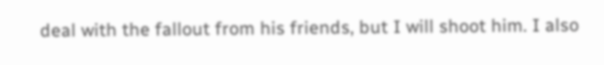deal with the fallout from his friends, but I will shoot him. I also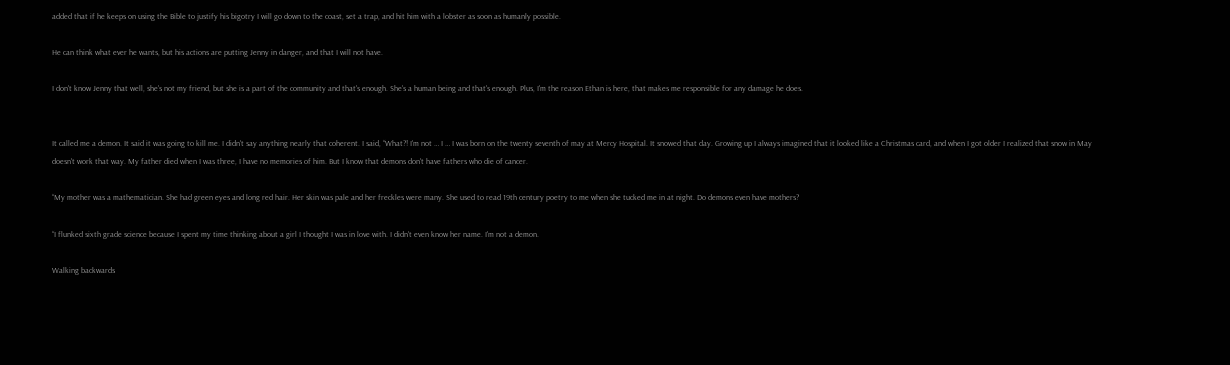added that if he keeps on using the Bible to justify his bigotry I will go down to the coast, set a trap, and hit him with a lobster as soon as humanly possible.

He can think what ever he wants, but his actions are putting Jenny in danger, and that I will not have.

I don't know Jenny that well, she's not my friend, but she is a part of the community and that's enough. She's a human being and that's enough. Plus, I'm the reason Ethan is here, that makes me responsible for any damage he does.


It called me a demon. It said it was going to kill me. I didn't say anything nearly that coherent. I said, “What?! I'm not … I … I was born on the twenty seventh of may at Mercy Hospital. It snowed that day. Growing up I always imagined that it looked like a Christmas card, and when I got older I realized that snow in May doesn't work that way. My father died when I was three, I have no memories of him. But I know that demons don't have fathers who die of cancer.

“My mother was a mathematician. She had green eyes and long red hair. Her skin was pale and her freckles were many. She used to read 19th century poetry to me when she tucked me in at night. Do demons even have mothers?

“I flunked sixth grade science because I spent my time thinking about a girl I thought I was in love with. I didn't even know her name. I'm not a demon.

Walking backwards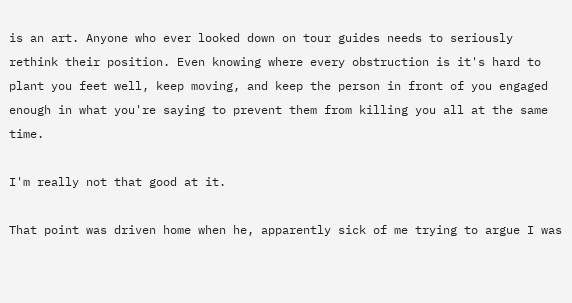is an art. Anyone who ever looked down on tour guides needs to seriously rethink their position. Even knowing where every obstruction is it's hard to plant you feet well, keep moving, and keep the person in front of you engaged enough in what you're saying to prevent them from killing you all at the same time.

I'm really not that good at it.

That point was driven home when he, apparently sick of me trying to argue I was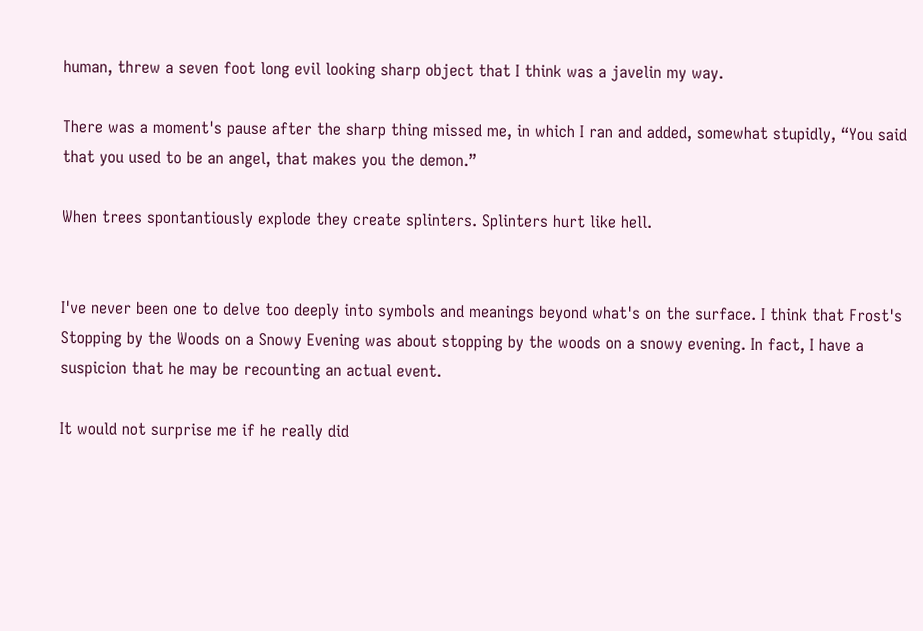human, threw a seven foot long evil looking sharp object that I think was a javelin my way.

There was a moment's pause after the sharp thing missed me, in which I ran and added, somewhat stupidly, “You said that you used to be an angel, that makes you the demon.”

When trees spontantiously explode they create splinters. Splinters hurt like hell.


I've never been one to delve too deeply into symbols and meanings beyond what's on the surface. I think that Frost's Stopping by the Woods on a Snowy Evening was about stopping by the woods on a snowy evening. In fact, I have a suspicion that he may be recounting an actual event.

It would not surprise me if he really did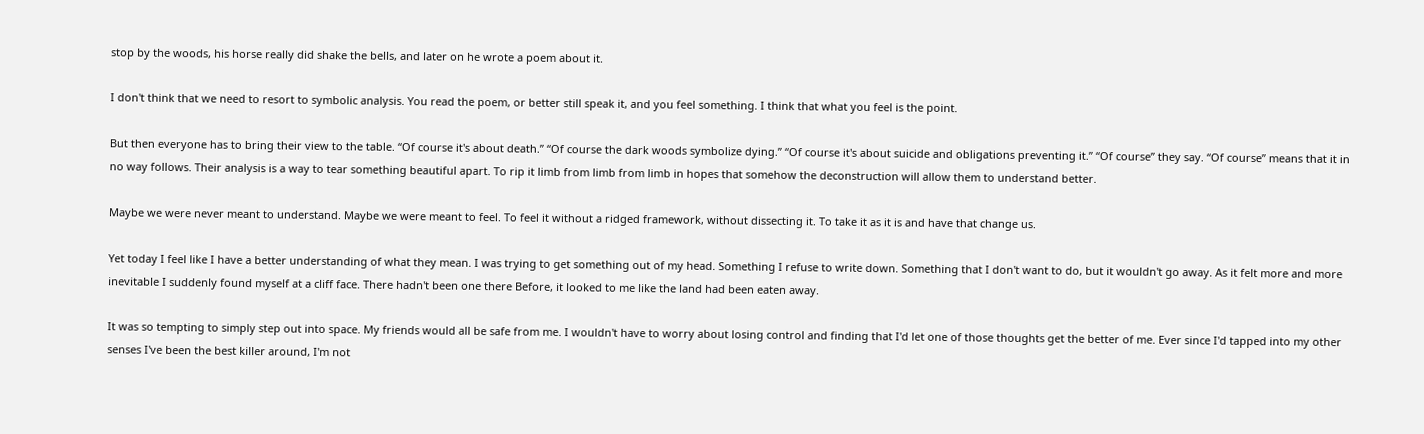stop by the woods, his horse really did shake the bells, and later on he wrote a poem about it.

I don't think that we need to resort to symbolic analysis. You read the poem, or better still speak it, and you feel something. I think that what you feel is the point.

But then everyone has to bring their view to the table. “Of course it's about death.” “Of course the dark woods symbolize dying.” “Of course it's about suicide and obligations preventing it.” “Of course” they say. “Of course” means that it in no way follows. Their analysis is a way to tear something beautiful apart. To rip it limb from limb from limb in hopes that somehow the deconstruction will allow them to understand better.

Maybe we were never meant to understand. Maybe we were meant to feel. To feel it without a ridged framework, without dissecting it. To take it as it is and have that change us.

Yet today I feel like I have a better understanding of what they mean. I was trying to get something out of my head. Something I refuse to write down. Something that I don't want to do, but it wouldn't go away. As it felt more and more inevitable I suddenly found myself at a cliff face. There hadn't been one there Before, it looked to me like the land had been eaten away.

It was so tempting to simply step out into space. My friends would all be safe from me. I wouldn't have to worry about losing control and finding that I'd let one of those thoughts get the better of me. Ever since I'd tapped into my other senses I've been the best killer around, I'm not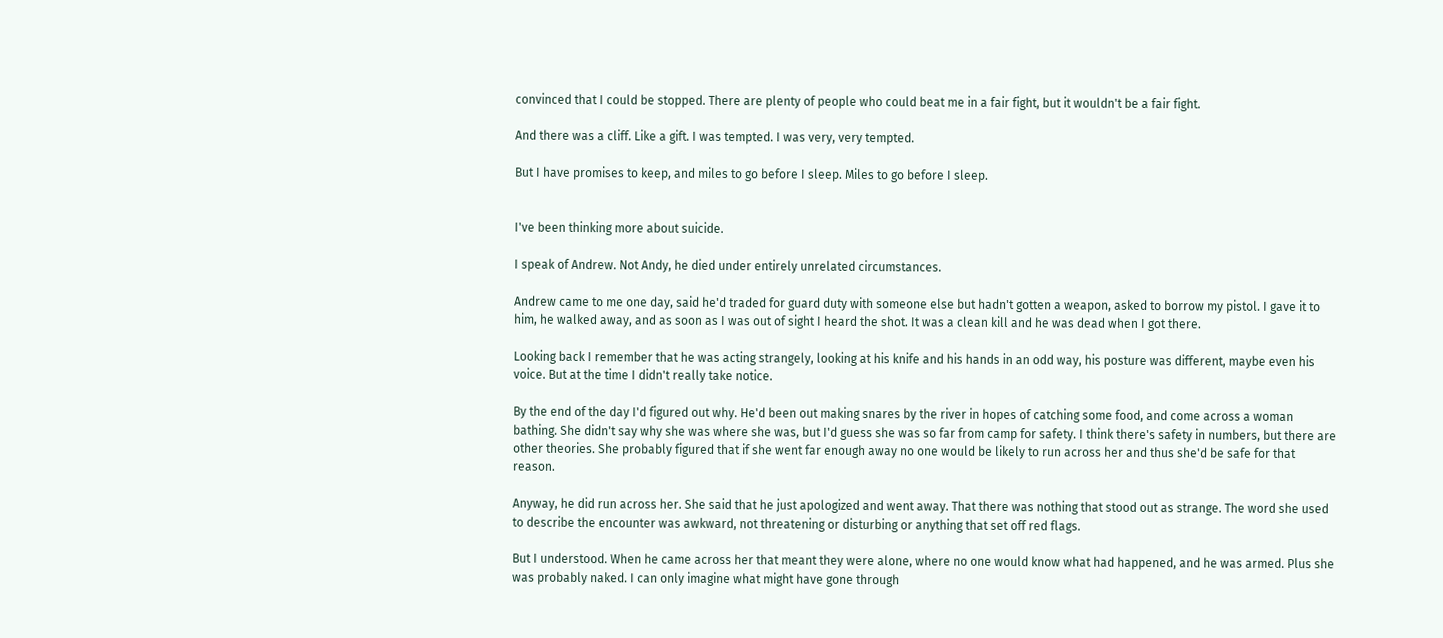convinced that I could be stopped. There are plenty of people who could beat me in a fair fight, but it wouldn't be a fair fight.

And there was a cliff. Like a gift. I was tempted. I was very, very tempted.

But I have promises to keep, and miles to go before I sleep. Miles to go before I sleep.


I've been thinking more about suicide.

I speak of Andrew. Not Andy, he died under entirely unrelated circumstances.

Andrew came to me one day, said he'd traded for guard duty with someone else but hadn't gotten a weapon, asked to borrow my pistol. I gave it to him, he walked away, and as soon as I was out of sight I heard the shot. It was a clean kill and he was dead when I got there.

Looking back I remember that he was acting strangely, looking at his knife and his hands in an odd way, his posture was different, maybe even his voice. But at the time I didn't really take notice.

By the end of the day I'd figured out why. He'd been out making snares by the river in hopes of catching some food, and come across a woman bathing. She didn't say why she was where she was, but I'd guess she was so far from camp for safety. I think there's safety in numbers, but there are other theories. She probably figured that if she went far enough away no one would be likely to run across her and thus she'd be safe for that reason.

Anyway, he did run across her. She said that he just apologized and went away. That there was nothing that stood out as strange. The word she used to describe the encounter was awkward, not threatening or disturbing or anything that set off red flags.

But I understood. When he came across her that meant they were alone, where no one would know what had happened, and he was armed. Plus she was probably naked. I can only imagine what might have gone through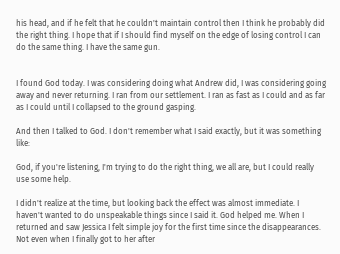his head, and if he felt that he couldn't maintain control then I think he probably did the right thing. I hope that if I should find myself on the edge of losing control I can do the same thing. I have the same gun.


I found God today. I was considering doing what Andrew did, I was considering going away and never returning. I ran from our settlement. I ran as fast as I could and as far as I could until I collapsed to the ground gasping.

And then I talked to God. I don't remember what I said exactly, but it was something like:

God, if you're listening, I'm trying to do the right thing, we all are, but I could really use some help.

I didn't realize at the time, but looking back the effect was almost immediate. I haven't wanted to do unspeakable things since I said it. God helped me. When I returned and saw Jessica I felt simple joy for the first time since the disappearances. Not even when I finally got to her after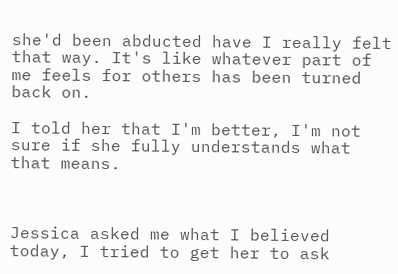she'd been abducted have I really felt that way. It's like whatever part of me feels for others has been turned back on.

I told her that I'm better, I'm not sure if she fully understands what that means.



Jessica asked me what I believed today, I tried to get her to ask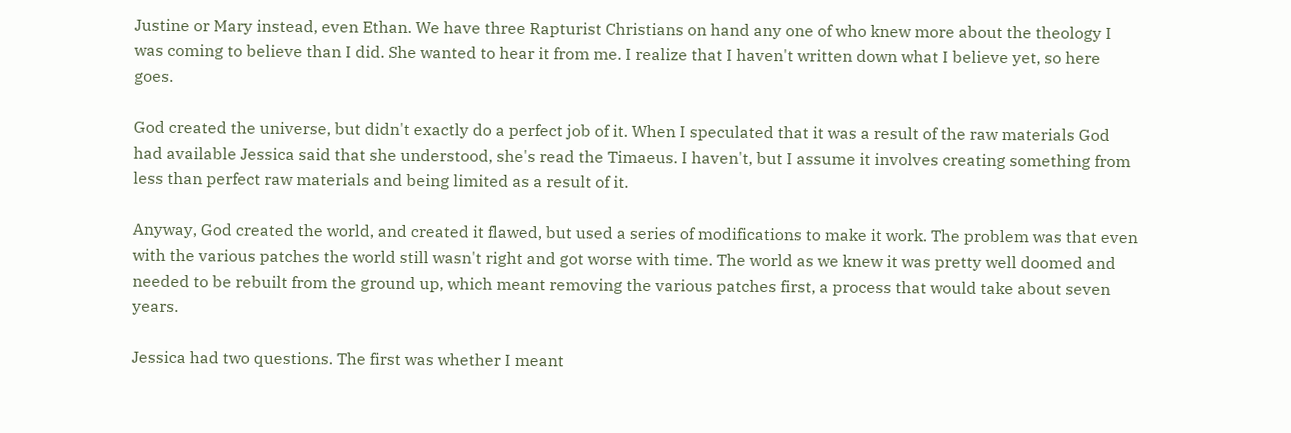Justine or Mary instead, even Ethan. We have three Rapturist Christians on hand any one of who knew more about the theology I was coming to believe than I did. She wanted to hear it from me. I realize that I haven't written down what I believe yet, so here goes.

God created the universe, but didn't exactly do a perfect job of it. When I speculated that it was a result of the raw materials God had available Jessica said that she understood, she's read the Timaeus. I haven't, but I assume it involves creating something from less than perfect raw materials and being limited as a result of it.

Anyway, God created the world, and created it flawed, but used a series of modifications to make it work. The problem was that even with the various patches the world still wasn't right and got worse with time. The world as we knew it was pretty well doomed and needed to be rebuilt from the ground up, which meant removing the various patches first, a process that would take about seven years.

Jessica had two questions. The first was whether I meant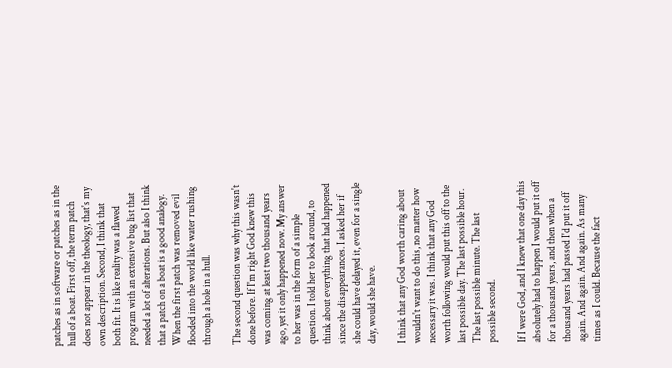patches as in software or patches as in the hull of a boat. First off, the term patch does not appear in the theology, that's my own description. Second, I think that both fit. It is like reality was a flawed program with an extensive bug list that needed a lot of alterations. But also I think that a patch on a boat is a good analogy. When the first patch was removed evil flooded into the world like water rushing through a hole in a hull.

The second question was why this wasn't done before. If I'm right God knew this was coming at least two thousand years ago, yet it only happened now. My answer to her was in the form of a simple question. I told her to look around, to think about everything that had happened since the disappearances. I asked her if she could have delayed it, even for a single day, would she have.

I think that any God worth caring about wouldn't want to do this, no matter how necessary it was. I think that any God worth following would put this off to the last possible day. The last possible hour. The last possible minute. The last possible second.

If I were God, and I knew that one day this absolutely had to happen I would put it off for a thousand years, and then when a thousand years had passed I'd put it off again. And again. And again. As many times as I could. Because the fact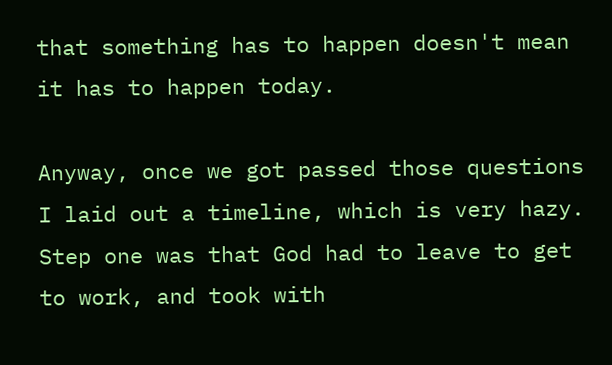that something has to happen doesn't mean it has to happen today.

Anyway, once we got passed those questions I laid out a timeline, which is very hazy. Step one was that God had to leave to get to work, and took with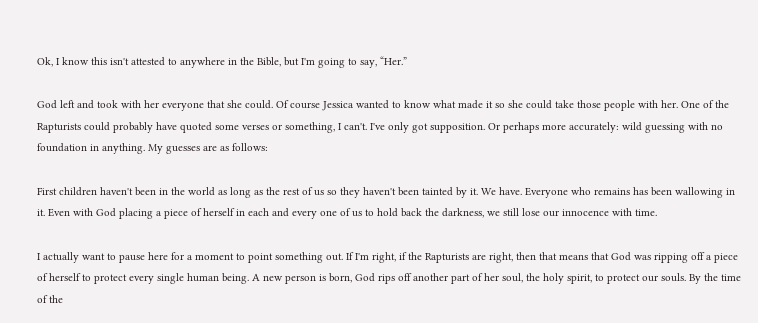Ok, I know this isn't attested to anywhere in the Bible, but I'm going to say, “Her.”

God left and took with her everyone that she could. Of course Jessica wanted to know what made it so she could take those people with her. One of the Rapturists could probably have quoted some verses or something, I can't. I've only got supposition. Or perhaps more accurately: wild guessing with no foundation in anything. My guesses are as follows:

First children haven't been in the world as long as the rest of us so they haven't been tainted by it. We have. Everyone who remains has been wallowing in it. Even with God placing a piece of herself in each and every one of us to hold back the darkness, we still lose our innocence with time.

I actually want to pause here for a moment to point something out. If I'm right, if the Rapturists are right, then that means that God was ripping off a piece of herself to protect every single human being. A new person is born, God rips off another part of her soul, the holy spirit, to protect our souls. By the time of the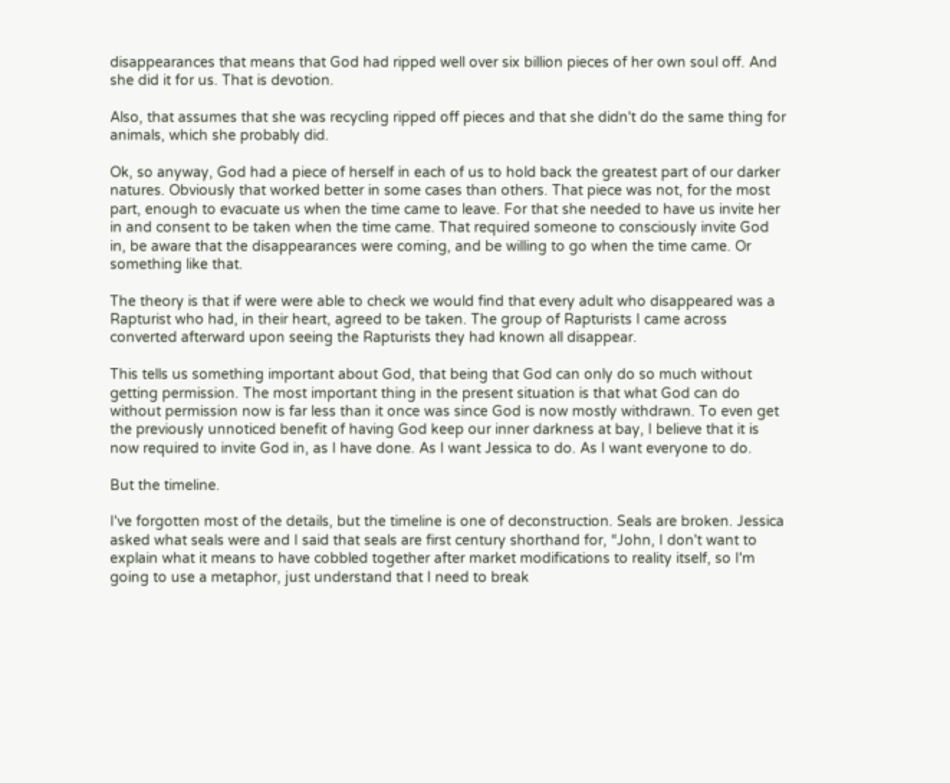disappearances that means that God had ripped well over six billion pieces of her own soul off. And she did it for us. That is devotion.

Also, that assumes that she was recycling ripped off pieces and that she didn't do the same thing for animals, which she probably did.

Ok, so anyway, God had a piece of herself in each of us to hold back the greatest part of our darker natures. Obviously that worked better in some cases than others. That piece was not, for the most part, enough to evacuate us when the time came to leave. For that she needed to have us invite her in and consent to be taken when the time came. That required someone to consciously invite God in, be aware that the disappearances were coming, and be willing to go when the time came. Or something like that.

The theory is that if were were able to check we would find that every adult who disappeared was a Rapturist who had, in their heart, agreed to be taken. The group of Rapturists I came across converted afterward upon seeing the Rapturists they had known all disappear.

This tells us something important about God, that being that God can only do so much without getting permission. The most important thing in the present situation is that what God can do without permission now is far less than it once was since God is now mostly withdrawn. To even get the previously unnoticed benefit of having God keep our inner darkness at bay, I believe that it is now required to invite God in, as I have done. As I want Jessica to do. As I want everyone to do.

But the timeline.

I've forgotten most of the details, but the timeline is one of deconstruction. Seals are broken. Jessica asked what seals were and I said that seals are first century shorthand for, “John, I don't want to explain what it means to have cobbled together after market modifications to reality itself, so I'm going to use a metaphor, just understand that I need to break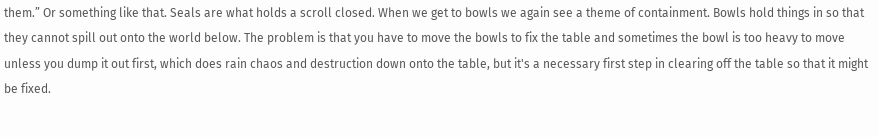them.” Or something like that. Seals are what holds a scroll closed. When we get to bowls we again see a theme of containment. Bowls hold things in so that they cannot spill out onto the world below. The problem is that you have to move the bowls to fix the table and sometimes the bowl is too heavy to move unless you dump it out first, which does rain chaos and destruction down onto the table, but it's a necessary first step in clearing off the table so that it might be fixed.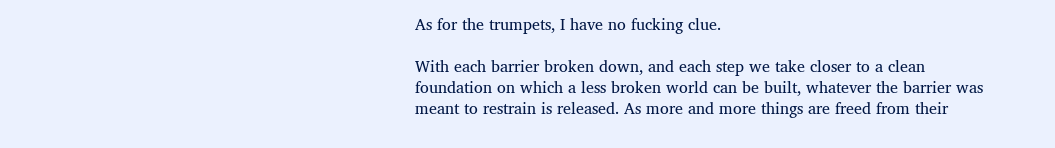As for the trumpets, I have no fucking clue.

With each barrier broken down, and each step we take closer to a clean foundation on which a less broken world can be built, whatever the barrier was meant to restrain is released. As more and more things are freed from their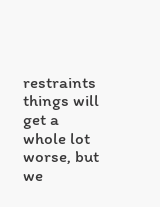restraints things will get a whole lot worse, but we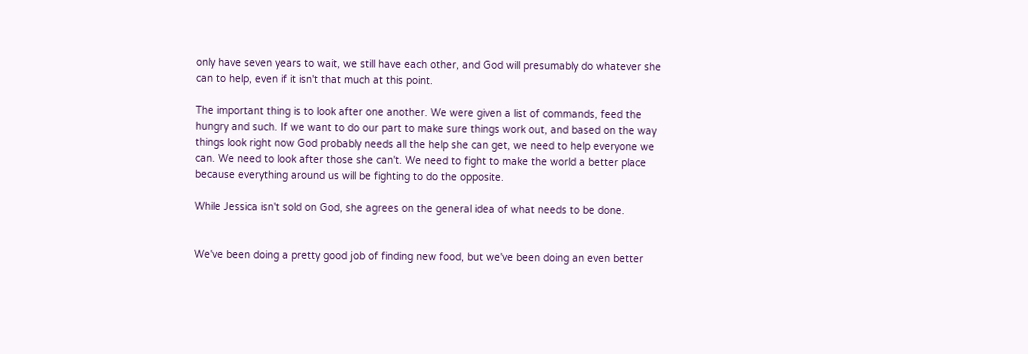only have seven years to wait, we still have each other, and God will presumably do whatever she can to help, even if it isn't that much at this point.

The important thing is to look after one another. We were given a list of commands, feed the hungry and such. If we want to do our part to make sure things work out, and based on the way things look right now God probably needs all the help she can get, we need to help everyone we can. We need to look after those she can't. We need to fight to make the world a better place because everything around us will be fighting to do the opposite.

While Jessica isn't sold on God, she agrees on the general idea of what needs to be done.


We've been doing a pretty good job of finding new food, but we've been doing an even better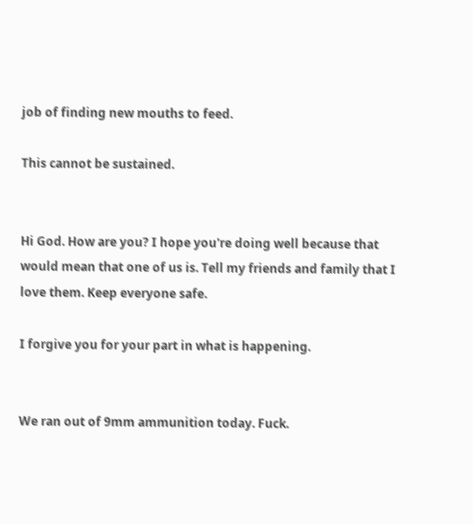job of finding new mouths to feed.

This cannot be sustained.


Hi God. How are you? I hope you're doing well because that would mean that one of us is. Tell my friends and family that I love them. Keep everyone safe.

I forgive you for your part in what is happening.


We ran out of 9mm ammunition today. Fuck.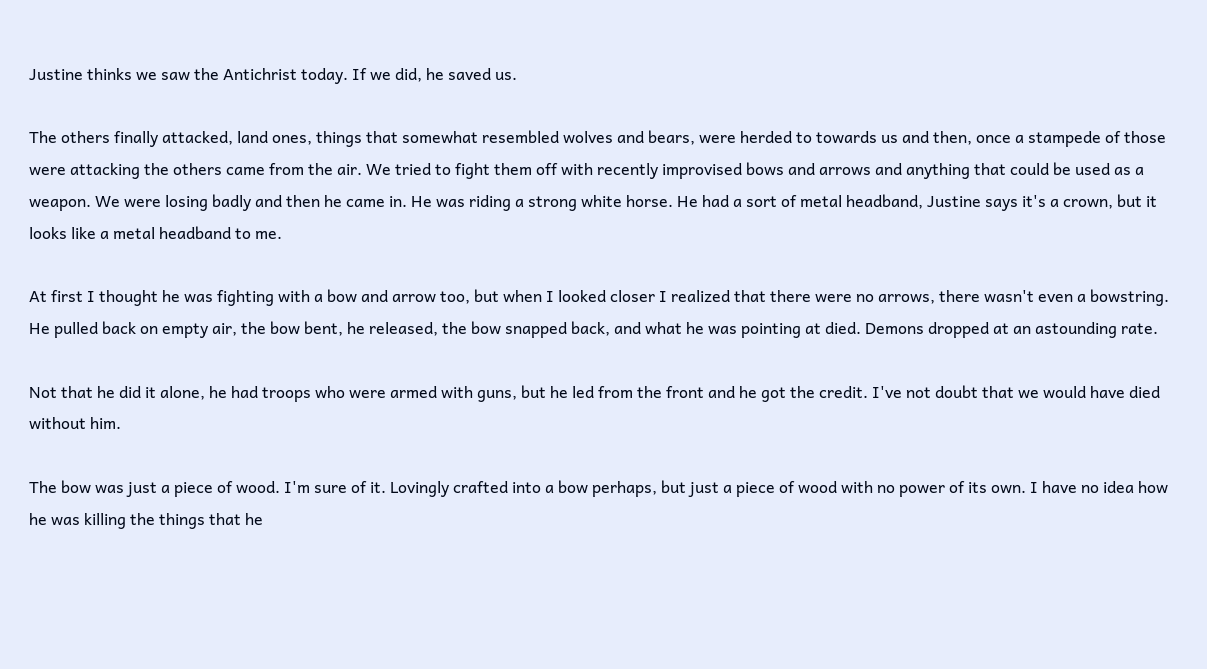Justine thinks we saw the Antichrist today. If we did, he saved us.

The others finally attacked, land ones, things that somewhat resembled wolves and bears, were herded to towards us and then, once a stampede of those were attacking the others came from the air. We tried to fight them off with recently improvised bows and arrows and anything that could be used as a weapon. We were losing badly and then he came in. He was riding a strong white horse. He had a sort of metal headband, Justine says it's a crown, but it looks like a metal headband to me.

At first I thought he was fighting with a bow and arrow too, but when I looked closer I realized that there were no arrows, there wasn't even a bowstring. He pulled back on empty air, the bow bent, he released, the bow snapped back, and what he was pointing at died. Demons dropped at an astounding rate.

Not that he did it alone, he had troops who were armed with guns, but he led from the front and he got the credit. I've not doubt that we would have died without him.

The bow was just a piece of wood. I'm sure of it. Lovingly crafted into a bow perhaps, but just a piece of wood with no power of its own. I have no idea how he was killing the things that he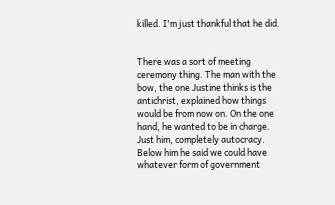killed. I'm just thankful that he did.


There was a sort of meeting ceremony thing. The man with the bow, the one Justine thinks is the antichrist, explained how things would be from now on. On the one hand, he wanted to be in charge. Just him, completely autocracy. Below him he said we could have whatever form of government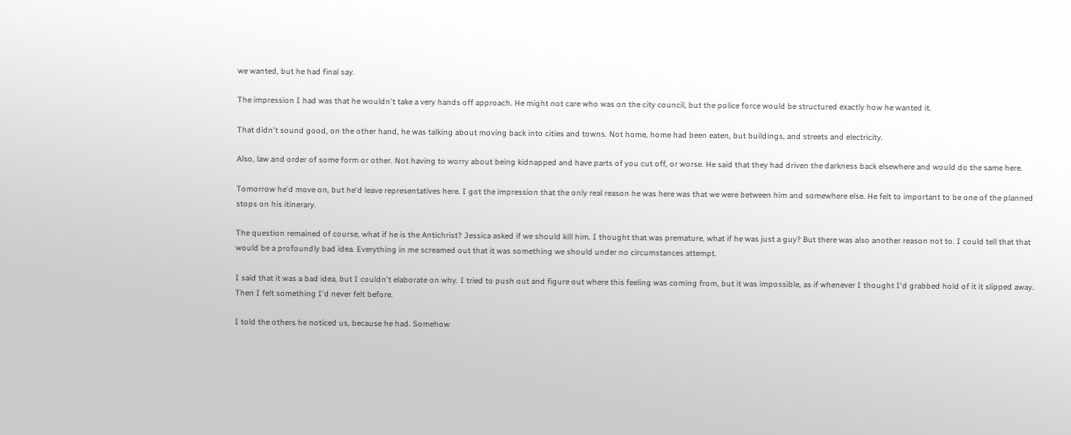we wanted, but he had final say.

The impression I had was that he wouldn't take a very hands off approach. He might not care who was on the city council, but the police force would be structured exactly how he wanted it.

That didn't sound good, on the other hand, he was talking about moving back into cities and towns. Not home, home had been eaten, but buildings, and streets and electricity.

Also, law and order of some form or other. Not having to worry about being kidnapped and have parts of you cut off, or worse. He said that they had driven the darkness back elsewhere and would do the same here.

Tomorrow he'd move on, but he'd leave representatives here. I got the impression that the only real reason he was here was that we were between him and somewhere else. He felt to important to be one of the planned stops on his itinerary.

The question remained of course, what if he is the Antichrist? Jessica asked if we should kill him. I thought that was premature, what if he was just a guy? But there was also another reason not to. I could tell that that would be a profoundly bad idea. Everything in me screamed out that it was something we should under no circumstances attempt.

I said that it was a bad idea, but I couldn't elaborate on why. I tried to push out and figure out where this feeling was coming from, but it was impossible, as if whenever I thought I'd grabbed hold of it it slipped away. Then I felt something I'd never felt before.

I told the others he noticed us, because he had. Somehow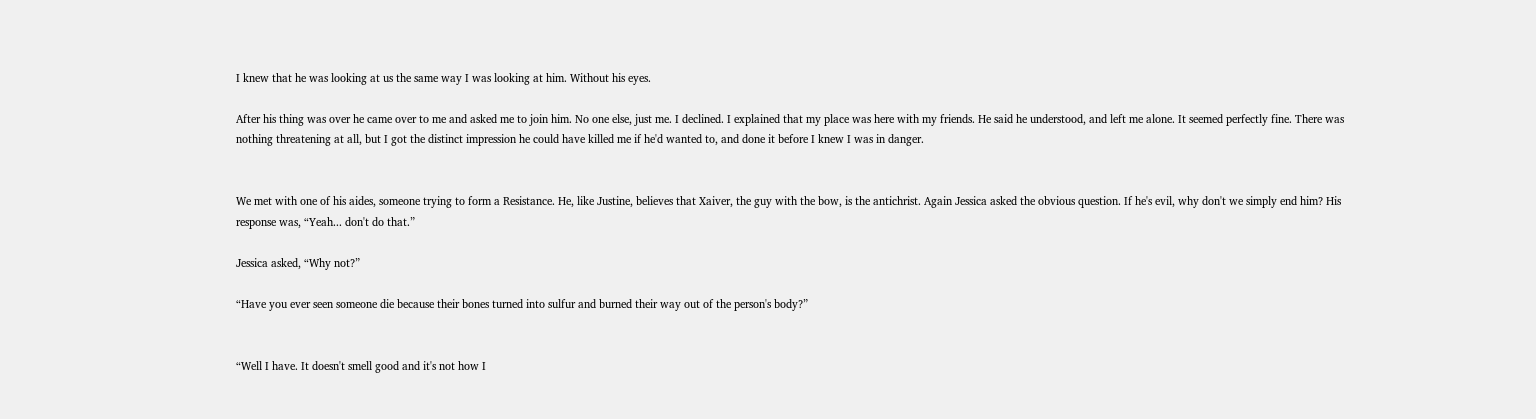I knew that he was looking at us the same way I was looking at him. Without his eyes.

After his thing was over he came over to me and asked me to join him. No one else, just me. I declined. I explained that my place was here with my friends. He said he understood, and left me alone. It seemed perfectly fine. There was nothing threatening at all, but I got the distinct impression he could have killed me if he'd wanted to, and done it before I knew I was in danger.


We met with one of his aides, someone trying to form a Resistance. He, like Justine, believes that Xaiver, the guy with the bow, is the antichrist. Again Jessica asked the obvious question. If he's evil, why don't we simply end him? His response was, “Yeah... don't do that.”

Jessica asked, “Why not?”

“Have you ever seen someone die because their bones turned into sulfur and burned their way out of the person's body?”


“Well I have. It doesn't smell good and it's not how I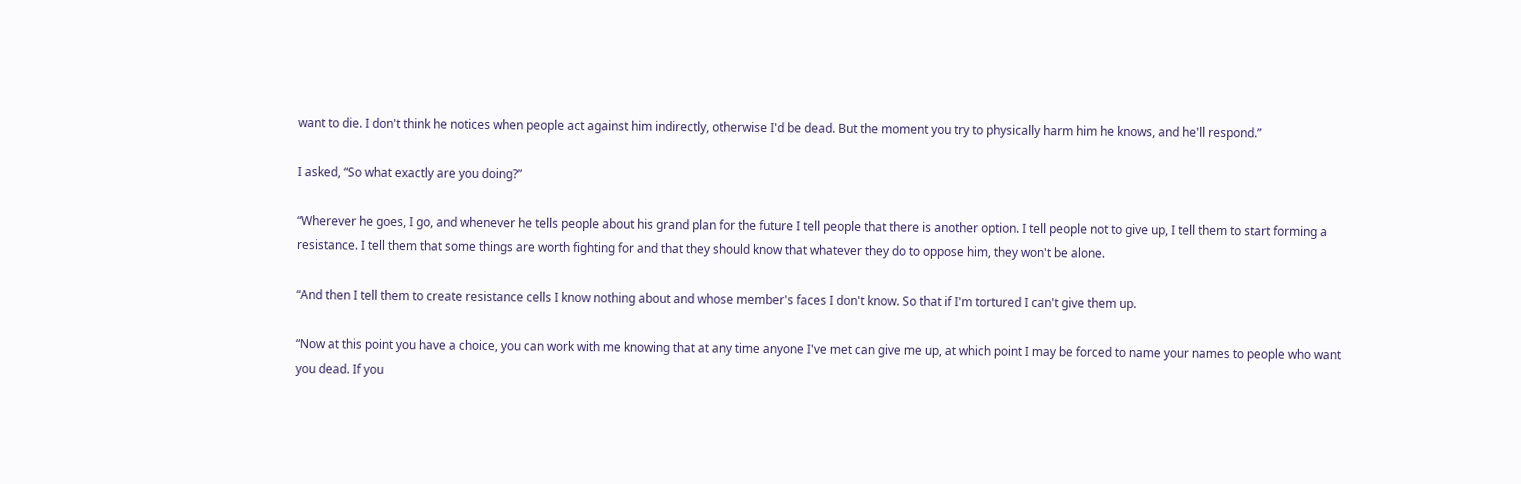want to die. I don't think he notices when people act against him indirectly, otherwise I'd be dead. But the moment you try to physically harm him he knows, and he'll respond.”

I asked, “So what exactly are you doing?”

“Wherever he goes, I go, and whenever he tells people about his grand plan for the future I tell people that there is another option. I tell people not to give up, I tell them to start forming a resistance. I tell them that some things are worth fighting for and that they should know that whatever they do to oppose him, they won't be alone.

“And then I tell them to create resistance cells I know nothing about and whose member's faces I don't know. So that if I'm tortured I can't give them up.

“Now at this point you have a choice, you can work with me knowing that at any time anyone I've met can give me up, at which point I may be forced to name your names to people who want you dead. If you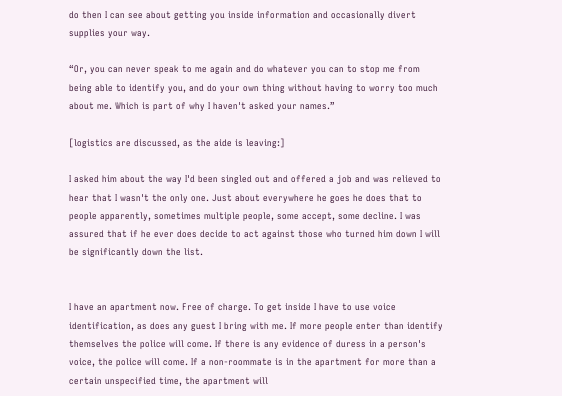do then I can see about getting you inside information and occasionally divert supplies your way.

“Or, you can never speak to me again and do whatever you can to stop me from being able to identify you, and do your own thing without having to worry too much about me. Which is part of why I haven't asked your names.”

[logistics are discussed, as the aide is leaving:]

I asked him about the way I'd been singled out and offered a job and was relieved to hear that I wasn't the only one. Just about everywhere he goes he does that to people apparently, sometimes multiple people, some accept, some decline. I was assured that if he ever does decide to act against those who turned him down I will be significantly down the list.


I have an apartment now. Free of charge. To get inside I have to use voice identification, as does any guest I bring with me. If more people enter than identify themselves the police will come. If there is any evidence of duress in a person's voice, the police will come. If a non-roommate is in the apartment for more than a certain unspecified time, the apartment will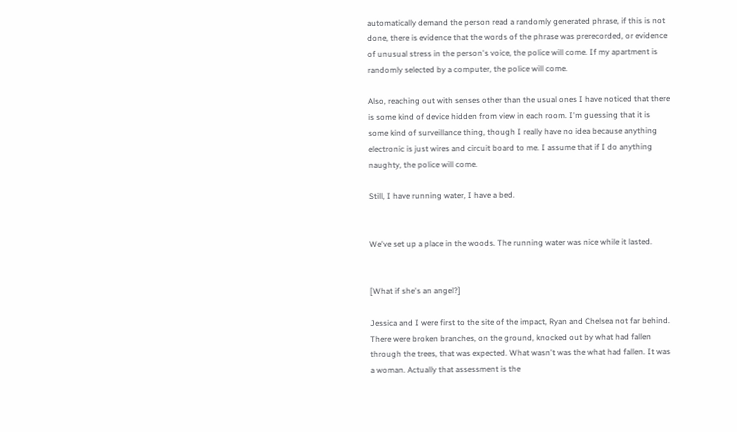automatically demand the person read a randomly generated phrase, if this is not done, there is evidence that the words of the phrase was prerecorded, or evidence of unusual stress in the person's voice, the police will come. If my apartment is randomly selected by a computer, the police will come.

Also, reaching out with senses other than the usual ones I have noticed that there is some kind of device hidden from view in each room. I'm guessing that it is some kind of surveillance thing, though I really have no idea because anything electronic is just wires and circuit board to me. I assume that if I do anything naughty, the police will come.

Still, I have running water, I have a bed.


We've set up a place in the woods. The running water was nice while it lasted.


[What if she's an angel?]

Jessica and I were first to the site of the impact, Ryan and Chelsea not far behind. There were broken branches, on the ground, knocked out by what had fallen through the trees, that was expected. What wasn't was the what had fallen. It was a woman. Actually that assessment is the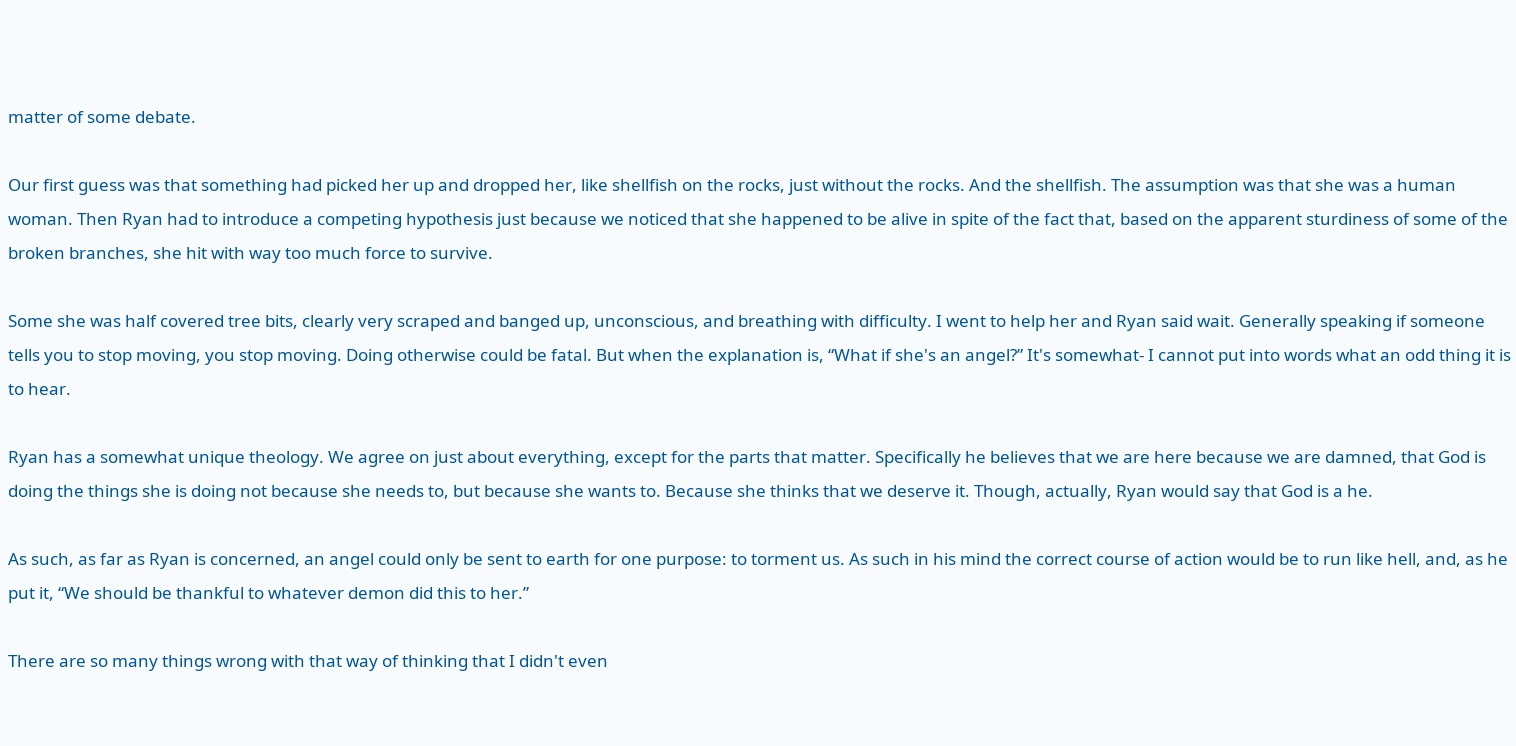matter of some debate.

Our first guess was that something had picked her up and dropped her, like shellfish on the rocks, just without the rocks. And the shellfish. The assumption was that she was a human woman. Then Ryan had to introduce a competing hypothesis just because we noticed that she happened to be alive in spite of the fact that, based on the apparent sturdiness of some of the broken branches, she hit with way too much force to survive.

Some she was half covered tree bits, clearly very scraped and banged up, unconscious, and breathing with difficulty. I went to help her and Ryan said wait. Generally speaking if someone tells you to stop moving, you stop moving. Doing otherwise could be fatal. But when the explanation is, “What if she's an angel?” It's somewhat- I cannot put into words what an odd thing it is to hear.

Ryan has a somewhat unique theology. We agree on just about everything, except for the parts that matter. Specifically he believes that we are here because we are damned, that God is doing the things she is doing not because she needs to, but because she wants to. Because she thinks that we deserve it. Though, actually, Ryan would say that God is a he.

As such, as far as Ryan is concerned, an angel could only be sent to earth for one purpose: to torment us. As such in his mind the correct course of action would be to run like hell, and, as he put it, “We should be thankful to whatever demon did this to her.”

There are so many things wrong with that way of thinking that I didn't even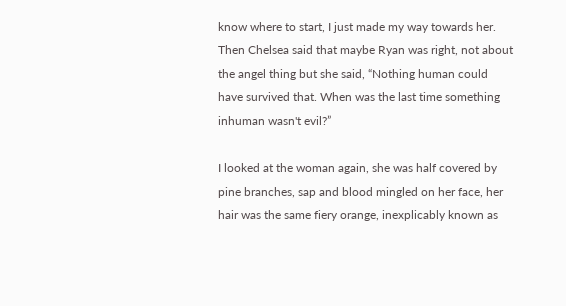know where to start, I just made my way towards her. Then Chelsea said that maybe Ryan was right, not about the angel thing but she said, “Nothing human could have survived that. When was the last time something inhuman wasn't evil?”

I looked at the woman again, she was half covered by pine branches, sap and blood mingled on her face, her hair was the same fiery orange, inexplicably known as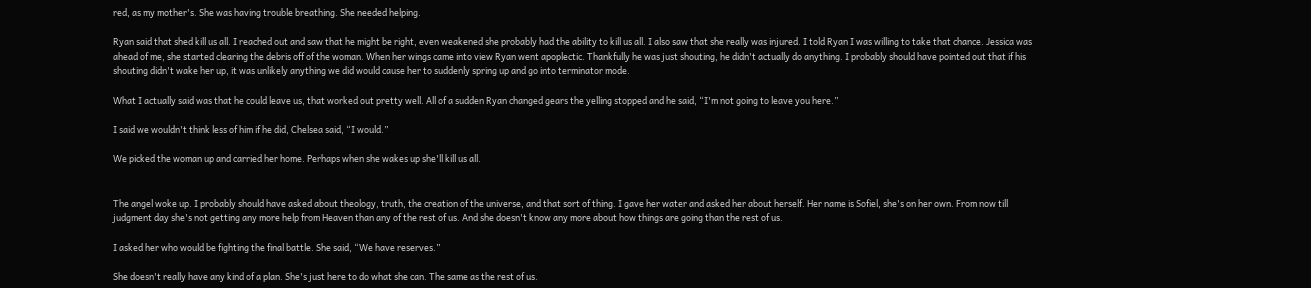red, as my mother's. She was having trouble breathing. She needed helping.

Ryan said that shed kill us all. I reached out and saw that he might be right, even weakened she probably had the ability to kill us all. I also saw that she really was injured. I told Ryan I was willing to take that chance. Jessica was ahead of me, she started clearing the debris off of the woman. When her wings came into view Ryan went apoplectic. Thankfully he was just shouting, he didn't actually do anything. I probably should have pointed out that if his shouting didn't wake her up, it was unlikely anything we did would cause her to suddenly spring up and go into terminator mode.

What I actually said was that he could leave us, that worked out pretty well. All of a sudden Ryan changed gears the yelling stopped and he said, “I'm not going to leave you here.”

I said we wouldn't think less of him if he did, Chelsea said, “I would.”

We picked the woman up and carried her home. Perhaps when she wakes up she'll kill us all.


The angel woke up. I probably should have asked about theology, truth, the creation of the universe, and that sort of thing. I gave her water and asked her about herself. Her name is Sofiel, she's on her own. From now till judgment day she's not getting any more help from Heaven than any of the rest of us. And she doesn't know any more about how things are going than the rest of us.

I asked her who would be fighting the final battle. She said, “We have reserves.”

She doesn't really have any kind of a plan. She's just here to do what she can. The same as the rest of us.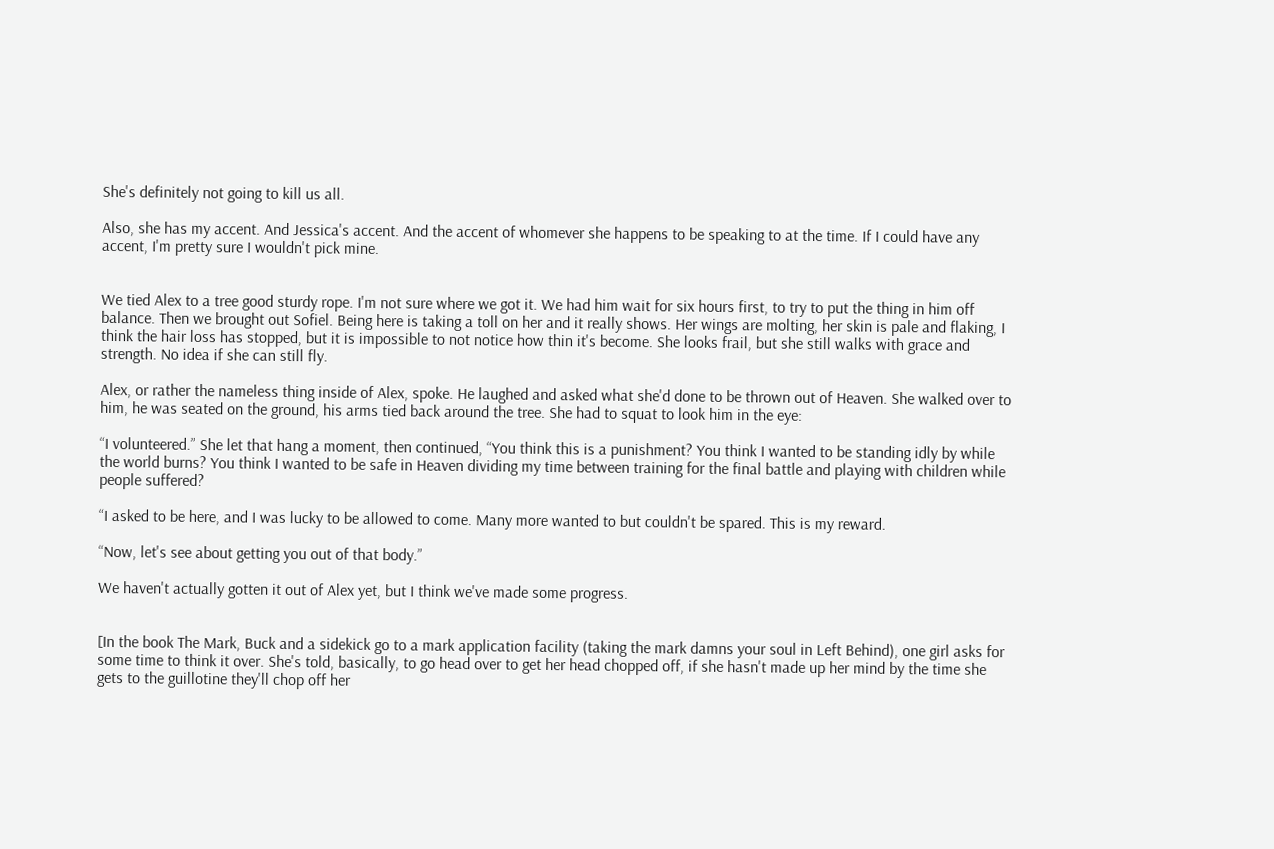She's definitely not going to kill us all.

Also, she has my accent. And Jessica's accent. And the accent of whomever she happens to be speaking to at the time. If I could have any accent, I'm pretty sure I wouldn't pick mine.


We tied Alex to a tree good sturdy rope. I'm not sure where we got it. We had him wait for six hours first, to try to put the thing in him off balance. Then we brought out Sofiel. Being here is taking a toll on her and it really shows. Her wings are molting, her skin is pale and flaking, I think the hair loss has stopped, but it is impossible to not notice how thin it's become. She looks frail, but she still walks with grace and strength. No idea if she can still fly.

Alex, or rather the nameless thing inside of Alex, spoke. He laughed and asked what she'd done to be thrown out of Heaven. She walked over to him, he was seated on the ground, his arms tied back around the tree. She had to squat to look him in the eye:

“I volunteered.” She let that hang a moment, then continued, “You think this is a punishment? You think I wanted to be standing idly by while the world burns? You think I wanted to be safe in Heaven dividing my time between training for the final battle and playing with children while people suffered?

“I asked to be here, and I was lucky to be allowed to come. Many more wanted to but couldn't be spared. This is my reward.

“Now, let's see about getting you out of that body.”

We haven't actually gotten it out of Alex yet, but I think we've made some progress.


[In the book The Mark, Buck and a sidekick go to a mark application facility (taking the mark damns your soul in Left Behind), one girl asks for some time to think it over. She's told, basically, to go head over to get her head chopped off, if she hasn't made up her mind by the time she gets to the guillotine they'll chop off her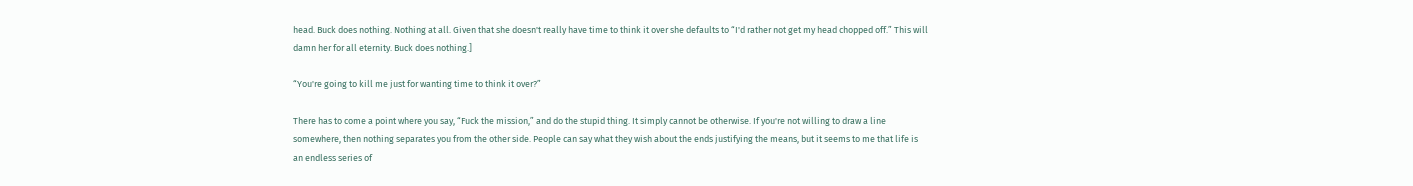head. Buck does nothing. Nothing at all. Given that she doesn't really have time to think it over she defaults to “I'd rather not get my head chopped off.” This will damn her for all eternity. Buck does nothing.]

“You're going to kill me just for wanting time to think it over?”

There has to come a point where you say, “Fuck the mission,” and do the stupid thing. It simply cannot be otherwise. If you're not willing to draw a line somewhere, then nothing separates you from the other side. People can say what they wish about the ends justifying the means, but it seems to me that life is an endless series of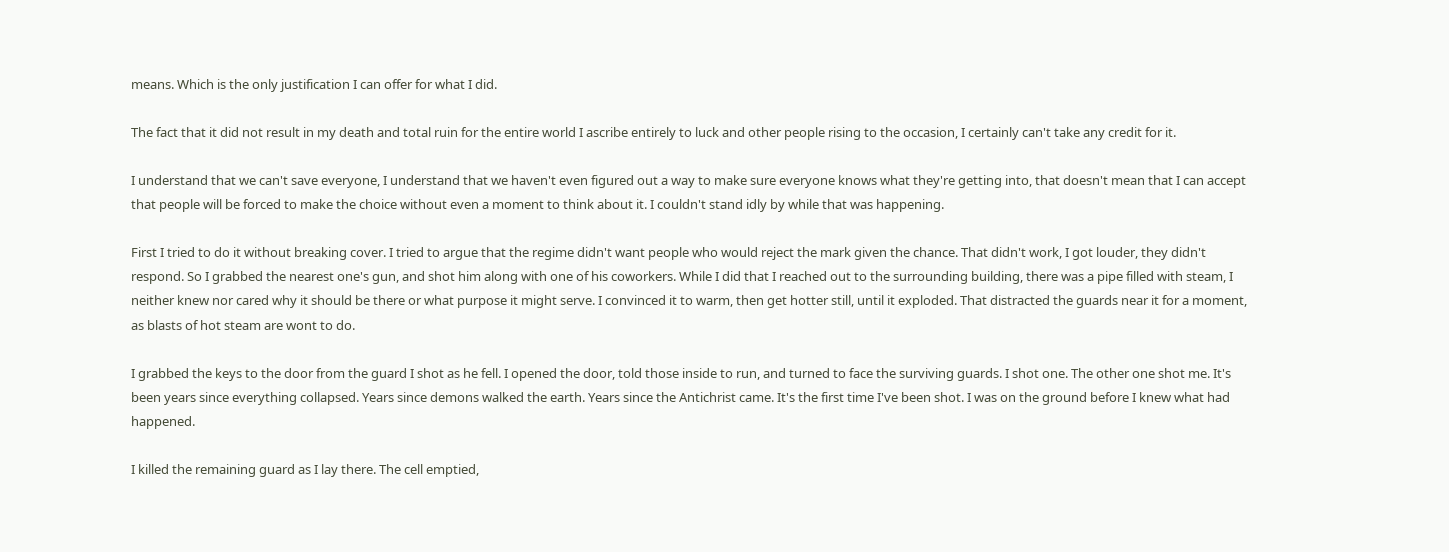means. Which is the only justification I can offer for what I did.

The fact that it did not result in my death and total ruin for the entire world I ascribe entirely to luck and other people rising to the occasion, I certainly can't take any credit for it.

I understand that we can't save everyone, I understand that we haven't even figured out a way to make sure everyone knows what they're getting into, that doesn't mean that I can accept that people will be forced to make the choice without even a moment to think about it. I couldn't stand idly by while that was happening.

First I tried to do it without breaking cover. I tried to argue that the regime didn't want people who would reject the mark given the chance. That didn't work, I got louder, they didn't respond. So I grabbed the nearest one's gun, and shot him along with one of his coworkers. While I did that I reached out to the surrounding building, there was a pipe filled with steam, I neither knew nor cared why it should be there or what purpose it might serve. I convinced it to warm, then get hotter still, until it exploded. That distracted the guards near it for a moment, as blasts of hot steam are wont to do.

I grabbed the keys to the door from the guard I shot as he fell. I opened the door, told those inside to run, and turned to face the surviving guards. I shot one. The other one shot me. It's been years since everything collapsed. Years since demons walked the earth. Years since the Antichrist came. It's the first time I've been shot. I was on the ground before I knew what had happened.

I killed the remaining guard as I lay there. The cell emptied,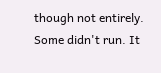though not entirely. Some didn't run. It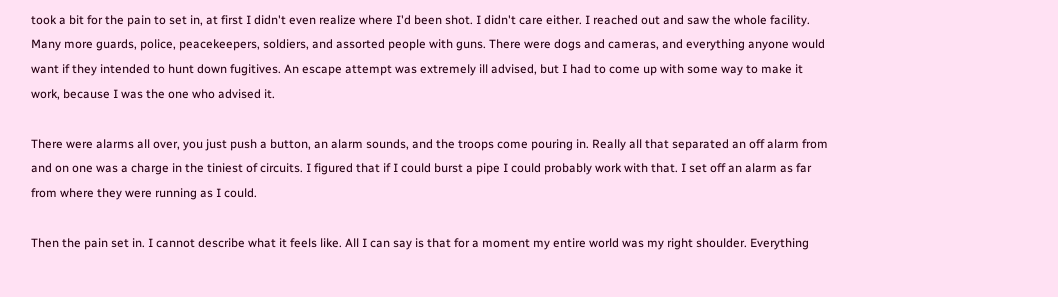took a bit for the pain to set in, at first I didn't even realize where I'd been shot. I didn't care either. I reached out and saw the whole facility. Many more guards, police, peacekeepers, soldiers, and assorted people with guns. There were dogs and cameras, and everything anyone would want if they intended to hunt down fugitives. An escape attempt was extremely ill advised, but I had to come up with some way to make it work, because I was the one who advised it.

There were alarms all over, you just push a button, an alarm sounds, and the troops come pouring in. Really all that separated an off alarm from and on one was a charge in the tiniest of circuits. I figured that if I could burst a pipe I could probably work with that. I set off an alarm as far from where they were running as I could.

Then the pain set in. I cannot describe what it feels like. All I can say is that for a moment my entire world was my right shoulder. Everything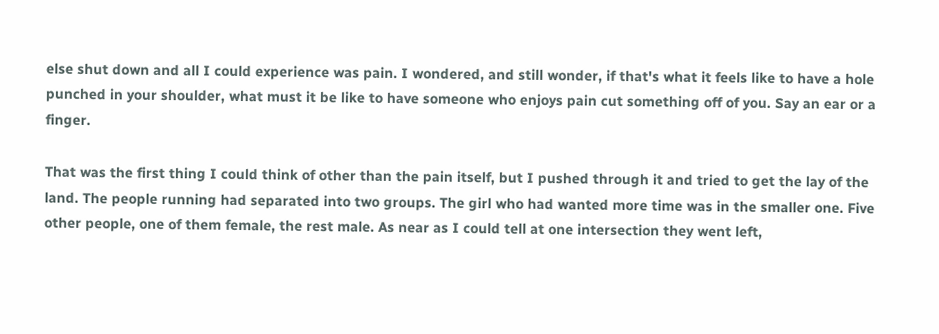else shut down and all I could experience was pain. I wondered, and still wonder, if that's what it feels like to have a hole punched in your shoulder, what must it be like to have someone who enjoys pain cut something off of you. Say an ear or a finger.

That was the first thing I could think of other than the pain itself, but I pushed through it and tried to get the lay of the land. The people running had separated into two groups. The girl who had wanted more time was in the smaller one. Five other people, one of them female, the rest male. As near as I could tell at one intersection they went left,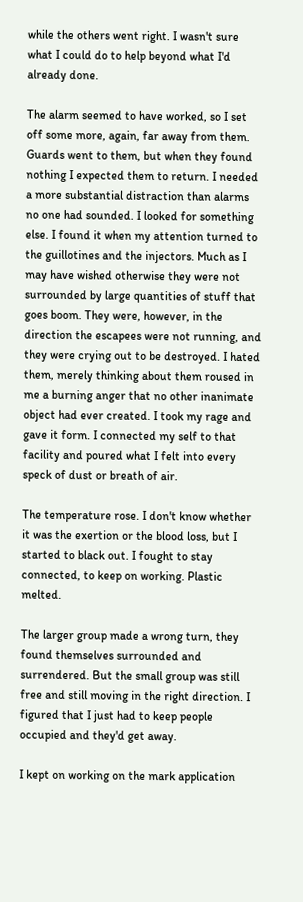while the others went right. I wasn't sure what I could do to help beyond what I'd already done.

The alarm seemed to have worked, so I set off some more, again, far away from them. Guards went to them, but when they found nothing I expected them to return. I needed a more substantial distraction than alarms no one had sounded. I looked for something else. I found it when my attention turned to the guillotines and the injectors. Much as I may have wished otherwise they were not surrounded by large quantities of stuff that goes boom. They were, however, in the direction the escapees were not running, and they were crying out to be destroyed. I hated them, merely thinking about them roused in me a burning anger that no other inanimate object had ever created. I took my rage and gave it form. I connected my self to that facility and poured what I felt into every speck of dust or breath of air.

The temperature rose. I don't know whether it was the exertion or the blood loss, but I started to black out. I fought to stay connected, to keep on working. Plastic melted.

The larger group made a wrong turn, they found themselves surrounded and surrendered. But the small group was still free and still moving in the right direction. I figured that I just had to keep people occupied and they'd get away.

I kept on working on the mark application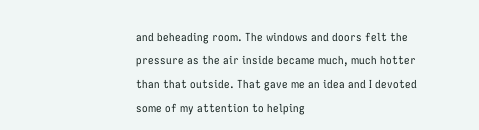and beheading room. The windows and doors felt the pressure as the air inside became much, much hotter than that outside. That gave me an idea and I devoted some of my attention to helping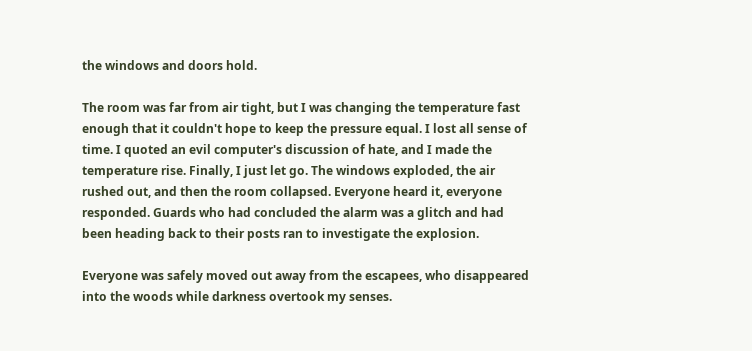the windows and doors hold.

The room was far from air tight, but I was changing the temperature fast enough that it couldn't hope to keep the pressure equal. I lost all sense of time. I quoted an evil computer's discussion of hate, and I made the temperature rise. Finally, I just let go. The windows exploded, the air rushed out, and then the room collapsed. Everyone heard it, everyone responded. Guards who had concluded the alarm was a glitch and had been heading back to their posts ran to investigate the explosion.

Everyone was safely moved out away from the escapees, who disappeared into the woods while darkness overtook my senses.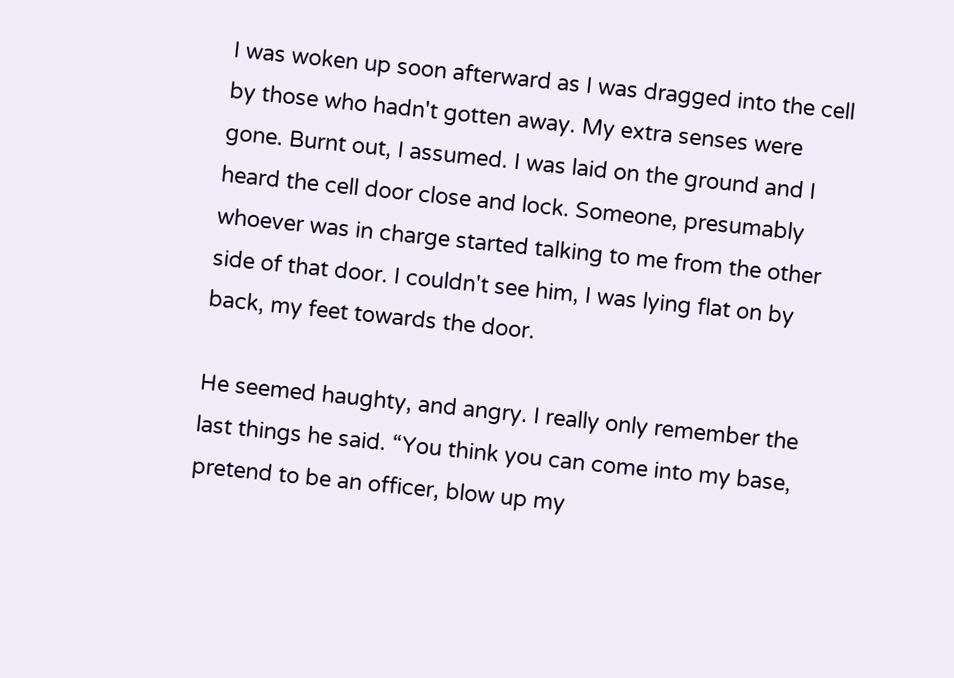I was woken up soon afterward as I was dragged into the cell by those who hadn't gotten away. My extra senses were gone. Burnt out, I assumed. I was laid on the ground and I heard the cell door close and lock. Someone, presumably whoever was in charge started talking to me from the other side of that door. I couldn't see him, I was lying flat on by back, my feet towards the door.

He seemed haughty, and angry. I really only remember the last things he said. “You think you can come into my base, pretend to be an officer, blow up my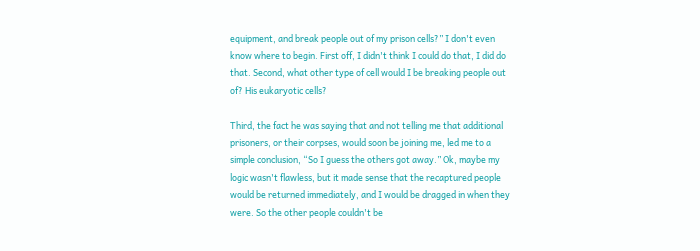equipment, and break people out of my prison cells?” I don't even know where to begin. First off, I didn't think I could do that, I did do that. Second, what other type of cell would I be breaking people out of? His eukaryotic cells?

Third, the fact he was saying that and not telling me that additional prisoners, or their corpses, would soon be joining me, led me to a simple conclusion, “So I guess the others got away.” Ok, maybe my logic wasn't flawless, but it made sense that the recaptured people would be returned immediately, and I would be dragged in when they were. So the other people couldn't be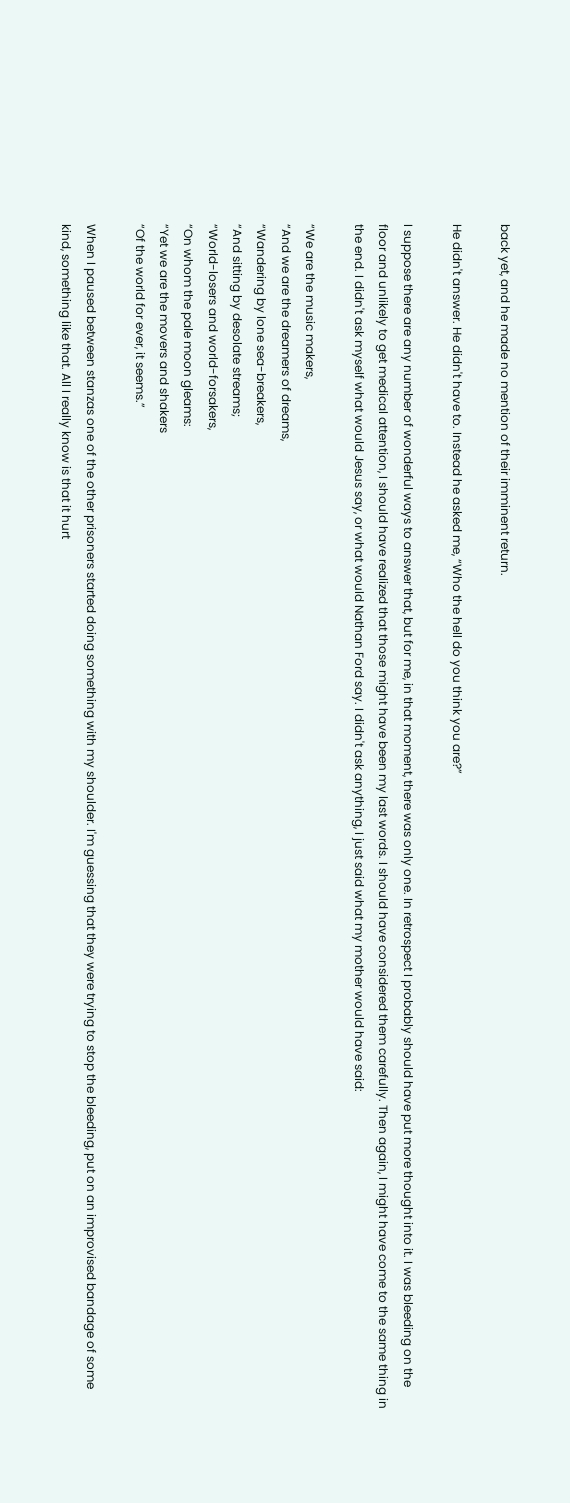back yet, and he made no mention of their imminent return.

He didn't answer. He didn't have to. Instead he asked me, “Who the hell do you think you are?”

I suppose there are any number of wonderful ways to answer that, but for me, in that moment, there was only one. In retrospect I probably should have put more thought into it. I was bleeding on the floor and unlikely to get medical attention, I should have realized that those might have been my last words. I should have considered them carefully. Then again, I might have come to the same thing in the end. I didn't ask myself what would Jesus say, or what would Nathan Ford say. I didn't ask anything, I just said what my mother would have said:

“We are the music makers,
“And we are the dreamers of dreams,
“Wandering by lone sea-breakers,
“And sitting by desolate streams;
“World-losers and world-forsakers,
“On whom the pale moon gleams:
“Yet we are the movers and shakers
“Of the world for ever, it seems.”

When I paused between stanzas one of the other prisoners started doing something with my shoulder. I'm guessing that they were trying to stop the bleeding, put on an improvised bandage of some kind, something like that. All I really know is that it hurt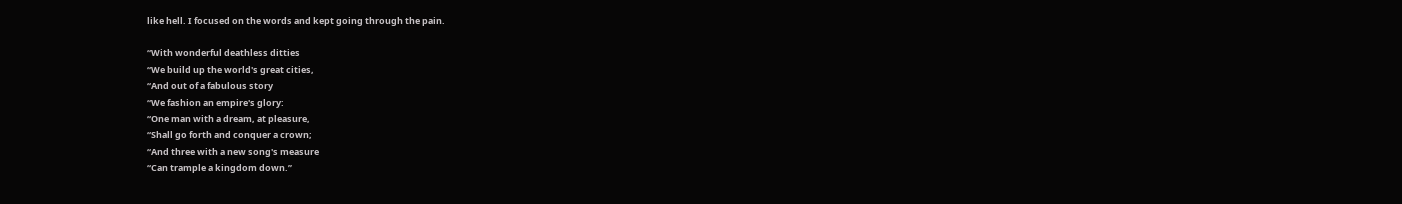like hell. I focused on the words and kept going through the pain.

“With wonderful deathless ditties
“We build up the world's great cities,
“And out of a fabulous story
“We fashion an empire's glory:
“One man with a dream, at pleasure,
“Shall go forth and conquer a crown;
“And three with a new song's measure
“Can trample a kingdom down.”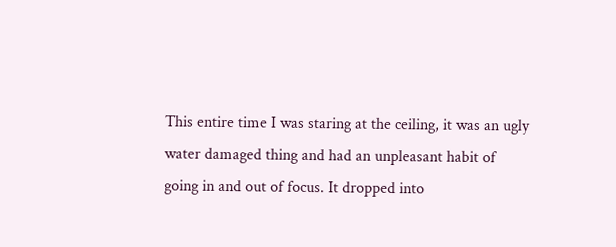This entire time I was staring at the ceiling, it was an ugly water damaged thing and had an unpleasant habit of going in and out of focus. It dropped into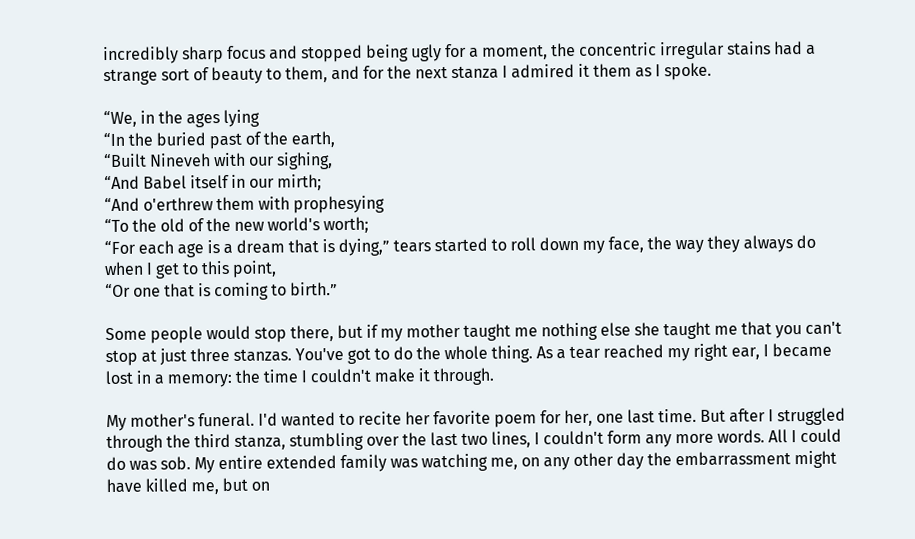incredibly sharp focus and stopped being ugly for a moment, the concentric irregular stains had a strange sort of beauty to them, and for the next stanza I admired it them as I spoke.

“We, in the ages lying
“In the buried past of the earth,
“Built Nineveh with our sighing,
“And Babel itself in our mirth;
“And o'erthrew them with prophesying
“To the old of the new world's worth;
“For each age is a dream that is dying,” tears started to roll down my face, the way they always do when I get to this point,
“Or one that is coming to birth.”

Some people would stop there, but if my mother taught me nothing else she taught me that you can't stop at just three stanzas. You've got to do the whole thing. As a tear reached my right ear, I became lost in a memory: the time I couldn't make it through.

My mother's funeral. I'd wanted to recite her favorite poem for her, one last time. But after I struggled through the third stanza, stumbling over the last two lines, I couldn't form any more words. All I could do was sob. My entire extended family was watching me, on any other day the embarrassment might have killed me, but on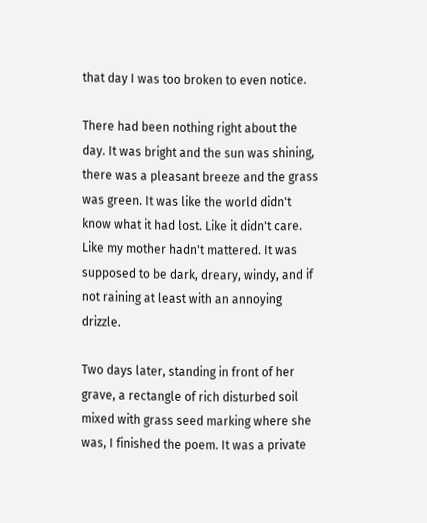that day I was too broken to even notice.

There had been nothing right about the day. It was bright and the sun was shining, there was a pleasant breeze and the grass was green. It was like the world didn't know what it had lost. Like it didn't care. Like my mother hadn't mattered. It was supposed to be dark, dreary, windy, and if not raining at least with an annoying drizzle.

Two days later, standing in front of her grave, a rectangle of rich disturbed soil mixed with grass seed marking where she was, I finished the poem. It was a private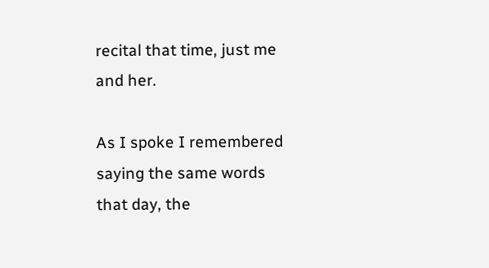recital that time, just me and her.

As I spoke I remembered saying the same words that day, the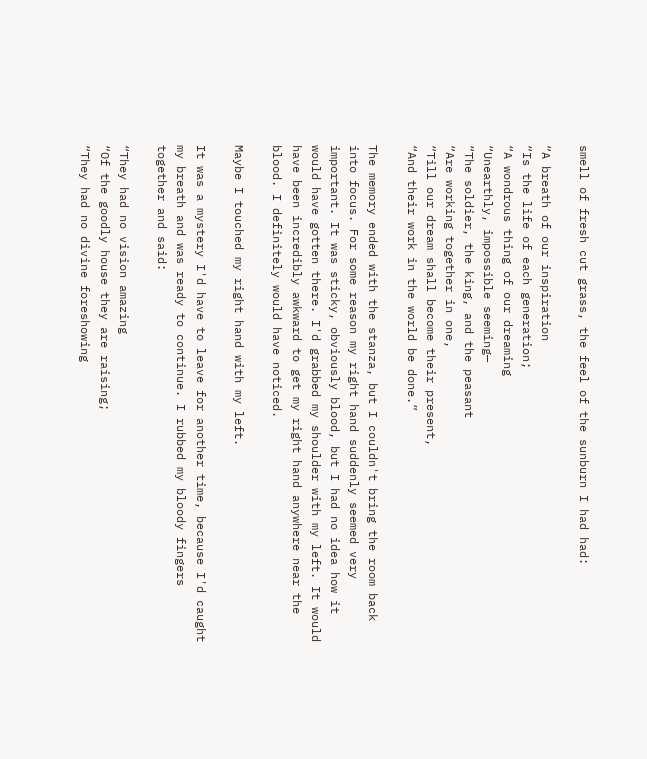smell of fresh cut grass, the feel of the sunburn I had had:

“A breath of our inspiration
“Is the life of each generation;
“A wondrous thing of our dreaming
“Unearthly, impossible seeming—
“The soldier, the king, and the peasant
“Are working together in one,
“Till our dream shall become their present,
“And their work in the world be done.”

The memory ended with the stanza, but I couldn't bring the room back into focus. For some reason my right hand suddenly seemed very important. It was sticky, obviously blood, but I had no idea how it would have gotten there. I'd grabbed my shoulder with my left. It would have been incredibly awkward to get my right hand anywhere near the blood. I definitely would have noticed.

Maybe I touched my right hand with my left.

It was a mystery I'd have to leave for another time, because I'd caught my breath and was ready to continue. I rubbed my bloody fingers together and said:

“They had no vision amazing
“Of the goodly house they are raising;
“They had no divine foreshowing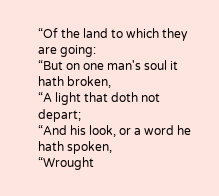“Of the land to which they are going:
“But on one man's soul it hath broken,
“A light that doth not depart;
“And his look, or a word he hath spoken,
“Wrought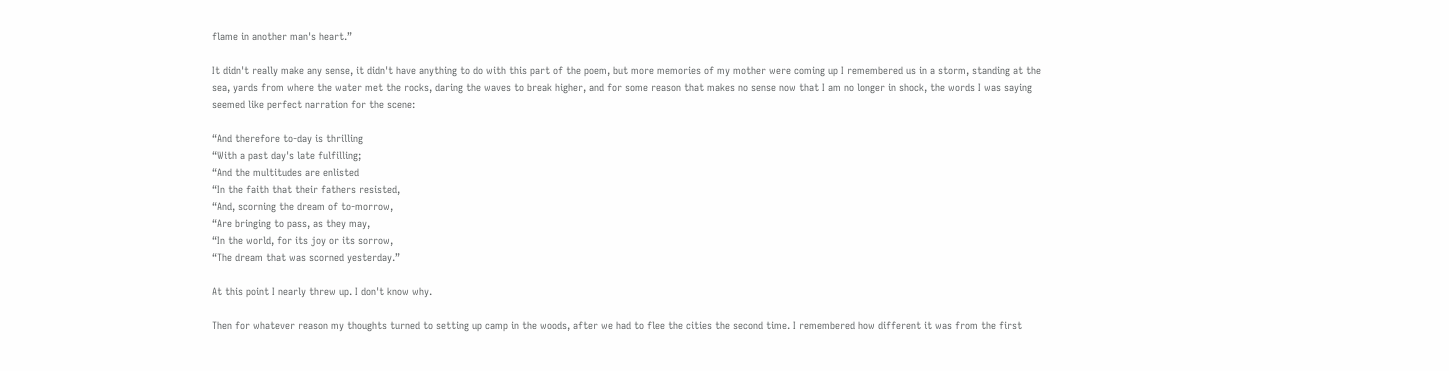flame in another man's heart.”

It didn't really make any sense, it didn't have anything to do with this part of the poem, but more memories of my mother were coming up I remembered us in a storm, standing at the sea, yards from where the water met the rocks, daring the waves to break higher, and for some reason that makes no sense now that I am no longer in shock, the words I was saying seemed like perfect narration for the scene:

“And therefore to-day is thrilling
“With a past day's late fulfilling;
“And the multitudes are enlisted
“In the faith that their fathers resisted,
“And, scorning the dream of to-morrow,
“Are bringing to pass, as they may,
“In the world, for its joy or its sorrow,
“The dream that was scorned yesterday.”

At this point I nearly threw up. I don't know why.

Then for whatever reason my thoughts turned to setting up camp in the woods, after we had to flee the cities the second time. I remembered how different it was from the first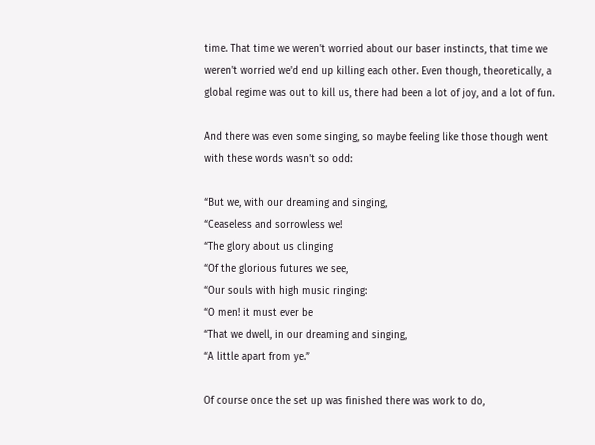time. That time we weren't worried about our baser instincts, that time we weren't worried we'd end up killing each other. Even though, theoretically, a global regime was out to kill us, there had been a lot of joy, and a lot of fun.

And there was even some singing, so maybe feeling like those though went with these words wasn't so odd:

“But we, with our dreaming and singing,
“Ceaseless and sorrowless we!
“The glory about us clinging
“Of the glorious futures we see,
“Our souls with high music ringing:
“O men! it must ever be
“That we dwell, in our dreaming and singing,
“A little apart from ye.”

Of course once the set up was finished there was work to do,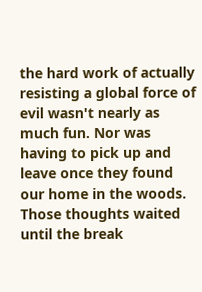the hard work of actually resisting a global force of evil wasn't nearly as much fun. Nor was having to pick up and leave once they found our home in the woods. Those thoughts waited until the break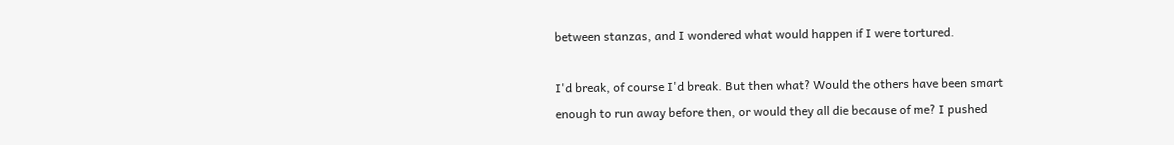between stanzas, and I wondered what would happen if I were tortured.

I'd break, of course I'd break. But then what? Would the others have been smart enough to run away before then, or would they all die because of me? I pushed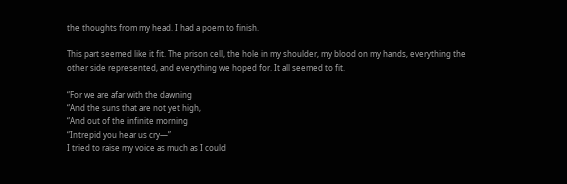the thoughts from my head. I had a poem to finish.

This part seemed like it fit. The prison cell, the hole in my shoulder, my blood on my hands, everything the other side represented, and everything we hoped for. It all seemed to fit.

“For we are afar with the dawning
“And the suns that are not yet high,
“And out of the infinite morning
“Intrepid you hear us cry—”
I tried to raise my voice as much as I could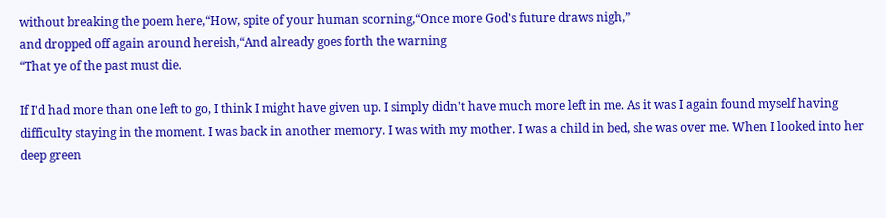without breaking the poem here,“How, spite of your human scorning,“Once more God's future draws nigh,”
and dropped off again around hereish,“And already goes forth the warning
“That ye of the past must die.

If I'd had more than one left to go, I think I might have given up. I simply didn't have much more left in me. As it was I again found myself having difficulty staying in the moment. I was back in another memory. I was with my mother. I was a child in bed, she was over me. When I looked into her deep green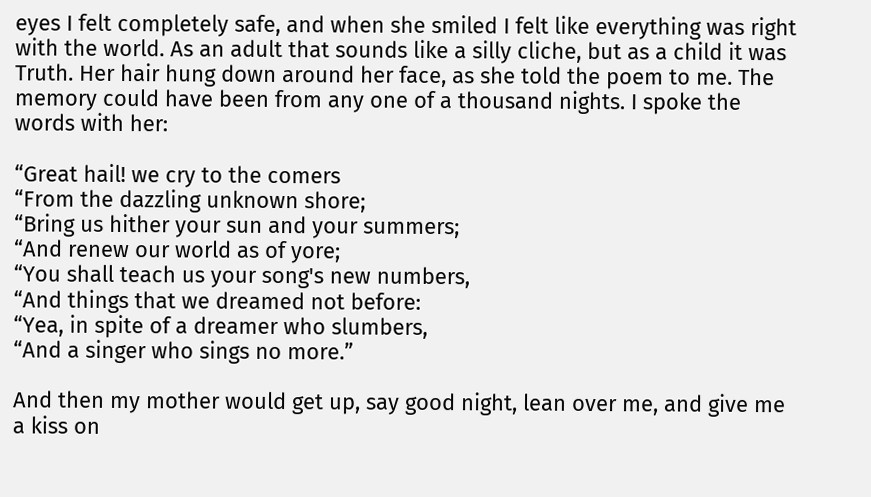eyes I felt completely safe, and when she smiled I felt like everything was right with the world. As an adult that sounds like a silly cliche, but as a child it was Truth. Her hair hung down around her face, as she told the poem to me. The memory could have been from any one of a thousand nights. I spoke the words with her:

“Great hail! we cry to the comers
“From the dazzling unknown shore;
“Bring us hither your sun and your summers;
“And renew our world as of yore;
“You shall teach us your song's new numbers,
“And things that we dreamed not before:
“Yea, in spite of a dreamer who slumbers,
“And a singer who sings no more.”

And then my mother would get up, say good night, lean over me, and give me a kiss on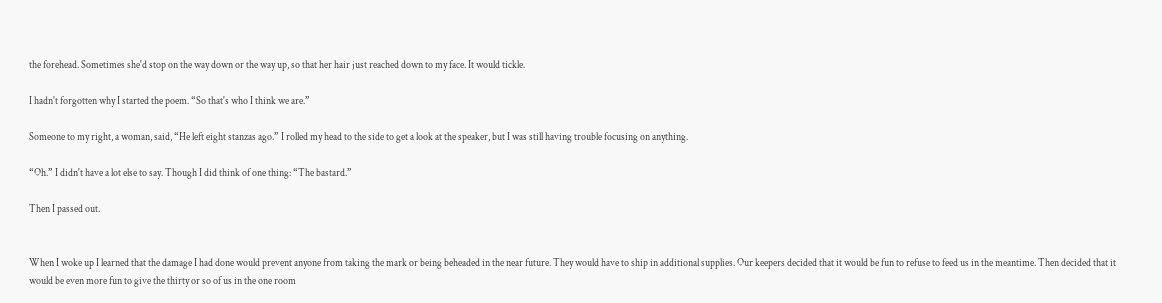the forehead. Sometimes she'd stop on the way down or the way up, so that her hair just reached down to my face. It would tickle.

I hadn't forgotten why I started the poem. “So that's who I think we are.”

Someone to my right, a woman, said, “He left eight stanzas ago.” I rolled my head to the side to get a look at the speaker, but I was still having trouble focusing on anything.

“Oh.” I didn't have a lot else to say. Though I did think of one thing: “The bastard.”

Then I passed out.


When I woke up I learned that the damage I had done would prevent anyone from taking the mark or being beheaded in the near future. They would have to ship in additional supplies. Our keepers decided that it would be fun to refuse to feed us in the meantime. Then decided that it would be even more fun to give the thirty or so of us in the one room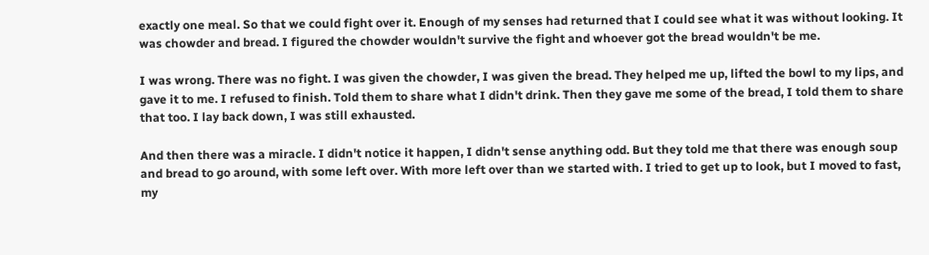exactly one meal. So that we could fight over it. Enough of my senses had returned that I could see what it was without looking. It was chowder and bread. I figured the chowder wouldn't survive the fight and whoever got the bread wouldn't be me.

I was wrong. There was no fight. I was given the chowder, I was given the bread. They helped me up, lifted the bowl to my lips, and gave it to me. I refused to finish. Told them to share what I didn't drink. Then they gave me some of the bread, I told them to share that too. I lay back down, I was still exhausted.

And then there was a miracle. I didn't notice it happen, I didn't sense anything odd. But they told me that there was enough soup and bread to go around, with some left over. With more left over than we started with. I tried to get up to look, but I moved to fast, my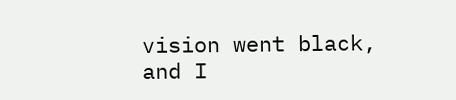vision went black, and I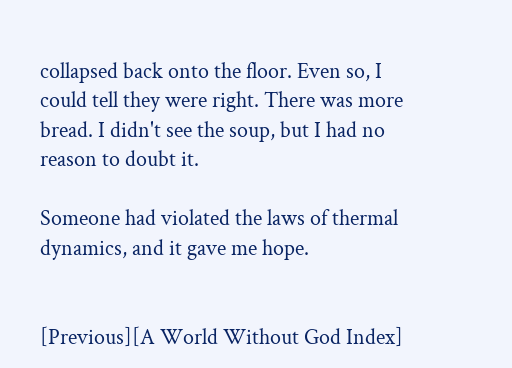collapsed back onto the floor. Even so, I could tell they were right. There was more bread. I didn't see the soup, but I had no reason to doubt it.

Someone had violated the laws of thermal dynamics, and it gave me hope.


[Previous][A World Without God Index]